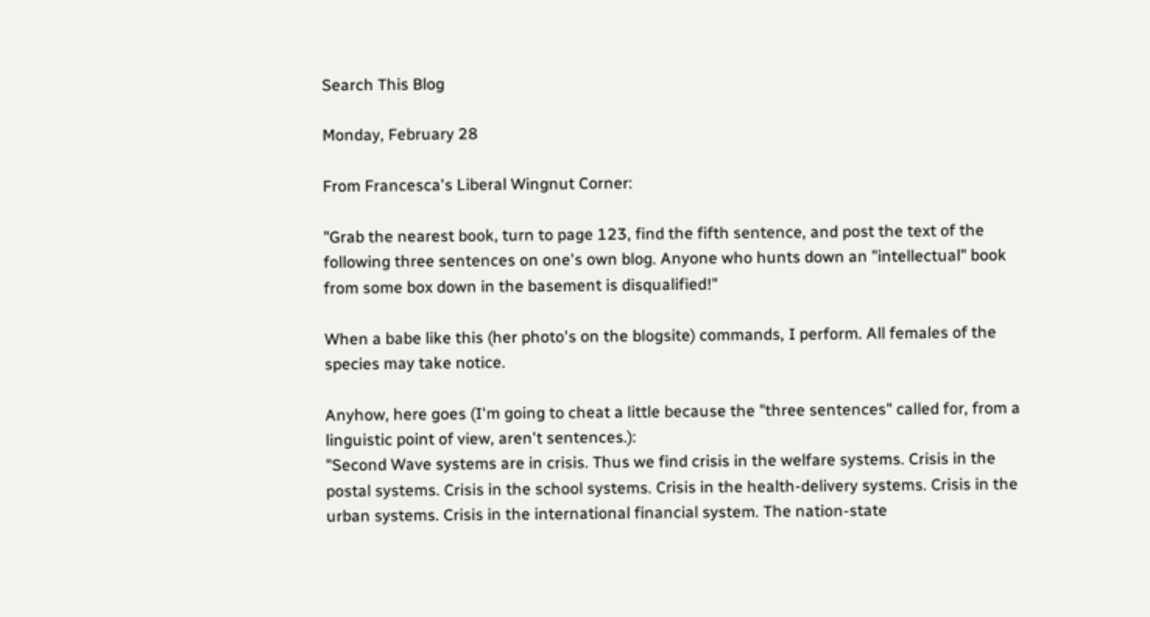Search This Blog

Monday, February 28

From Francesca's Liberal Wingnut Corner:

"Grab the nearest book, turn to page 123, find the fifth sentence, and post the text of the following three sentences on one's own blog. Anyone who hunts down an "intellectual" book from some box down in the basement is disqualified!"

When a babe like this (her photo's on the blogsite) commands, I perform. All females of the species may take notice.

Anyhow, here goes (I'm going to cheat a little because the "three sentences" called for, from a linguistic point of view, aren't sentences.):
"Second Wave systems are in crisis. Thus we find crisis in the welfare systems. Crisis in the postal systems. Crisis in the school systems. Crisis in the health-delivery systems. Crisis in the urban systems. Crisis in the international financial system. The nation-state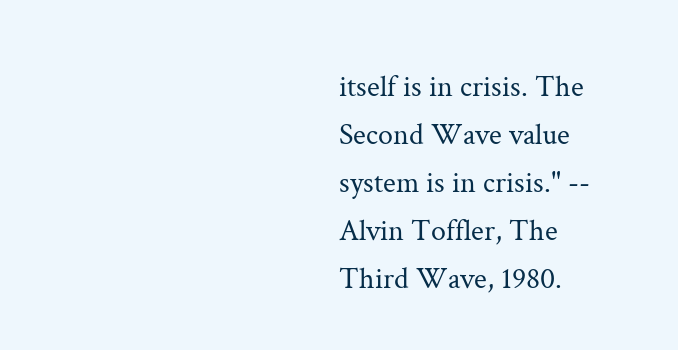itself is in crisis. The Second Wave value system is in crisis." -- Alvin Toffler, The Third Wave, 1980.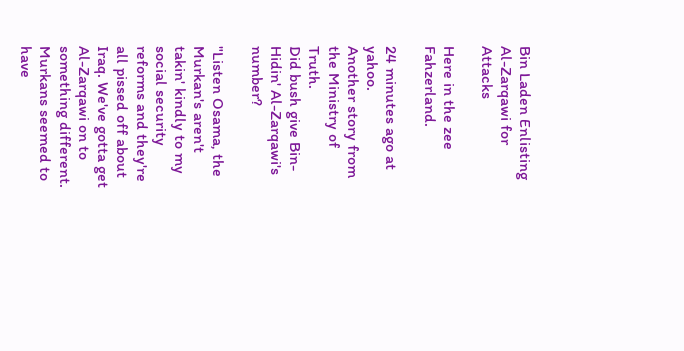Bin Laden Enlisting Al-Zarqawi for Attacks

Here in the zee Fahzerland.

24 minutes ago at yahoo.
Another story from the Ministry of Truth.
Did bush give Bin-Hidin' Al-Zarqawi's number?

"Listen Osama, the Murkan's aren't takin' kindly to my social security reforms and they're all pissed off about Iraq. We've gotta get Al-Zarqawi on to something different. Murkans seemed to have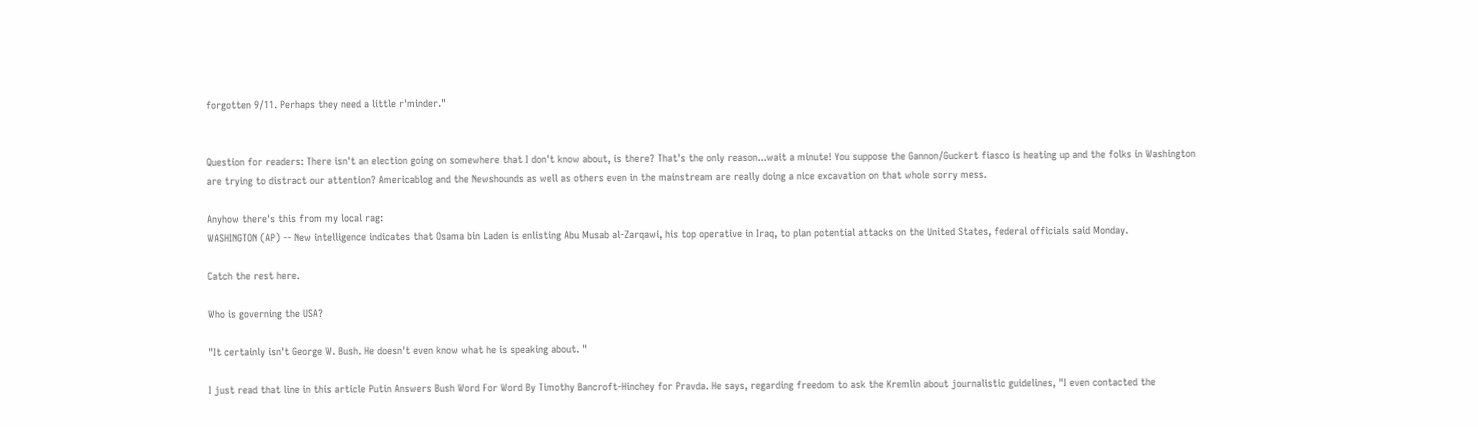forgotten 9/11. Perhaps they need a little r'minder."


Question for readers: There isn't an election going on somewhere that I don't know about, is there? That's the only reason...wait a minute! You suppose the Gannon/Guckert fiasco is heating up and the folks in Washington are trying to distract our attention? Americablog and the Newshounds as well as others even in the mainstream are really doing a nice excavation on that whole sorry mess.

Anyhow there's this from my local rag:
WASHINGTON (AP) -- New intelligence indicates that Osama bin Laden is enlisting Abu Musab al-Zarqawi, his top operative in Iraq, to plan potential attacks on the United States, federal officials said Monday.

Catch the rest here.

Who is governing the USA?

"It certainly isn't George W. Bush. He doesn't even know what he is speaking about. "

I just read that line in this article Putin Answers Bush Word For Word By Timothy Bancroft-Hinchey for Pravda. He says, regarding freedom to ask the Kremlin about journalistic guidelines, "I even contacted the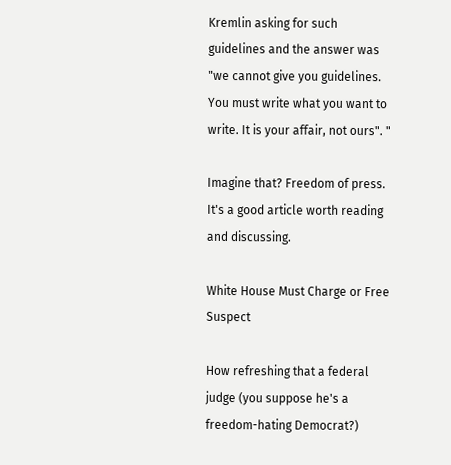Kremlin asking for such guidelines and the answer was "we cannot give you guidelines. You must write what you want to write. It is your affair, not ours". "

Imagine that? Freedom of press. It's a good article worth reading and discussing.

White House Must Charge or Free Suspect

How refreshing that a federal judge (you suppose he's a freedom-hating Democrat?)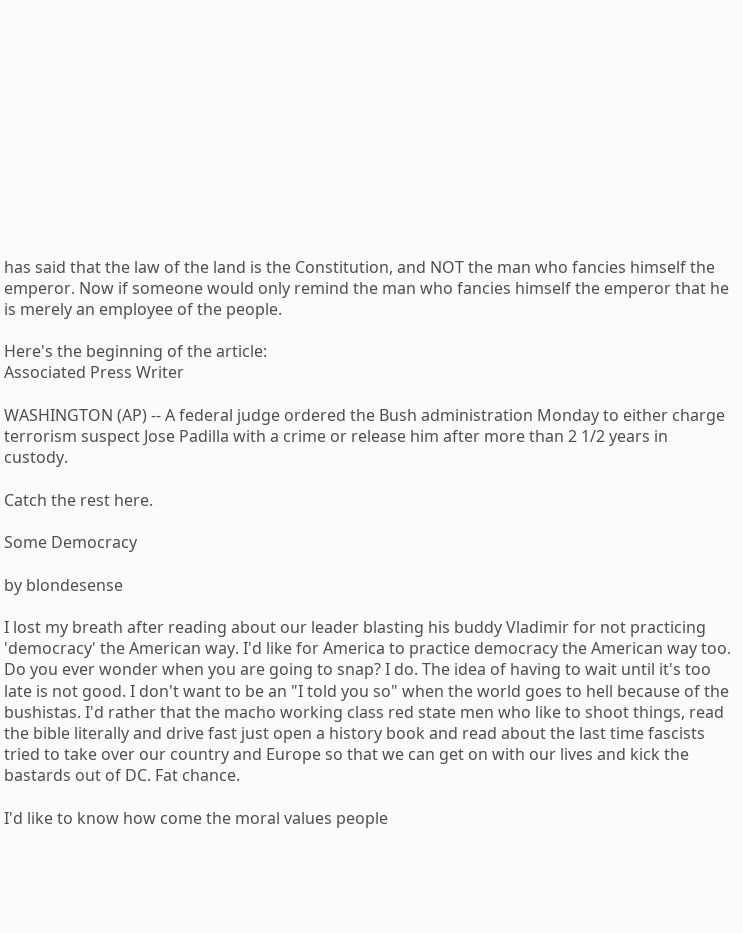has said that the law of the land is the Constitution, and NOT the man who fancies himself the emperor. Now if someone would only remind the man who fancies himself the emperor that he is merely an employee of the people.

Here's the beginning of the article:
Associated Press Writer

WASHINGTON (AP) -- A federal judge ordered the Bush administration Monday to either charge terrorism suspect Jose Padilla with a crime or release him after more than 2 1/2 years in custody.

Catch the rest here.

Some Democracy

by blondesense

I lost my breath after reading about our leader blasting his buddy Vladimir for not practicing 'democracy' the American way. I'd like for America to practice democracy the American way too. Do you ever wonder when you are going to snap? I do. The idea of having to wait until it's too late is not good. I don't want to be an "I told you so" when the world goes to hell because of the bushistas. I'd rather that the macho working class red state men who like to shoot things, read the bible literally and drive fast just open a history book and read about the last time fascists tried to take over our country and Europe so that we can get on with our lives and kick the bastards out of DC. Fat chance.

I'd like to know how come the moral values people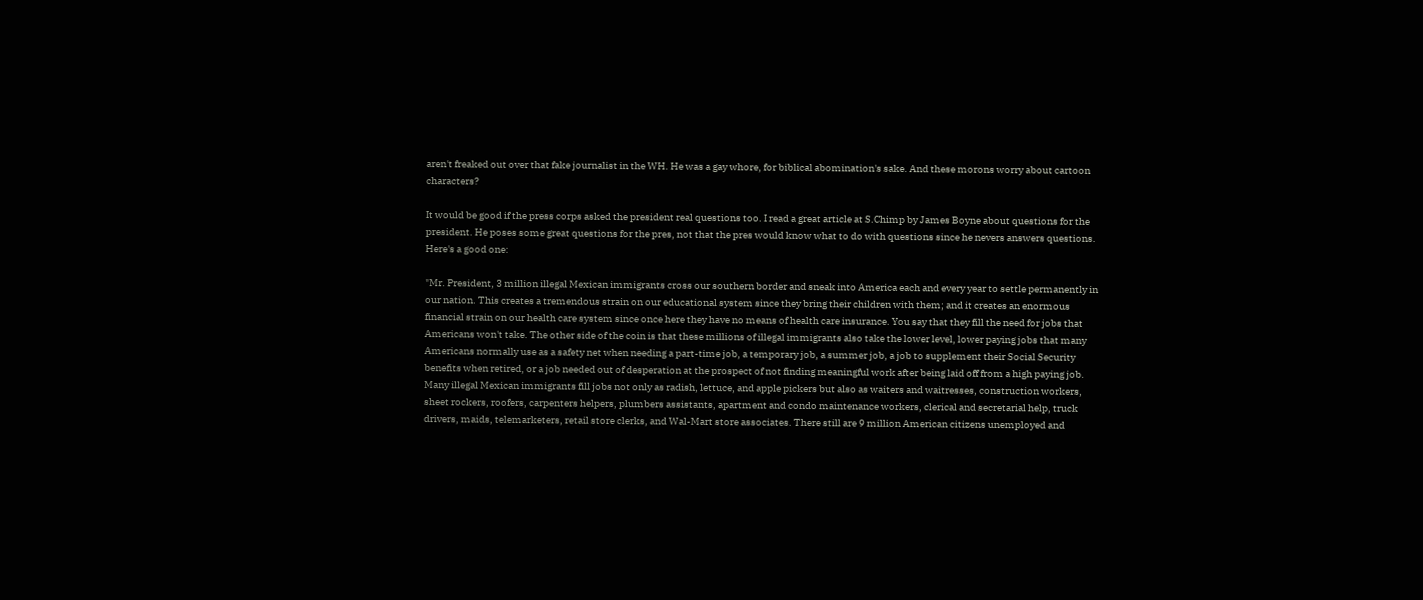aren't freaked out over that fake journalist in the WH. He was a gay whore, for biblical abomination's sake. And these morons worry about cartoon characters?

It would be good if the press corps asked the president real questions too. I read a great article at S.Chimp by James Boyne about questions for the president. He poses some great questions for the pres, not that the pres would know what to do with questions since he nevers answers questions. Here's a good one:

"Mr. President, 3 million illegal Mexican immigrants cross our southern border and sneak into America each and every year to settle permanently in our nation. This creates a tremendous strain on our educational system since they bring their children with them; and it creates an enormous financial strain on our health care system since once here they have no means of health care insurance. You say that they fill the need for jobs that Americans won't take. The other side of the coin is that these millions of illegal immigrants also take the lower level, lower paying jobs that many Americans normally use as a safety net when needing a part-time job, a temporary job, a summer job, a job to supplement their Social Security benefits when retired, or a job needed out of desperation at the prospect of not finding meaningful work after being laid off from a high paying job. Many illegal Mexican immigrants fill jobs not only as radish, lettuce, and apple pickers but also as waiters and waitresses, construction workers, sheet rockers, roofers, carpenters helpers, plumbers assistants, apartment and condo maintenance workers, clerical and secretarial help, truck drivers, maids, telemarketers, retail store clerks, and Wal-Mart store associates. There still are 9 million American citizens unemployed and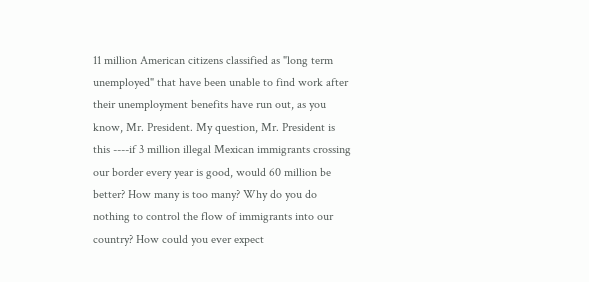11 million American citizens classified as "long term unemployed" that have been unable to find work after their unemployment benefits have run out, as you know, Mr. President. My question, Mr. President is this ----if 3 million illegal Mexican immigrants crossing our border every year is good, would 60 million be better? How many is too many? Why do you do nothing to control the flow of immigrants into our country? How could you ever expect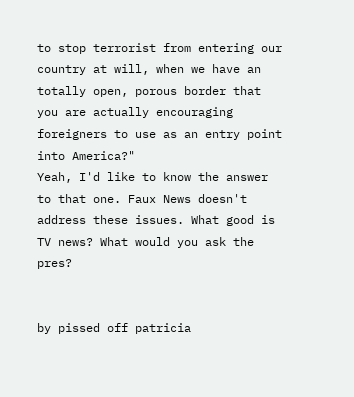to stop terrorist from entering our country at will, when we have an totally open, porous border that you are actually encouraging foreigners to use as an entry point into America?"
Yeah, I'd like to know the answer to that one. Faux News doesn't address these issues. What good is TV news? What would you ask the pres?


by pissed off patricia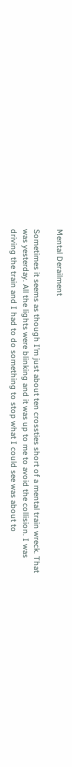Mental Derailment

Sometimes it seems as though I’m just about ten crossties short of a mental train wreck. That was yesterday. All the lights were blinking and it was up to me to avoid the collision. I was driving the train and I had to do something to stop what I could see was about to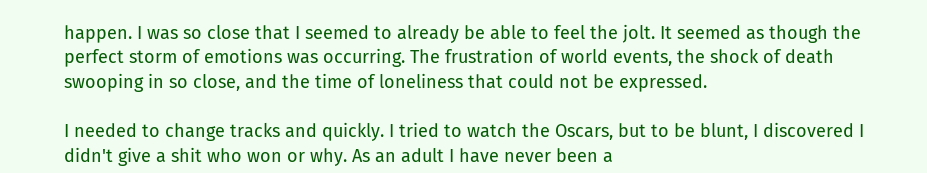happen. I was so close that I seemed to already be able to feel the jolt. It seemed as though the perfect storm of emotions was occurring. The frustration of world events, the shock of death swooping in so close, and the time of loneliness that could not be expressed.

I needed to change tracks and quickly. I tried to watch the Oscars, but to be blunt, I discovered I didn't give a shit who won or why. As an adult I have never been a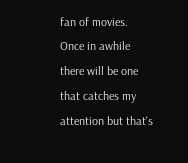fan of movies. Once in awhile there will be one that catches my attention but that's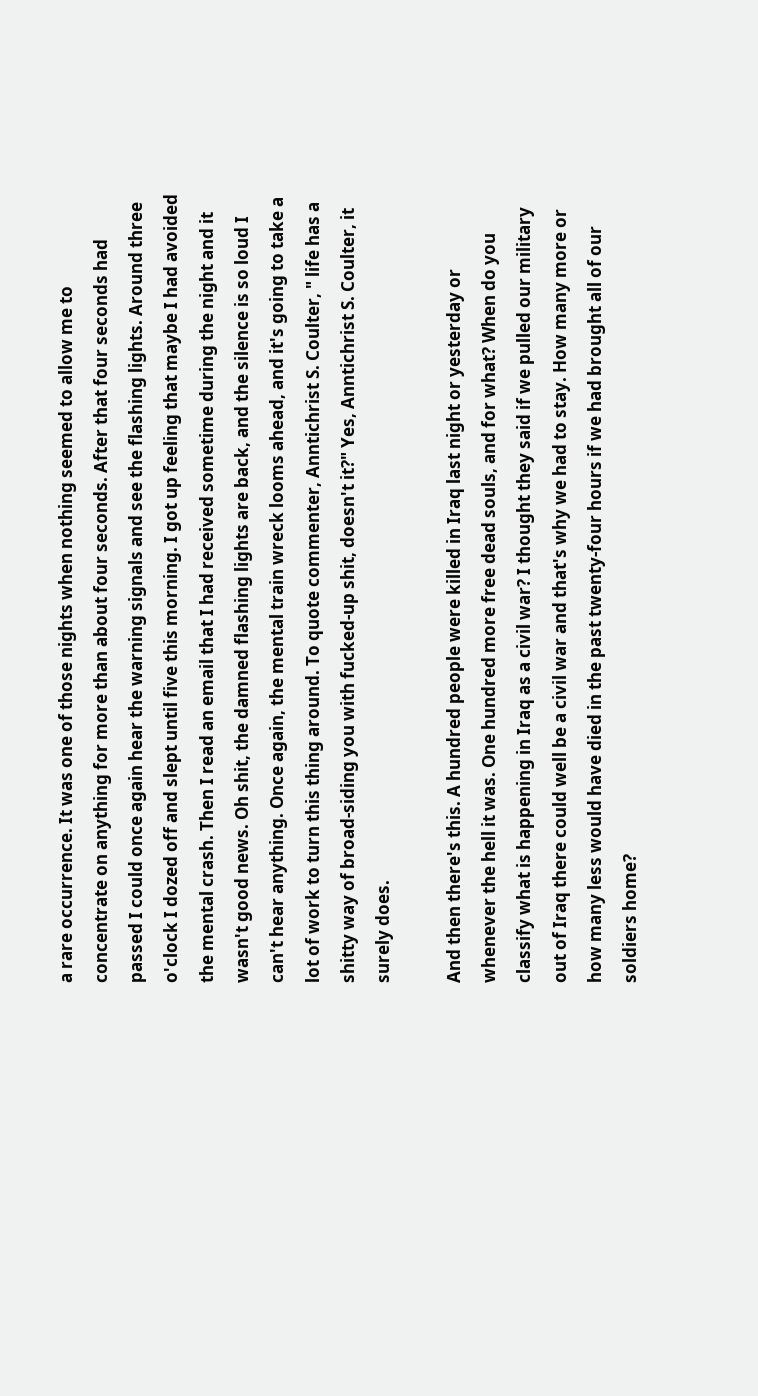a rare occurrence. It was one of those nights when nothing seemed to allow me to concentrate on anything for more than about four seconds. After that four seconds had passed I could once again hear the warning signals and see the flashing lights. Around three o'clock I dozed off and slept until five this morning. I got up feeling that maybe I had avoided the mental crash. Then I read an email that I had received sometime during the night and it wasn't good news. Oh shit, the damned flashing lights are back, and the silence is so loud I can't hear anything. Once again, the mental train wreck looms ahead, and it's going to take a lot of work to turn this thing around. To quote commenter, Anntichrist S. Coulter, " life has a shitty way of broad-siding you with fucked-up shit, doesn't it?" Yes, Anntichrist S. Coulter, it surely does.

And then there's this. A hundred people were killed in Iraq last night or yesterday or whenever the hell it was. One hundred more free dead souls, and for what? When do you classify what is happening in Iraq as a civil war? I thought they said if we pulled our military out of Iraq there could well be a civil war and that's why we had to stay. How many more or how many less would have died in the past twenty-four hours if we had brought all of our soldiers home?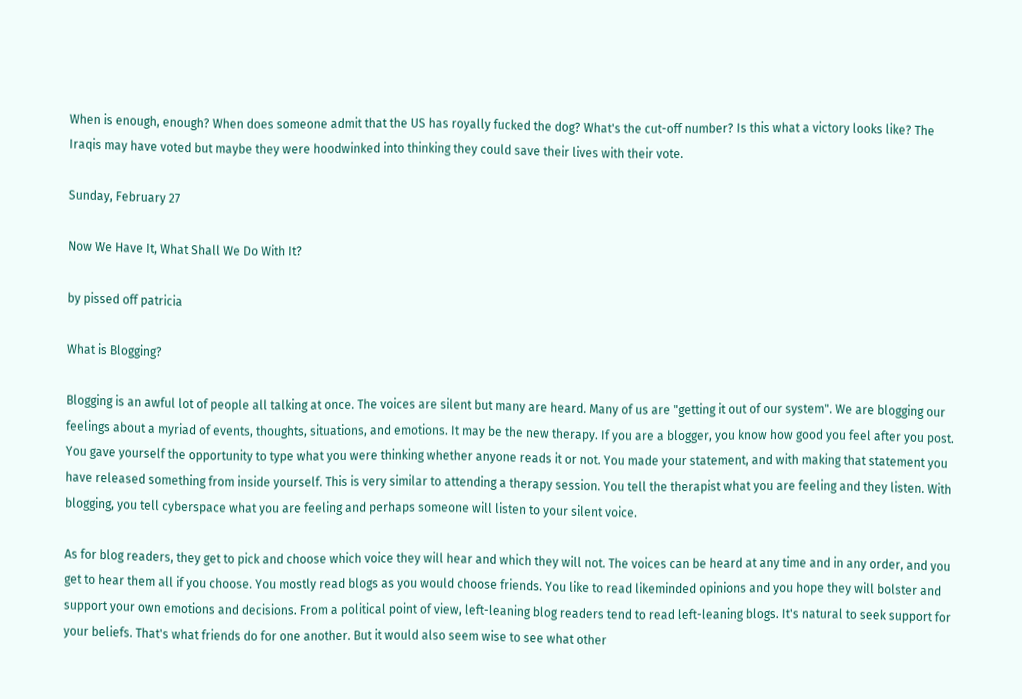When is enough, enough? When does someone admit that the US has royally fucked the dog? What's the cut-off number? Is this what a victory looks like? The Iraqis may have voted but maybe they were hoodwinked into thinking they could save their lives with their vote.

Sunday, February 27

Now We Have It, What Shall We Do With It?

by pissed off patricia

What is Blogging?

Blogging is an awful lot of people all talking at once. The voices are silent but many are heard. Many of us are "getting it out of our system". We are blogging our feelings about a myriad of events, thoughts, situations, and emotions. It may be the new therapy. If you are a blogger, you know how good you feel after you post. You gave yourself the opportunity to type what you were thinking whether anyone reads it or not. You made your statement, and with making that statement you have released something from inside yourself. This is very similar to attending a therapy session. You tell the therapist what you are feeling and they listen. With blogging, you tell cyberspace what you are feeling and perhaps someone will listen to your silent voice.

As for blog readers, they get to pick and choose which voice they will hear and which they will not. The voices can be heard at any time and in any order, and you get to hear them all if you choose. You mostly read blogs as you would choose friends. You like to read likeminded opinions and you hope they will bolster and support your own emotions and decisions. From a political point of view, left-leaning blog readers tend to read left-leaning blogs. It's natural to seek support for your beliefs. That's what friends do for one another. But it would also seem wise to see what other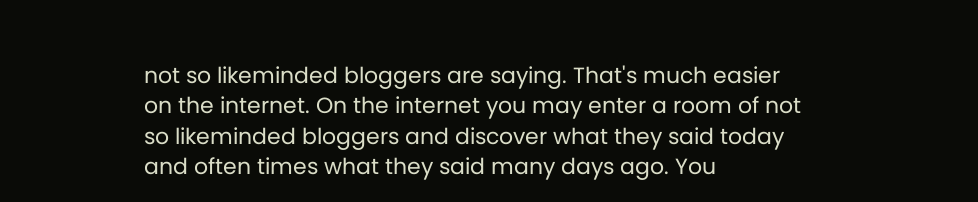not so likeminded bloggers are saying. That's much easier on the internet. On the internet you may enter a room of not so likeminded bloggers and discover what they said today and often times what they said many days ago. You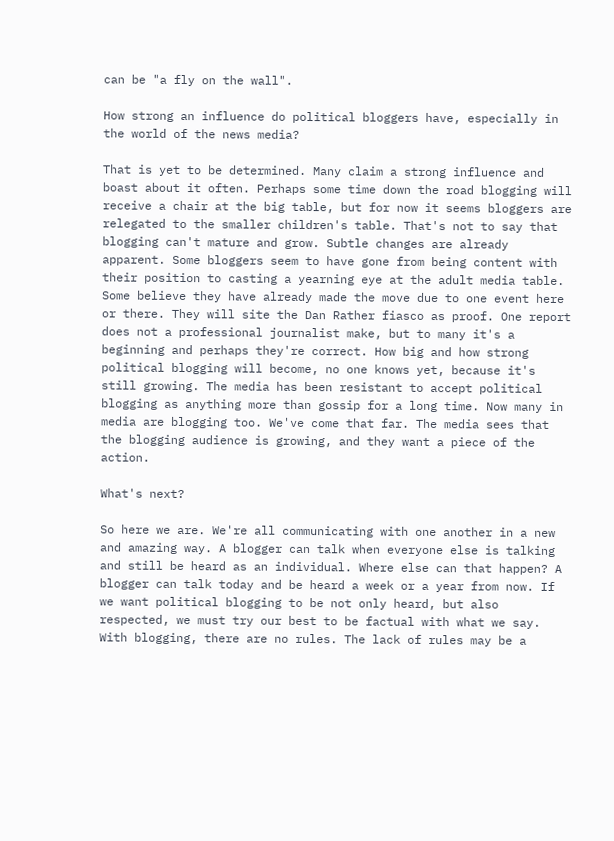can be "a fly on the wall".

How strong an influence do political bloggers have, especially in the world of the news media?

That is yet to be determined. Many claim a strong influence and boast about it often. Perhaps some time down the road blogging will receive a chair at the big table, but for now it seems bloggers are relegated to the smaller children's table. That's not to say that blogging can't mature and grow. Subtle changes are already apparent. Some bloggers seem to have gone from being content with their position to casting a yearning eye at the adult media table. Some believe they have already made the move due to one event here or there. They will site the Dan Rather fiasco as proof. One report does not a professional journalist make, but to many it's a beginning and perhaps they're correct. How big and how strong political blogging will become, no one knows yet, because it's still growing. The media has been resistant to accept political blogging as anything more than gossip for a long time. Now many in media are blogging too. We've come that far. The media sees that the blogging audience is growing, and they want a piece of the action.

What's next?

So here we are. We're all communicating with one another in a new and amazing way. A blogger can talk when everyone else is talking and still be heard as an individual. Where else can that happen? A blogger can talk today and be heard a week or a year from now. If we want political blogging to be not only heard, but also respected, we must try our best to be factual with what we say. With blogging, there are no rules. The lack of rules may be a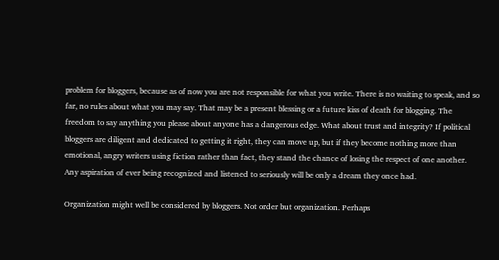problem for bloggers, because as of now you are not responsible for what you write. There is no waiting to speak, and so far, no rules about what you may say. That may be a present blessing or a future kiss of death for blogging. The freedom to say anything you please about anyone has a dangerous edge. What about trust and integrity? If political bloggers are diligent and dedicated to getting it right, they can move up, but if they become nothing more than emotional, angry writers using fiction rather than fact, they stand the chance of losing the respect of one another. Any aspiration of ever being recognized and listened to seriously will be only a dream they once had.

Organization might well be considered by bloggers. Not order but organization. Perhaps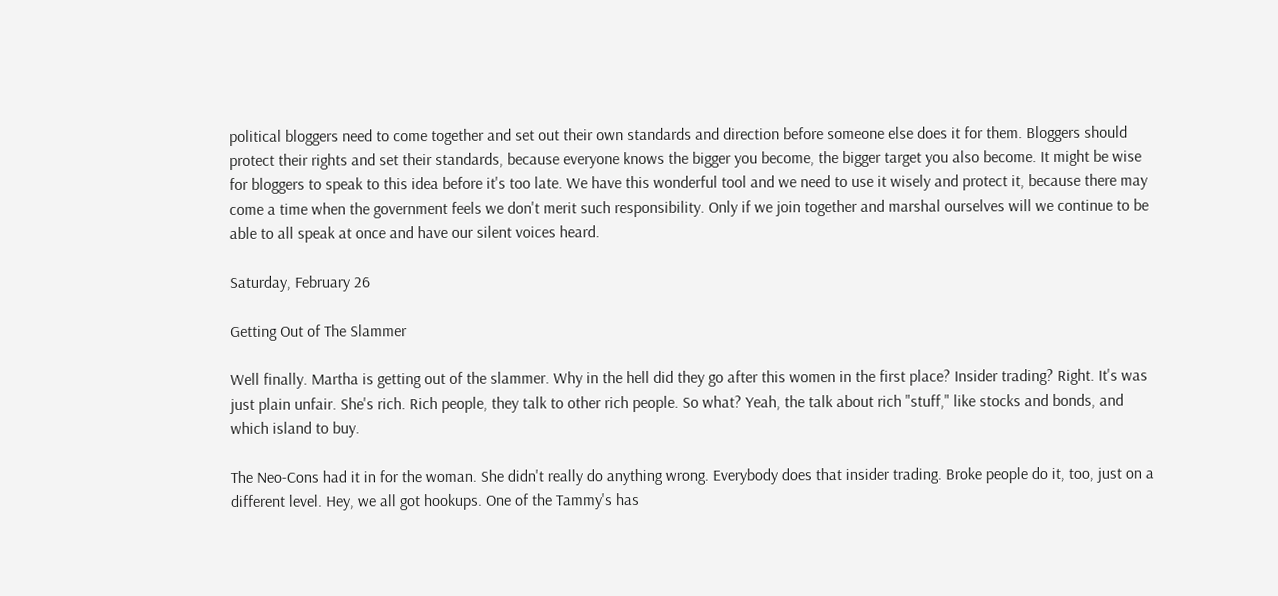political bloggers need to come together and set out their own standards and direction before someone else does it for them. Bloggers should protect their rights and set their standards, because everyone knows the bigger you become, the bigger target you also become. It might be wise for bloggers to speak to this idea before it's too late. We have this wonderful tool and we need to use it wisely and protect it, because there may come a time when the government feels we don't merit such responsibility. Only if we join together and marshal ourselves will we continue to be able to all speak at once and have our silent voices heard.

Saturday, February 26

Getting Out of The Slammer

Well finally. Martha is getting out of the slammer. Why in the hell did they go after this women in the first place? Insider trading? Right. It's was just plain unfair. She's rich. Rich people, they talk to other rich people. So what? Yeah, the talk about rich "stuff," like stocks and bonds, and which island to buy.

The Neo-Cons had it in for the woman. She didn't really do anything wrong. Everybody does that insider trading. Broke people do it, too, just on a different level. Hey, we all got hookups. One of the Tammy's has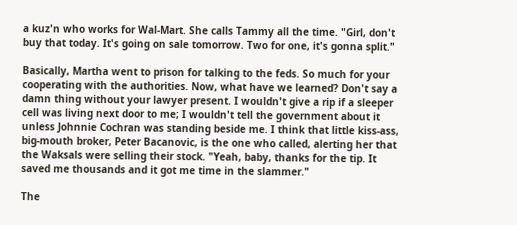a kuz'n who works for Wal-Mart. She calls Tammy all the time. "Girl, don't buy that today. It's going on sale tomorrow. Two for one, it's gonna split."

Basically, Martha went to prison for talking to the feds. So much for your cooperating with the authorities. Now, what have we learned? Don't say a damn thing without your lawyer present. I wouldn't give a rip if a sleeper cell was living next door to me; I wouldn't tell the government about it unless Johnnie Cochran was standing beside me. I think that little kiss-ass, big-mouth broker, Peter Bacanovic, is the one who called, alerting her that the Waksals were selling their stock. "Yeah, baby, thanks for the tip. It saved me thousands and it got me time in the slammer."

The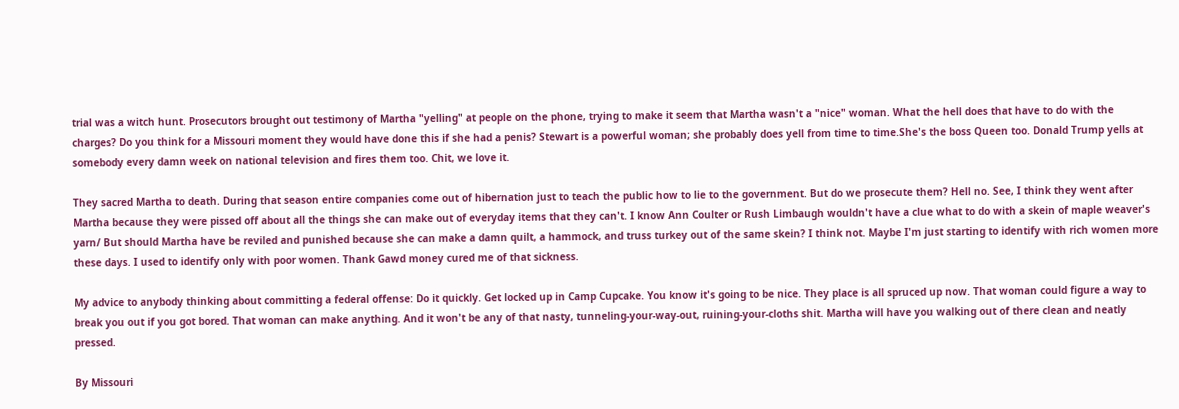trial was a witch hunt. Prosecutors brought out testimony of Martha "yelling" at people on the phone, trying to make it seem that Martha wasn't a "nice" woman. What the hell does that have to do with the charges? Do you think for a Missouri moment they would have done this if she had a penis? Stewart is a powerful woman; she probably does yell from time to time.She's the boss Queen too. Donald Trump yells at somebody every damn week on national television and fires them too. Chit, we love it.

They sacred Martha to death. During that season entire companies come out of hibernation just to teach the public how to lie to the government. But do we prosecute them? Hell no. See, I think they went after Martha because they were pissed off about all the things she can make out of everyday items that they can't. I know Ann Coulter or Rush Limbaugh wouldn't have a clue what to do with a skein of maple weaver's yarn/ But should Martha have be reviled and punished because she can make a damn quilt, a hammock, and truss turkey out of the same skein? I think not. Maybe I'm just starting to identify with rich women more these days. I used to identify only with poor women. Thank Gawd money cured me of that sickness.

My advice to anybody thinking about committing a federal offense: Do it quickly. Get locked up in Camp Cupcake. You know it's going to be nice. They place is all spruced up now. That woman could figure a way to break you out if you got bored. That woman can make anything. And it won't be any of that nasty, tunneling-your-way-out, ruining-your-cloths shit. Martha will have you walking out of there clean and neatly pressed.

By Missouri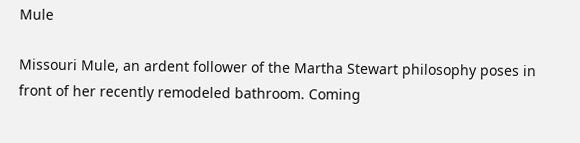Mule

Missouri Mule, an ardent follower of the Martha Stewart philosophy poses in front of her recently remodeled bathroom. Coming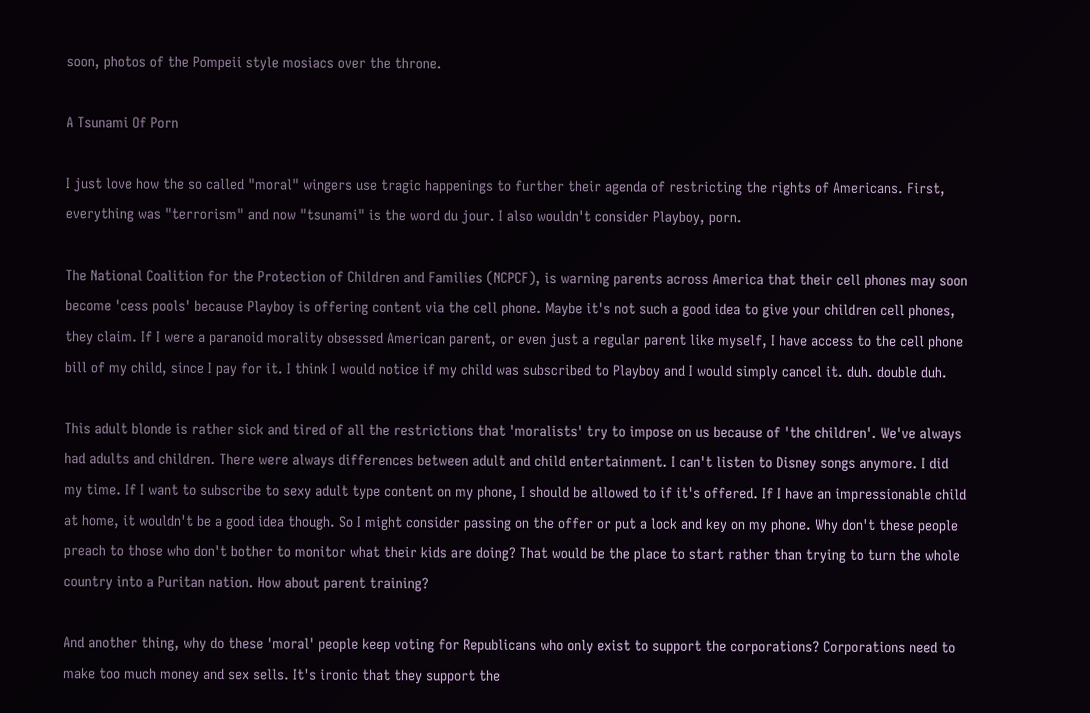soon, photos of the Pompeii style mosiacs over the throne.

A Tsunami Of Porn

I just love how the so called "moral" wingers use tragic happenings to further their agenda of restricting the rights of Americans. First, everything was "terrorism" and now "tsunami" is the word du jour. I also wouldn't consider Playboy, porn.

The National Coalition for the Protection of Children and Families (NCPCF), is warning parents across America that their cell phones may soon become 'cess pools' because Playboy is offering content via the cell phone. Maybe it's not such a good idea to give your children cell phones, they claim. If I were a paranoid morality obsessed American parent, or even just a regular parent like myself, I have access to the cell phone bill of my child, since I pay for it. I think I would notice if my child was subscribed to Playboy and I would simply cancel it. duh. double duh.

This adult blonde is rather sick and tired of all the restrictions that 'moralists' try to impose on us because of 'the children'. We've always had adults and children. There were always differences between adult and child entertainment. I can't listen to Disney songs anymore. I did my time. If I want to subscribe to sexy adult type content on my phone, I should be allowed to if it's offered. If I have an impressionable child at home, it wouldn't be a good idea though. So I might consider passing on the offer or put a lock and key on my phone. Why don't these people preach to those who don't bother to monitor what their kids are doing? That would be the place to start rather than trying to turn the whole country into a Puritan nation. How about parent training?

And another thing, why do these 'moral' people keep voting for Republicans who only exist to support the corporations? Corporations need to make too much money and sex sells. It's ironic that they support the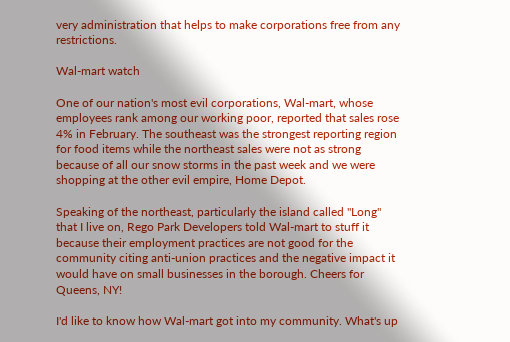very administration that helps to make corporations free from any restrictions.

Wal-mart watch

One of our nation's most evil corporations, Wal-mart, whose employees rank among our working poor, reported that sales rose 4% in February. The southeast was the strongest reporting region for food items while the northeast sales were not as strong because of all our snow storms in the past week and we were shopping at the other evil empire, Home Depot.

Speaking of the northeast, particularly the island called "Long" that I live on, Rego Park Developers told Wal-mart to stuff it because their employment practices are not good for the community citing anti-union practices and the negative impact it would have on small businesses in the borough. Cheers for Queens, NY!

I'd like to know how Wal-mart got into my community. What's up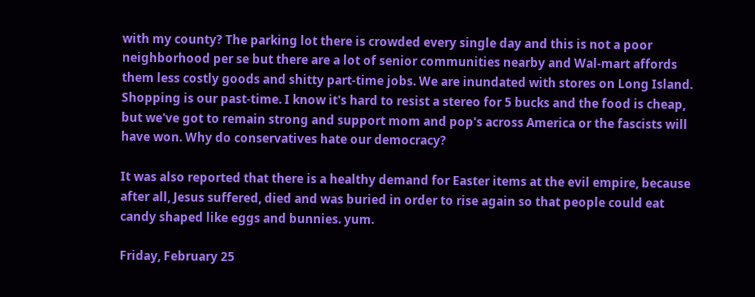with my county? The parking lot there is crowded every single day and this is not a poor neighborhood per se but there are a lot of senior communities nearby and Wal-mart affords them less costly goods and shitty part-time jobs. We are inundated with stores on Long Island. Shopping is our past-time. I know it's hard to resist a stereo for 5 bucks and the food is cheap, but we've got to remain strong and support mom and pop's across America or the fascists will have won. Why do conservatives hate our democracy?

It was also reported that there is a healthy demand for Easter items at the evil empire, because after all, Jesus suffered, died and was buried in order to rise again so that people could eat candy shaped like eggs and bunnies. yum.

Friday, February 25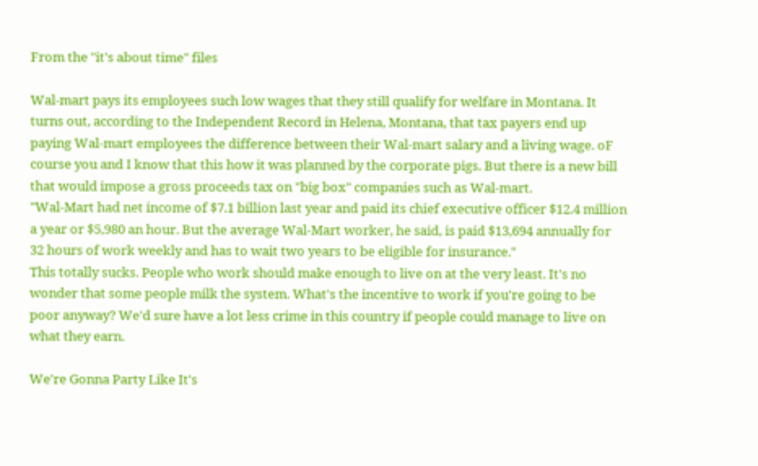From the "it's about time" files

Wal-mart pays its employees such low wages that they still qualify for welfare in Montana. It turns out, according to the Independent Record in Helena, Montana, that tax payers end up paying Wal-mart employees the difference between their Wal-mart salary and a living wage. oF course you and I know that this how it was planned by the corporate pigs. But there is a new bill that would impose a gross proceeds tax on "big box" companies such as Wal-mart.
"Wal-Mart had net income of $7.1 billion last year and paid its chief executive officer $12.4 million a year or $5,980 an hour. But the average Wal-Mart worker, he said, is paid $13,694 annually for 32 hours of work weekly and has to wait two years to be eligible for insurance."
This totally sucks. People who work should make enough to live on at the very least. It's no wonder that some people milk the system. What's the incentive to work if you're going to be poor anyway? We'd sure have a lot less crime in this country if people could manage to live on what they earn.

We're Gonna Party Like It's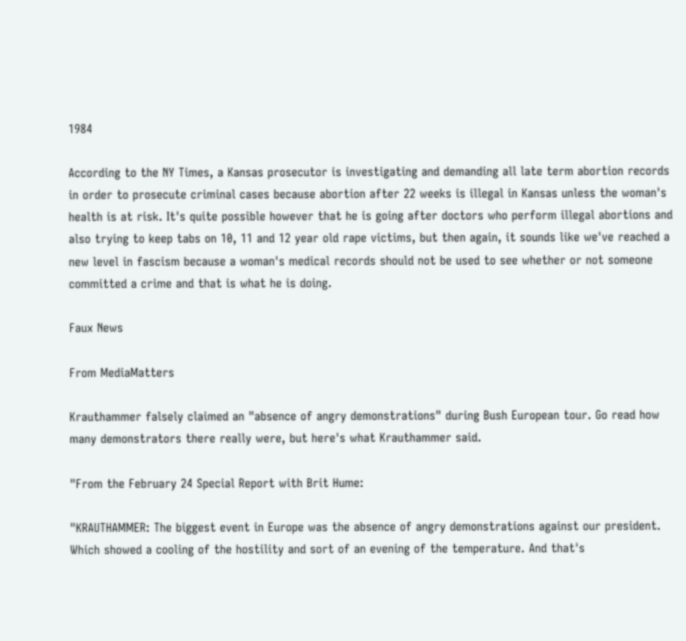1984

According to the NY Times, a Kansas prosecutor is investigating and demanding all late term abortion records in order to prosecute criminal cases because abortion after 22 weeks is illegal in Kansas unless the woman's health is at risk. It's quite possible however that he is going after doctors who perform illegal abortions and also trying to keep tabs on 10, 11 and 12 year old rape victims, but then again, it sounds like we've reached a new level in fascism because a woman's medical records should not be used to see whether or not someone committed a crime and that is what he is doing.

Faux News

From MediaMatters

Krauthammer falsely claimed an "absence of angry demonstrations" during Bush European tour. Go read how many demonstrators there really were, but here's what Krauthammer said.

"From the February 24 Special Report with Brit Hume:

"KRAUTHAMMER: The biggest event in Europe was the absence of angry demonstrations against our president. Which showed a cooling of the hostility and sort of an evening of the temperature. And that's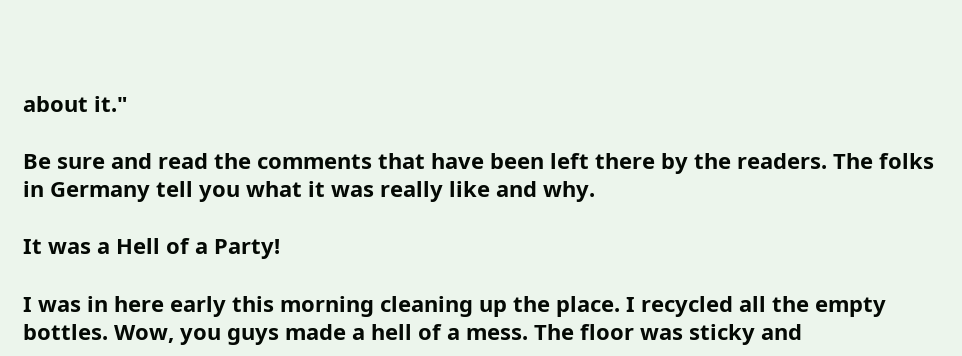about it."

Be sure and read the comments that have been left there by the readers. The folks in Germany tell you what it was really like and why.

It was a Hell of a Party!

I was in here early this morning cleaning up the place. I recycled all the empty bottles. Wow, you guys made a hell of a mess. The floor was sticky and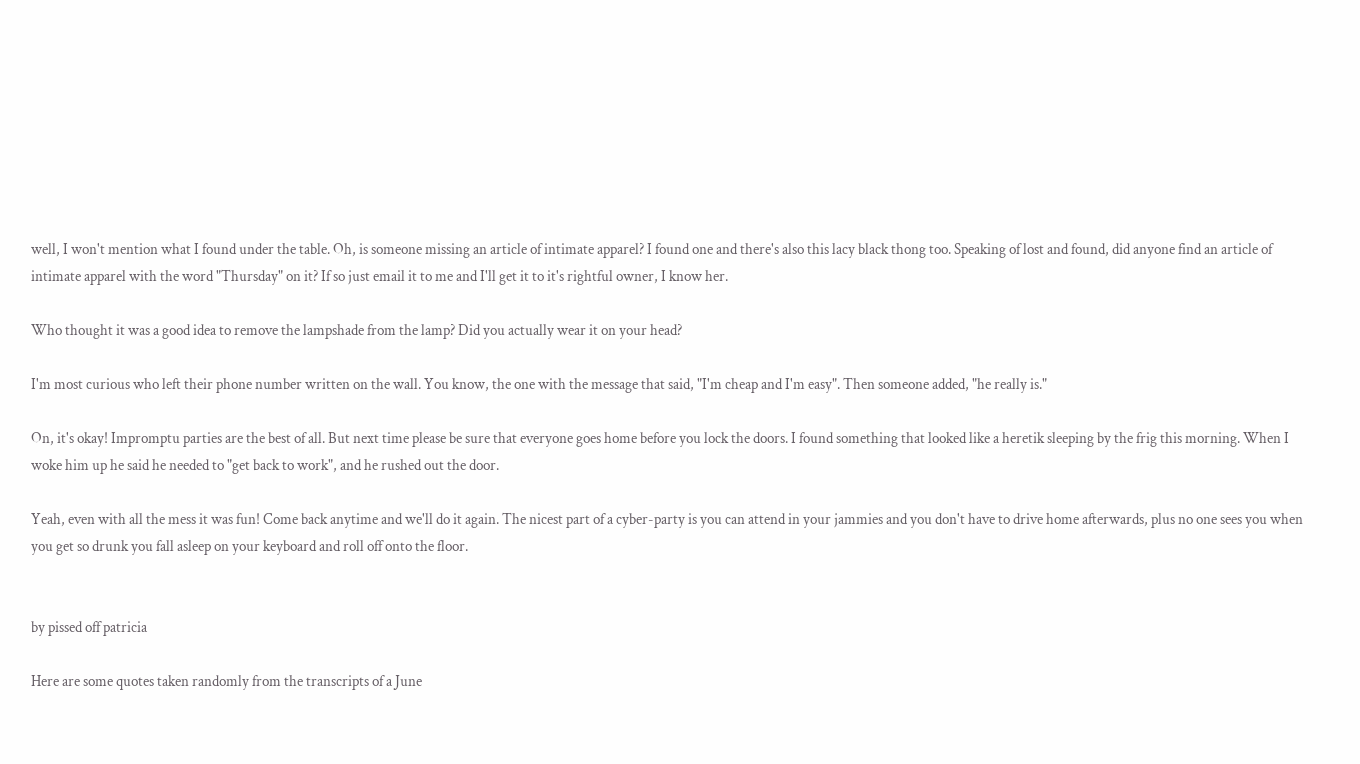well, I won't mention what I found under the table. Oh, is someone missing an article of intimate apparel? I found one and there's also this lacy black thong too. Speaking of lost and found, did anyone find an article of intimate apparel with the word "Thursday" on it? If so just email it to me and I'll get it to it's rightful owner, I know her.

Who thought it was a good idea to remove the lampshade from the lamp? Did you actually wear it on your head?

I'm most curious who left their phone number written on the wall. You know, the one with the message that said, "I'm cheap and I'm easy". Then someone added, "he really is."

On, it's okay! Impromptu parties are the best of all. But next time please be sure that everyone goes home before you lock the doors. I found something that looked like a heretik sleeping by the frig this morning. When I woke him up he said he needed to "get back to work", and he rushed out the door.

Yeah, even with all the mess it was fun! Come back anytime and we'll do it again. The nicest part of a cyber-party is you can attend in your jammies and you don't have to drive home afterwards, plus no one sees you when you get so drunk you fall asleep on your keyboard and roll off onto the floor.


by pissed off patricia

Here are some quotes taken randomly from the transcripts of a June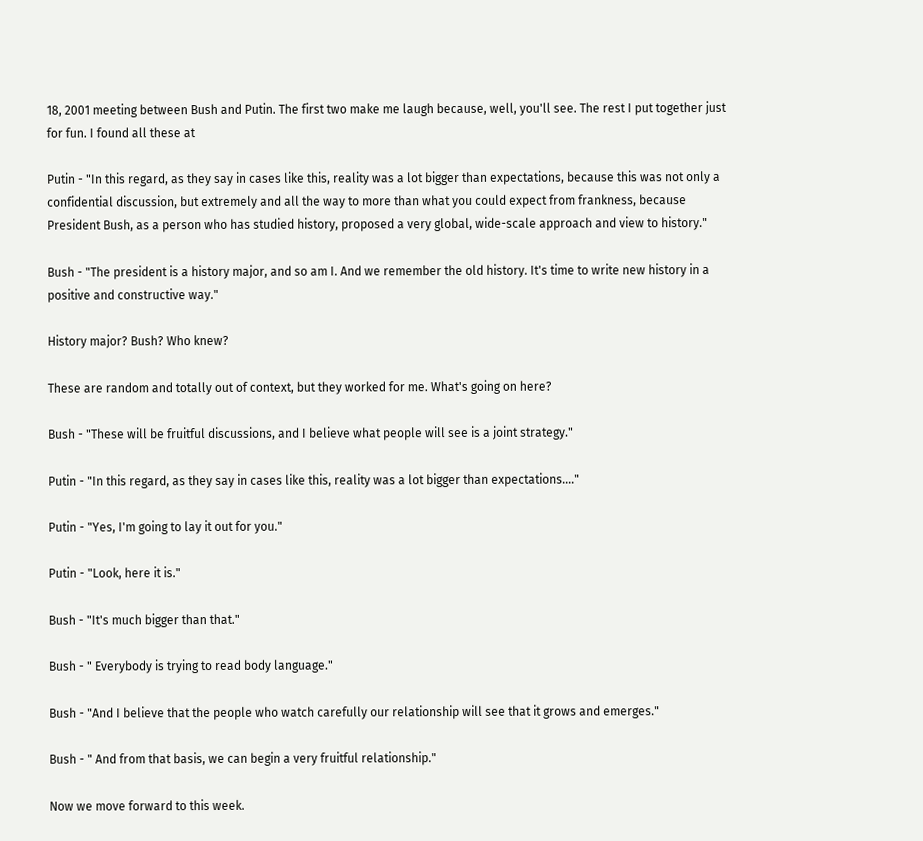18, 2001 meeting between Bush and Putin. The first two make me laugh because, well, you'll see. The rest I put together just for fun. I found all these at

Putin - "In this regard, as they say in cases like this, reality was a lot bigger than expectations, because this was not only a confidential discussion, but extremely and all the way to more than what you could expect from frankness, because President Bush, as a person who has studied history, proposed a very global, wide-scale approach and view to history."

Bush - "The president is a history major, and so am I. And we remember the old history. It's time to write new history in a positive and constructive way."

History major? Bush? Who knew?

These are random and totally out of context, but they worked for me. What's going on here?

Bush - "These will be fruitful discussions, and I believe what people will see is a joint strategy."

Putin - "In this regard, as they say in cases like this, reality was a lot bigger than expectations...."

Putin - "Yes, I'm going to lay it out for you."

Putin - "Look, here it is."

Bush - "It's much bigger than that."

Bush - " Everybody is trying to read body language."

Bush - "And I believe that the people who watch carefully our relationship will see that it grows and emerges."

Bush - " And from that basis, we can begin a very fruitful relationship."

Now we move forward to this week.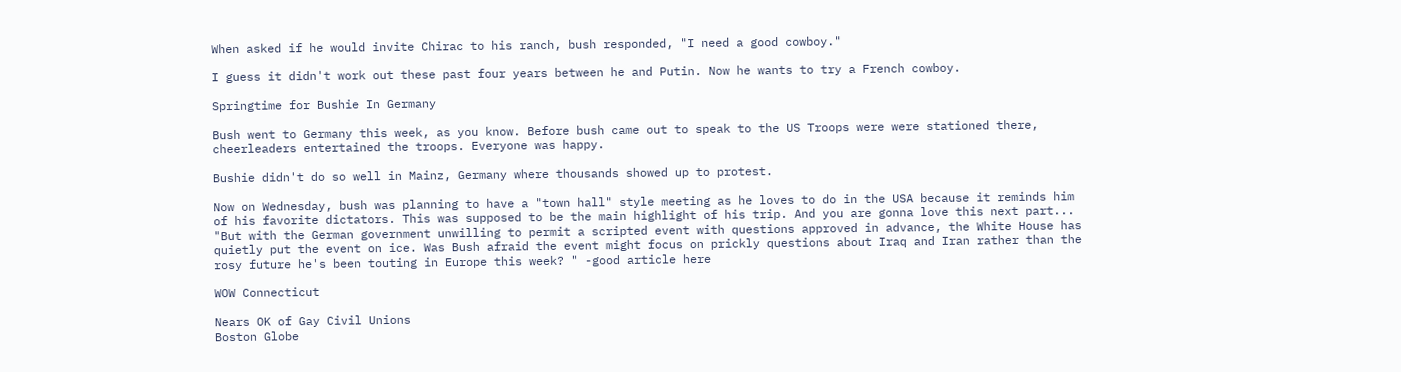When asked if he would invite Chirac to his ranch, bush responded, "I need a good cowboy."

I guess it didn't work out these past four years between he and Putin. Now he wants to try a French cowboy.

Springtime for Bushie In Germany

Bush went to Germany this week, as you know. Before bush came out to speak to the US Troops were were stationed there, cheerleaders entertained the troops. Everyone was happy.

Bushie didn't do so well in Mainz, Germany where thousands showed up to protest.

Now on Wednesday, bush was planning to have a "town hall" style meeting as he loves to do in the USA because it reminds him of his favorite dictators. This was supposed to be the main highlight of his trip. And you are gonna love this next part...
"But with the German government unwilling to permit a scripted event with questions approved in advance, the White House has quietly put the event on ice. Was Bush afraid the event might focus on prickly questions about Iraq and Iran rather than the rosy future he's been touting in Europe this week? " -good article here

WOW Connecticut

Nears OK of Gay Civil Unions
Boston Globe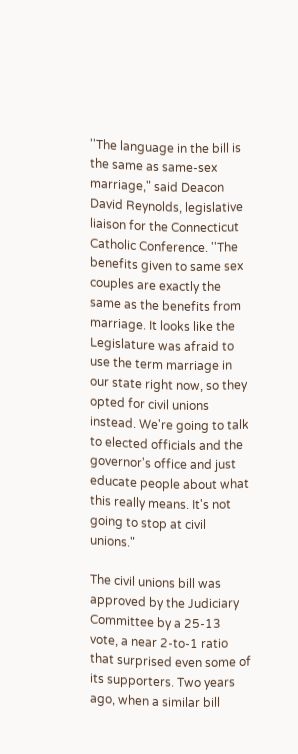''The language in the bill is the same as same-sex marriage," said Deacon David Reynolds, legislative liaison for the Connecticut Catholic Conference. ''The benefits given to same sex couples are exactly the same as the benefits from marriage. It looks like the Legislature was afraid to use the term marriage in our state right now, so they opted for civil unions instead. We're going to talk to elected officials and the governor's office and just educate people about what this really means. It's not going to stop at civil unions."

The civil unions bill was approved by the Judiciary Committee by a 25-13 vote, a near 2-to-1 ratio that surprised even some of its supporters. Two years ago, when a similar bill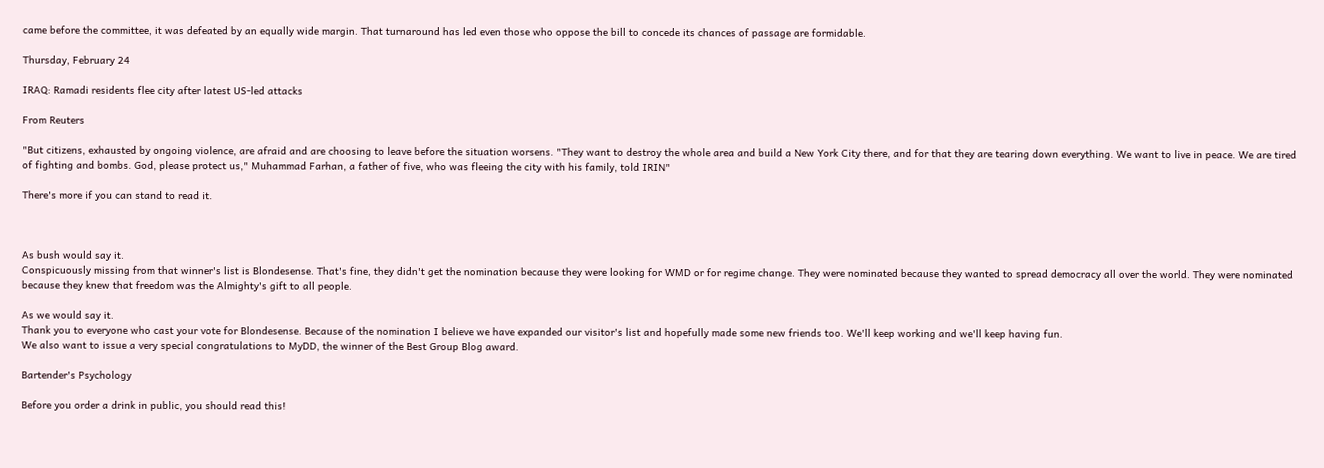came before the committee, it was defeated by an equally wide margin. That turnaround has led even those who oppose the bill to concede its chances of passage are formidable.

Thursday, February 24

IRAQ: Ramadi residents flee city after latest US-led attacks

From Reuters

"But citizens, exhausted by ongoing violence, are afraid and are choosing to leave before the situation worsens. "They want to destroy the whole area and build a New York City there, and for that they are tearing down everything. We want to live in peace. We are tired of fighting and bombs. God, please protect us," Muhammad Farhan, a father of five, who was fleeing the city with his family, told IRIN"

There's more if you can stand to read it.



As bush would say it.
Conspicuously missing from that winner's list is Blondesense. That's fine, they didn't get the nomination because they were looking for WMD or for regime change. They were nominated because they wanted to spread democracy all over the world. They were nominated because they knew that freedom was the Almighty's gift to all people.

As we would say it.
Thank you to everyone who cast your vote for Blondesense. Because of the nomination I believe we have expanded our visitor's list and hopefully made some new friends too. We'll keep working and we'll keep having fun.
We also want to issue a very special congratulations to MyDD, the winner of the Best Group Blog award.

Bartender's Psychology

Before you order a drink in public, you should read this!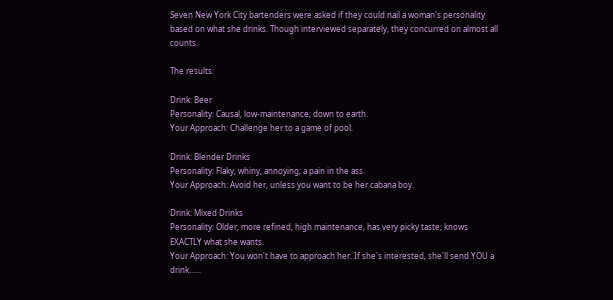Seven New York City bartenders were asked if they could nail a woman's personality based on what she drinks. Though interviewed separately, they concurred on almost all counts.

The results:

Drink: Beer
Personality: Causal, low-maintenance; down to earth.
Your Approach: Challenge her to a game of pool.

Drink: Blender Drinks
Personality: Flaky, whiny, annoying; a pain in the ass.
Your Approach: Avoid her, unless you want to be her cabana boy.

Drink: Mixed Drinks
Personality: Older, more refined, high maintenance, has very picky taste; knows EXACTLY what she wants.
Your Approach: You won't have to approach her. If she's interested, she'll send YOU a drink......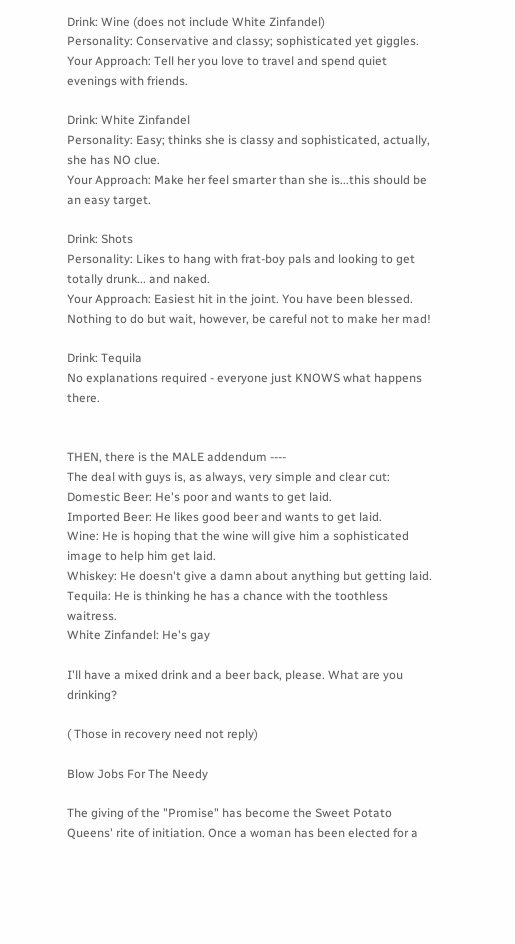Drink: Wine (does not include White Zinfandel)
Personality: Conservative and classy; sophisticated yet giggles.
Your Approach: Tell her you love to travel and spend quiet evenings with friends.

Drink: White Zinfandel
Personality: Easy; thinks she is classy and sophisticated, actually, she has NO clue.
Your Approach: Make her feel smarter than she is...this should be an easy target.

Drink: Shots
Personality: Likes to hang with frat-boy pals and looking to get totally drunk... and naked.
Your Approach: Easiest hit in the joint. You have been blessed. Nothing to do but wait, however, be careful not to make her mad!

Drink: Tequila
No explanations required - everyone just KNOWS what happens there.


THEN, there is the MALE addendum ----
The deal with guys is, as always, very simple and clear cut:
Domestic Beer: He's poor and wants to get laid.
Imported Beer: He likes good beer and wants to get laid.
Wine: He is hoping that the wine will give him a sophisticated image to help him get laid.
Whiskey: He doesn't give a damn about anything but getting laid.
Tequila: He is thinking he has a chance with the toothless waitress.
White Zinfandel: He's gay

I'll have a mixed drink and a beer back, please. What are you drinking?

( Those in recovery need not reply)

Blow Jobs For The Needy

The giving of the "Promise" has become the Sweet Potato Queens' rite of initiation. Once a woman has been elected for a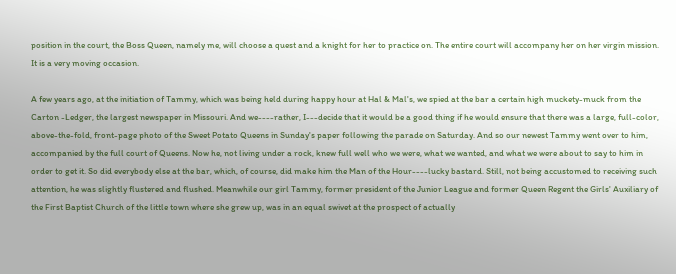position in the court, the Boss Queen, namely me, will choose a quest and a knight for her to practice on. The entire court will accompany her on her virgin mission. It is a very moving occasion.

A few years ago, at the initiation of Tammy, which was being held during happy hour at Hal & Mal's, we spied at the bar a certain high muckety-muck from the Carton -Ledger, the largest newspaper in Missouri. And we----rather, I---decide that it would be a good thing if he would ensure that there was a large, full-color, above-the-fold, front-page photo of the Sweet Potato Queens in Sunday's paper following the parade on Saturday. And so our newest Tammy went over to him, accompanied by the full court of Queens. Now he, not living under a rock, knew full well who we were, what we wanted, and what we were about to say to him in order to get it. So did everybody else at the bar, which, of course, did make him the Man of the Hour----lucky bastard. Still, not being accustomed to receiving such attention, he was slightly flustered and flushed. Meanwhile our girl Tammy, former president of the Junior League and former Queen Regent the Girls' Auxiliary of the First Baptist Church of the little town where she grew up, was in an equal swivet at the prospect of actually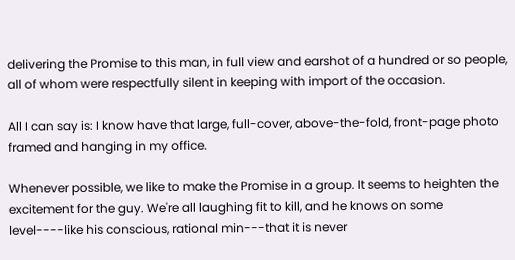delivering the Promise to this man, in full view and earshot of a hundred or so people, all of whom were respectfully silent in keeping with import of the occasion.

All I can say is: I know have that large, full-cover, above-the-fold, front-page photo framed and hanging in my office.

Whenever possible, we like to make the Promise in a group. It seems to heighten the excitement for the guy. We're all laughing fit to kill, and he knows on some level----like his conscious, rational min---that it is never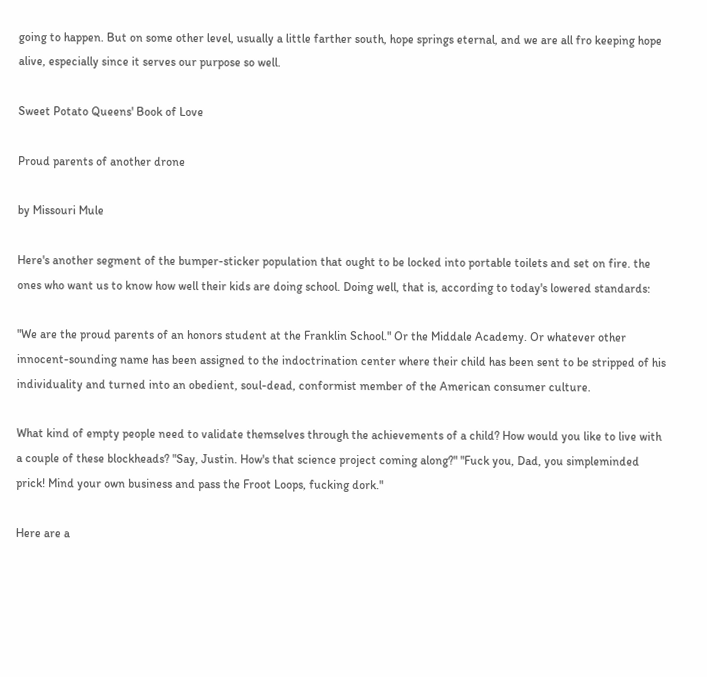going to happen. But on some other level, usually a little farther south, hope springs eternal, and we are all fro keeping hope alive, especially since it serves our purpose so well.

Sweet Potato Queens' Book of Love

Proud parents of another drone

by Missouri Mule

Here's another segment of the bumper-sticker population that ought to be locked into portable toilets and set on fire. the ones who want us to know how well their kids are doing school. Doing well, that is, according to today's lowered standards:

"We are the proud parents of an honors student at the Franklin School." Or the Middale Academy. Or whatever other innocent-sounding name has been assigned to the indoctrination center where their child has been sent to be stripped of his individuality and turned into an obedient, soul-dead, conformist member of the American consumer culture.

What kind of empty people need to validate themselves through the achievements of a child? How would you like to live with a couple of these blockheads? "Say, Justin. How's that science project coming along?" "Fuck you, Dad, you simpleminded prick! Mind your own business and pass the Froot Loops, fucking dork."

Here are a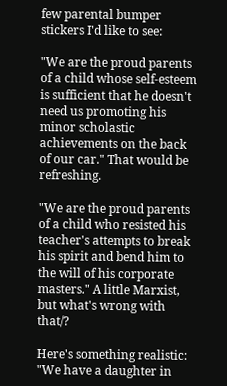few parental bumper stickers I'd like to see:

"We are the proud parents of a child whose self-esteem is sufficient that he doesn't need us promoting his minor scholastic achievements on the back of our car." That would be refreshing.

"We are the proud parents of a child who resisted his teacher's attempts to break his spirit and bend him to the will of his corporate masters." A little Marxist, but what's wrong with that/?

Here's something realistic: "We have a daughter in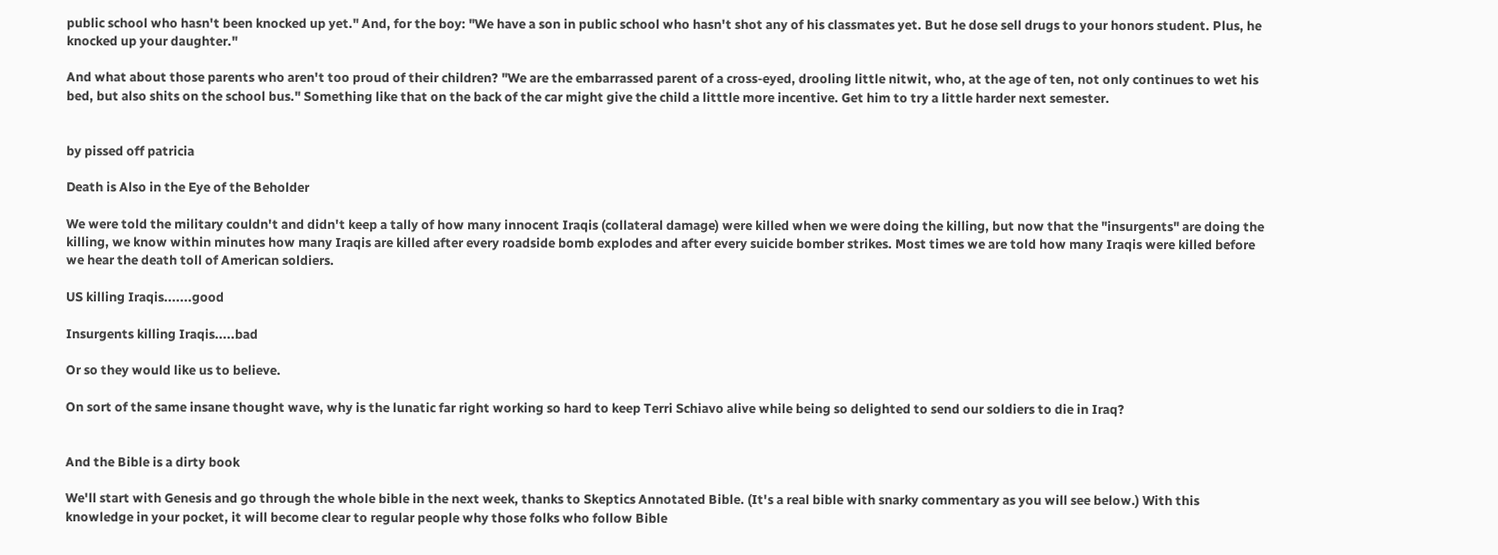public school who hasn't been knocked up yet." And, for the boy: "We have a son in public school who hasn't shot any of his classmates yet. But he dose sell drugs to your honors student. Plus, he knocked up your daughter."

And what about those parents who aren't too proud of their children? "We are the embarrassed parent of a cross-eyed, drooling little nitwit, who, at the age of ten, not only continues to wet his bed, but also shits on the school bus." Something like that on the back of the car might give the child a litttle more incentive. Get him to try a little harder next semester.


by pissed off patricia

Death is Also in the Eye of the Beholder

We were told the military couldn't and didn't keep a tally of how many innocent Iraqis (collateral damage) were killed when we were doing the killing, but now that the "insurgents" are doing the killing, we know within minutes how many Iraqis are killed after every roadside bomb explodes and after every suicide bomber strikes. Most times we are told how many Iraqis were killed before we hear the death toll of American soldiers.

US killing Iraqis.......good

Insurgents killing Iraqis.....bad

Or so they would like us to believe.

On sort of the same insane thought wave, why is the lunatic far right working so hard to keep Terri Schiavo alive while being so delighted to send our soldiers to die in Iraq?


And the Bible is a dirty book

We'll start with Genesis and go through the whole bible in the next week, thanks to Skeptics Annotated Bible. (It's a real bible with snarky commentary as you will see below.) With this knowledge in your pocket, it will become clear to regular people why those folks who follow Bible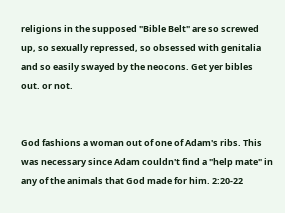religions in the supposed "Bible Belt" are so screwed up, so sexually repressed, so obsessed with genitalia and so easily swayed by the neocons. Get yer bibles out. or not.


God fashions a woman out of one of Adam's ribs. This was necessary since Adam couldn't find a "help mate" in any of the animals that God made for him. 2:20-22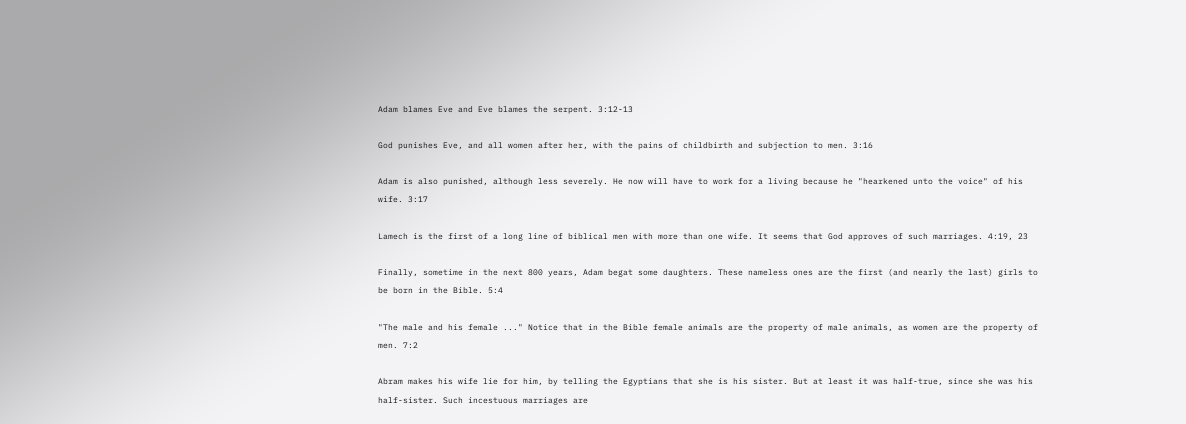Adam blames Eve and Eve blames the serpent. 3:12-13

God punishes Eve, and all women after her, with the pains of childbirth and subjection to men. 3:16

Adam is also punished, although less severely. He now will have to work for a living because he "hearkened unto the voice" of his wife. 3:17

Lamech is the first of a long line of biblical men with more than one wife. It seems that God approves of such marriages. 4:19, 23

Finally, sometime in the next 800 years, Adam begat some daughters. These nameless ones are the first (and nearly the last) girls to be born in the Bible. 5:4

"The male and his female ..." Notice that in the Bible female animals are the property of male animals, as women are the property of men. 7:2

Abram makes his wife lie for him, by telling the Egyptians that she is his sister. But at least it was half-true, since she was his half-sister. Such incestuous marriages are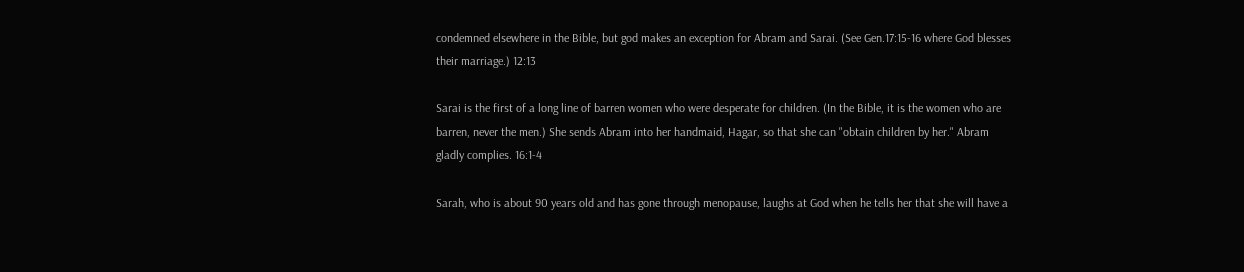condemned elsewhere in the Bible, but god makes an exception for Abram and Sarai. (See Gen.17:15-16 where God blesses their marriage.) 12:13

Sarai is the first of a long line of barren women who were desperate for children. (In the Bible, it is the women who are barren, never the men.) She sends Abram into her handmaid, Hagar, so that she can "obtain children by her." Abram gladly complies. 16:1-4

Sarah, who is about 90 years old and has gone through menopause, laughs at God when he tells her that she will have a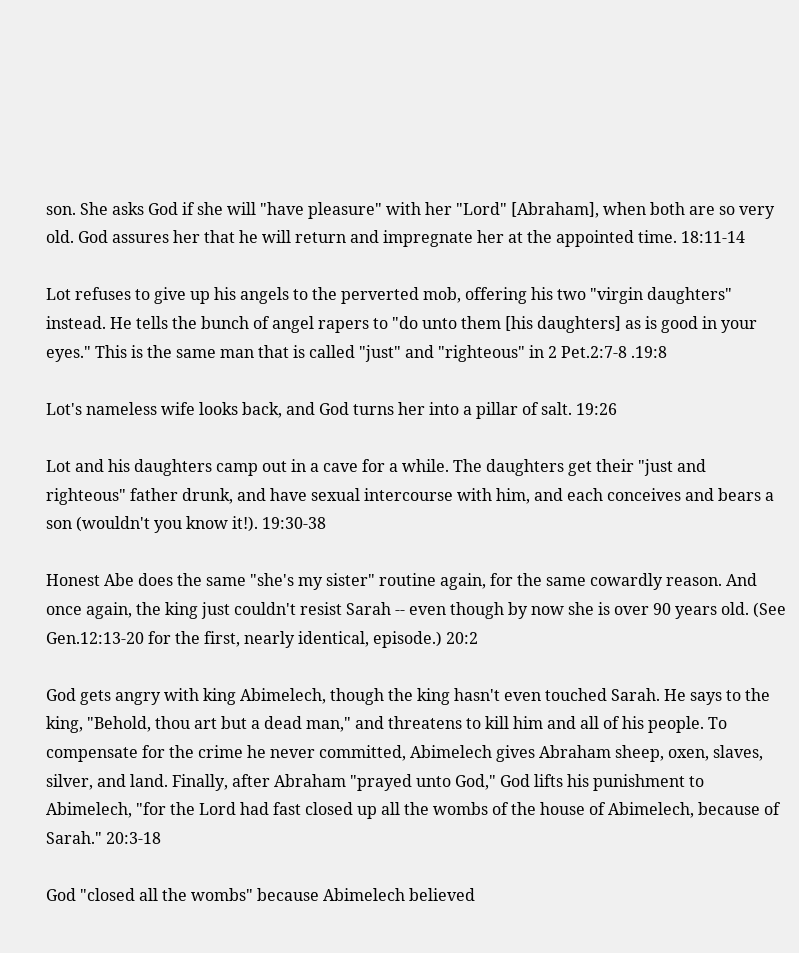son. She asks God if she will "have pleasure" with her "Lord" [Abraham], when both are so very old. God assures her that he will return and impregnate her at the appointed time. 18:11-14

Lot refuses to give up his angels to the perverted mob, offering his two "virgin daughters" instead. He tells the bunch of angel rapers to "do unto them [his daughters] as is good in your eyes." This is the same man that is called "just" and "righteous" in 2 Pet.2:7-8 .19:8

Lot's nameless wife looks back, and God turns her into a pillar of salt. 19:26

Lot and his daughters camp out in a cave for a while. The daughters get their "just and righteous" father drunk, and have sexual intercourse with him, and each conceives and bears a son (wouldn't you know it!). 19:30-38

Honest Abe does the same "she's my sister" routine again, for the same cowardly reason. And once again, the king just couldn't resist Sarah -- even though by now she is over 90 years old. (See Gen.12:13-20 for the first, nearly identical, episode.) 20:2

God gets angry with king Abimelech, though the king hasn't even touched Sarah. He says to the king, "Behold, thou art but a dead man," and threatens to kill him and all of his people. To compensate for the crime he never committed, Abimelech gives Abraham sheep, oxen, slaves, silver, and land. Finally, after Abraham "prayed unto God," God lifts his punishment to Abimelech, "for the Lord had fast closed up all the wombs of the house of Abimelech, because of Sarah." 20:3-18

God "closed all the wombs" because Abimelech believed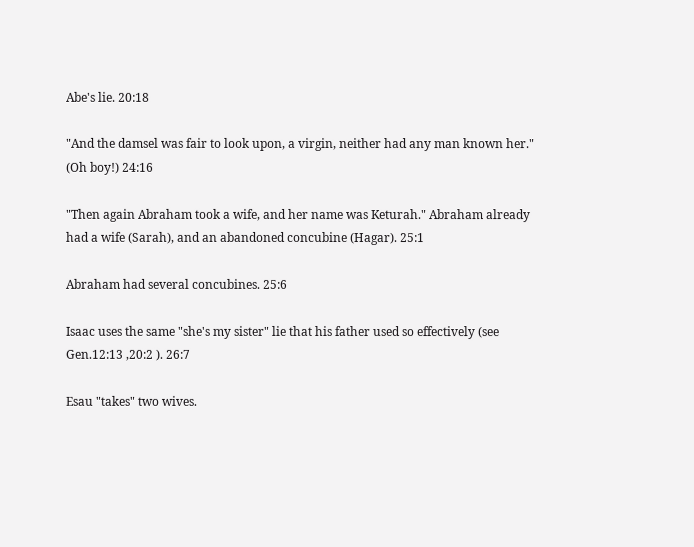Abe's lie. 20:18

"And the damsel was fair to look upon, a virgin, neither had any man known her." (Oh boy!) 24:16

"Then again Abraham took a wife, and her name was Keturah." Abraham already had a wife (Sarah), and an abandoned concubine (Hagar). 25:1

Abraham had several concubines. 25:6

Isaac uses the same "she's my sister" lie that his father used so effectively (see Gen.12:13 ,20:2 ). 26:7

Esau "takes" two wives.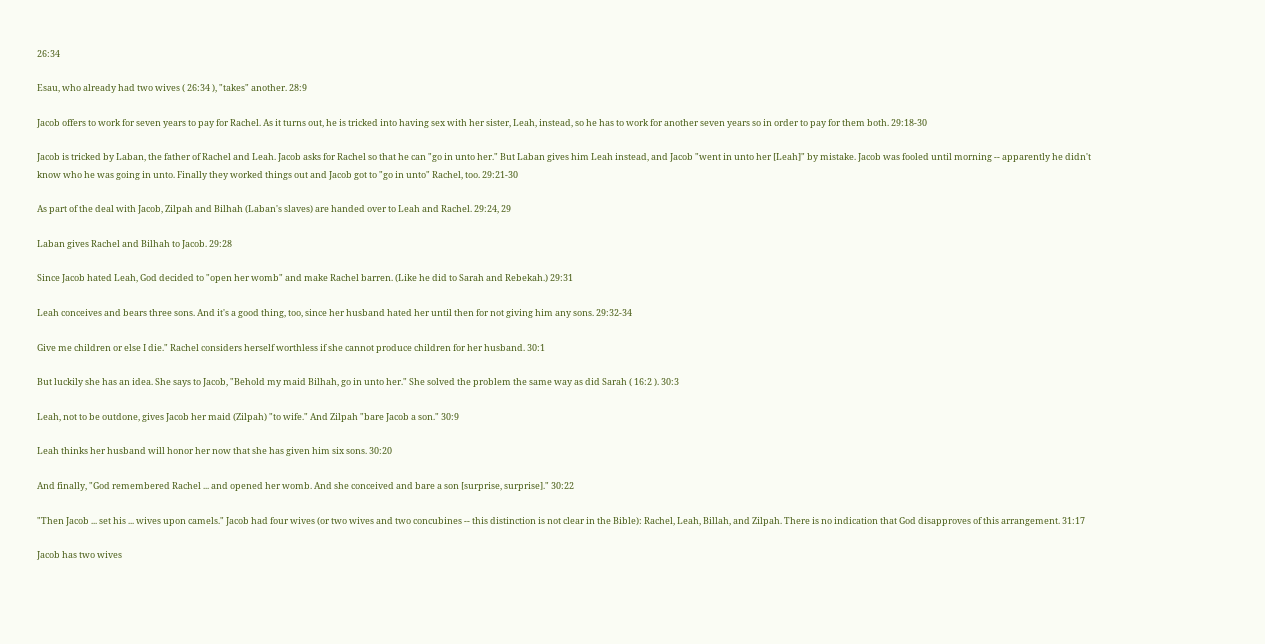26:34

Esau, who already had two wives ( 26:34 ), "takes" another. 28:9

Jacob offers to work for seven years to pay for Rachel. As it turns out, he is tricked into having sex with her sister, Leah, instead, so he has to work for another seven years so in order to pay for them both. 29:18-30

Jacob is tricked by Laban, the father of Rachel and Leah. Jacob asks for Rachel so that he can "go in unto her." But Laban gives him Leah instead, and Jacob "went in unto her [Leah]" by mistake. Jacob was fooled until morning -- apparently he didn't know who he was going in unto. Finally they worked things out and Jacob got to "go in unto" Rachel, too. 29:21-30

As part of the deal with Jacob, Zilpah and Bilhah (Laban's slaves) are handed over to Leah and Rachel. 29:24, 29

Laban gives Rachel and Bilhah to Jacob. 29:28

Since Jacob hated Leah, God decided to "open her womb" and make Rachel barren. (Like he did to Sarah and Rebekah.) 29:31

Leah conceives and bears three sons. And it's a good thing, too, since her husband hated her until then for not giving him any sons. 29:32-34

Give me children or else I die." Rachel considers herself worthless if she cannot produce children for her husband. 30:1

But luckily she has an idea. She says to Jacob, "Behold my maid Bilhah, go in unto her." She solved the problem the same way as did Sarah ( 16:2 ). 30:3

Leah, not to be outdone, gives Jacob her maid (Zilpah) "to wife." And Zilpah "bare Jacob a son." 30:9

Leah thinks her husband will honor her now that she has given him six sons. 30:20

And finally, "God remembered Rachel ... and opened her womb. And she conceived and bare a son [surprise, surprise]." 30:22

"Then Jacob ... set his ... wives upon camels." Jacob had four wives (or two wives and two concubines -- this distinction is not clear in the Bible): Rachel, Leah, Billah, and Zilpah. There is no indication that God disapproves of this arrangement. 31:17

Jacob has two wives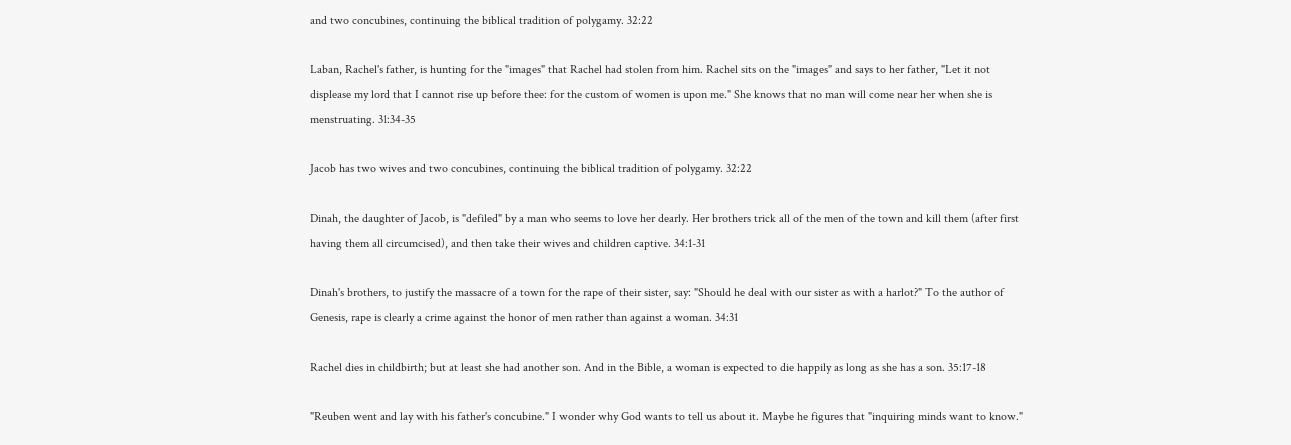and two concubines, continuing the biblical tradition of polygamy. 32:22

Laban, Rachel's father, is hunting for the "images" that Rachel had stolen from him. Rachel sits on the "images" and says to her father, "Let it not displease my lord that I cannot rise up before thee: for the custom of women is upon me." She knows that no man will come near her when she is menstruating. 31:34-35

Jacob has two wives and two concubines, continuing the biblical tradition of polygamy. 32:22

Dinah, the daughter of Jacob, is "defiled" by a man who seems to love her dearly. Her brothers trick all of the men of the town and kill them (after first having them all circumcised), and then take their wives and children captive. 34:1-31

Dinah's brothers, to justify the massacre of a town for the rape of their sister, say: "Should he deal with our sister as with a harlot?" To the author of Genesis, rape is clearly a crime against the honor of men rather than against a woman. 34:31

Rachel dies in childbirth; but at least she had another son. And in the Bible, a woman is expected to die happily as long as she has a son. 35:17-18

"Reuben went and lay with his father's concubine." I wonder why God wants to tell us about it. Maybe he figures that "inquiring minds want to know."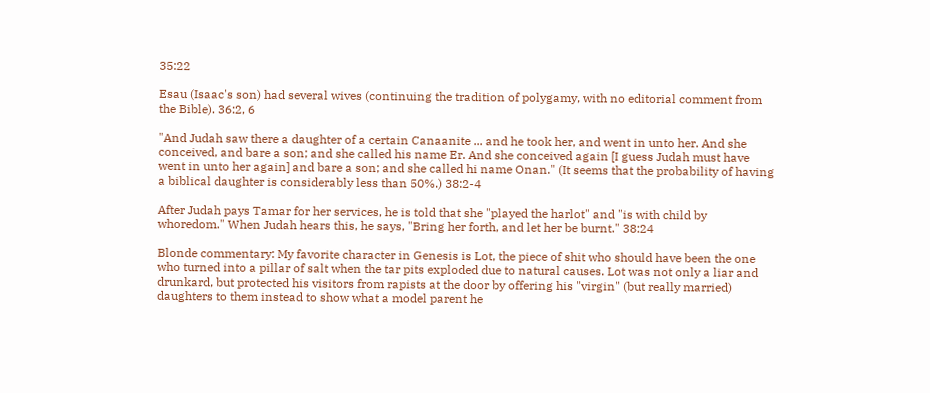35:22

Esau (Isaac's son) had several wives (continuing the tradition of polygamy, with no editorial comment from the Bible). 36:2, 6

"And Judah saw there a daughter of a certain Canaanite ... and he took her, and went in unto her. And she conceived, and bare a son; and she called his name Er. And she conceived again [I guess Judah must have went in unto her again] and bare a son; and she called hi name Onan." (It seems that the probability of having a biblical daughter is considerably less than 50%.) 38:2-4

After Judah pays Tamar for her services, he is told that she "played the harlot" and "is with child by whoredom." When Judah hears this, he says, "Bring her forth, and let her be burnt." 38:24

Blonde commentary: My favorite character in Genesis is Lot, the piece of shit who should have been the one who turned into a pillar of salt when the tar pits exploded due to natural causes. Lot was not only a liar and drunkard, but protected his visitors from rapists at the door by offering his "virgin" (but really married) daughters to them instead to show what a model parent he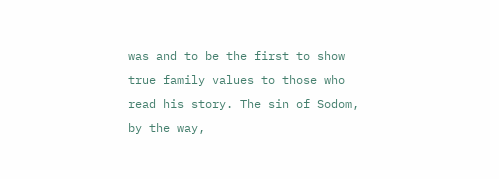was and to be the first to show true family values to those who read his story. The sin of Sodom, by the way,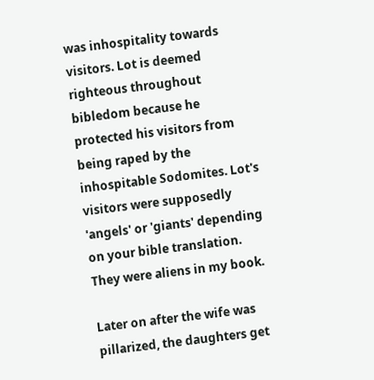was inhospitality towards visitors. Lot is deemed righteous throughout bibledom because he protected his visitors from being raped by the inhospitable Sodomites. Lot's visitors were supposedly 'angels' or 'giants' depending on your bible translation. They were aliens in my book.

Later on after the wife was pillarized, the daughters get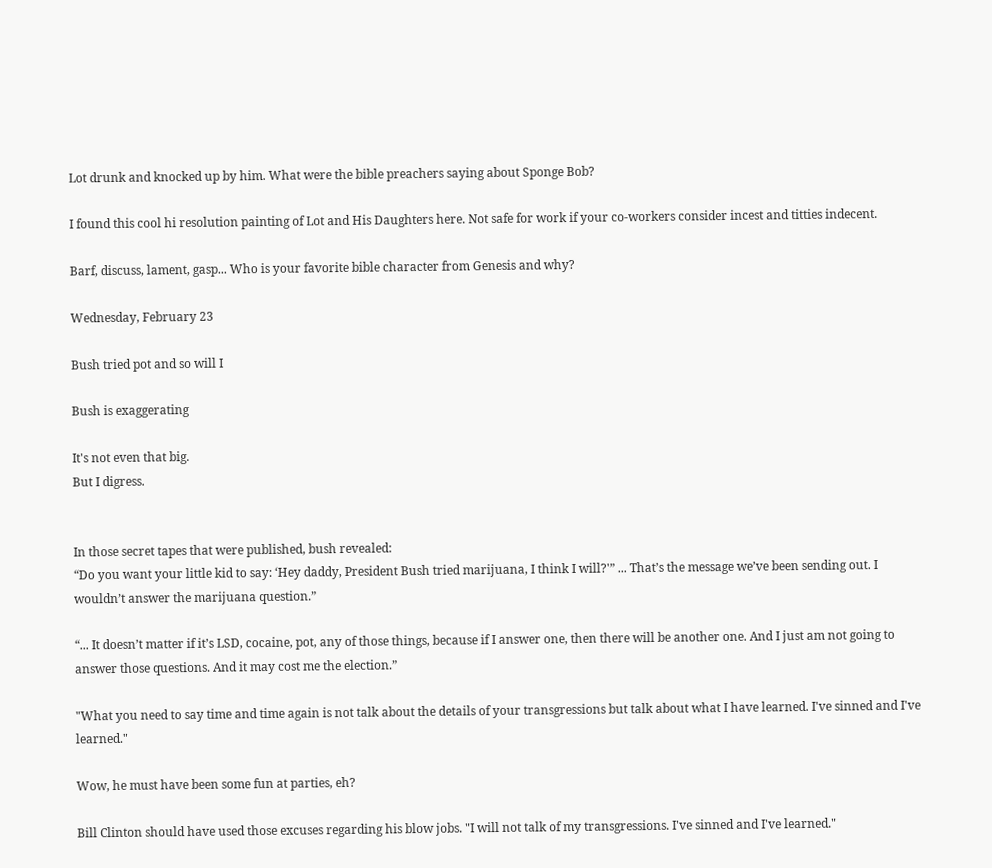Lot drunk and knocked up by him. What were the bible preachers saying about Sponge Bob?

I found this cool hi resolution painting of Lot and His Daughters here. Not safe for work if your co-workers consider incest and titties indecent.

Barf, discuss, lament, gasp... Who is your favorite bible character from Genesis and why?

Wednesday, February 23

Bush tried pot and so will I

Bush is exaggerating

It's not even that big.
But I digress.


In those secret tapes that were published, bush revealed:
“Do you want your little kid to say: ‘Hey daddy, President Bush tried marijuana, I think I will?'” ... That’s the message we’ve been sending out. I wouldn’t answer the marijuana question.”

“... It doesn’t matter if it’s LSD, cocaine, pot, any of those things, because if I answer one, then there will be another one. And I just am not going to answer those questions. And it may cost me the election.”

"What you need to say time and time again is not talk about the details of your transgressions but talk about what I have learned. I've sinned and I've learned."

Wow, he must have been some fun at parties, eh?

Bill Clinton should have used those excuses regarding his blow jobs. "I will not talk of my transgressions. I've sinned and I've learned."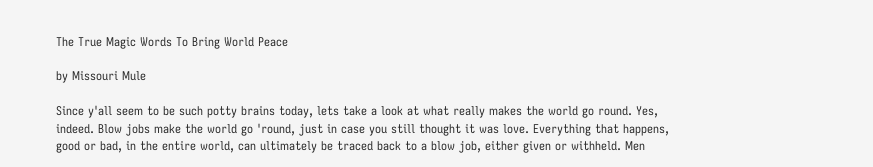The True Magic Words To Bring World Peace

by Missouri Mule

Since y'all seem to be such potty brains today, lets take a look at what really makes the world go round. Yes, indeed. Blow jobs make the world go 'round, just in case you still thought it was love. Everything that happens, good or bad, in the entire world, can ultimately be traced back to a blow job, either given or withheld. Men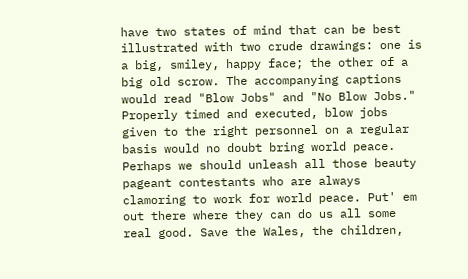have two states of mind that can be best illustrated with two crude drawings: one is a big, smiley, happy face; the other of a big old scrow. The accompanying captions would read "Blow Jobs" and "No Blow Jobs." Properly timed and executed, blow jobs given to the right personnel on a regular basis would no doubt bring world peace. Perhaps we should unleash all those beauty pageant contestants who are always clamoring to work for world peace. Put' em out there where they can do us all some real good. Save the Wales, the children,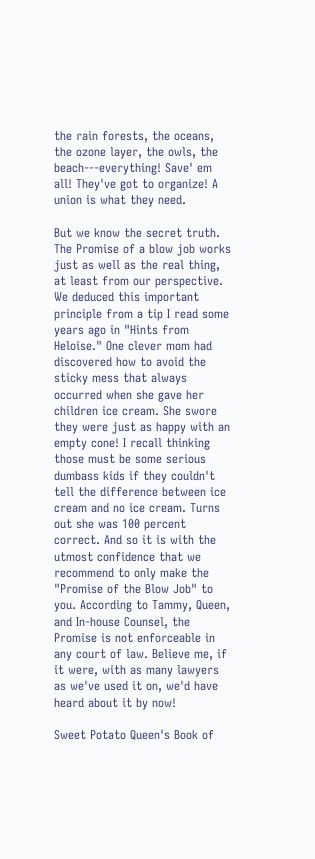the rain forests, the oceans, the ozone layer, the owls, the beach---everything! Save' em all! They've got to organize! A union is what they need.

But we know the secret truth. The Promise of a blow job works just as well as the real thing, at least from our perspective. We deduced this important principle from a tip I read some years ago in "Hints from Heloise." One clever mom had discovered how to avoid the sticky mess that always occurred when she gave her children ice cream. She swore they were just as happy with an empty cone! I recall thinking those must be some serious dumbass kids if they couldn't tell the difference between ice cream and no ice cream. Turns out she was 100 percent correct. And so it is with the utmost confidence that we recommend to only make the "Promise of the Blow Job" to you. According to Tammy, Queen, and In-house Counsel, the Promise is not enforceable in any court of law. Believe me, if it were, with as many lawyers as we've used it on, we'd have heard about it by now!

Sweet Potato Queen's Book of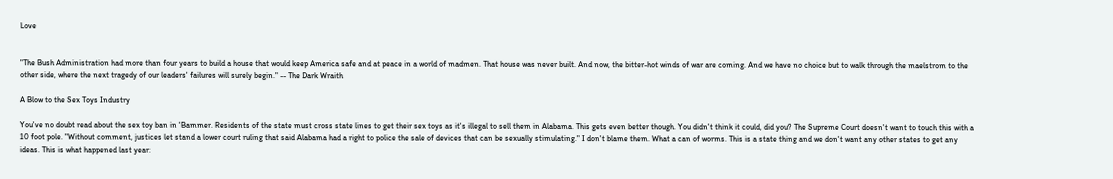Love


"The Bush Administration had more than four years to build a house that would keep America safe and at peace in a world of madmen. That house was never built. And now, the bitter-hot winds of war are coming. And we have no choice but to walk through the maelstrom to the other side, where the next tragedy of our leaders' failures will surely begin." -- The Dark Wraith

A Blow to the Sex Toys Industry

You've no doubt read about the sex toy ban in 'Bammer. Residents of the state must cross state lines to get their sex toys as it's illegal to sell them in Alabama. This gets even better though. You didn't think it could, did you? The Supreme Court doesn't want to touch this with a 10 foot pole. "Without comment, justices let stand a lower court ruling that said Alabama had a right to police the sale of devices that can be sexually stimulating." I don't blame them. What a can of worms. This is a state thing and we don't want any other states to get any ideas. This is what happened last year: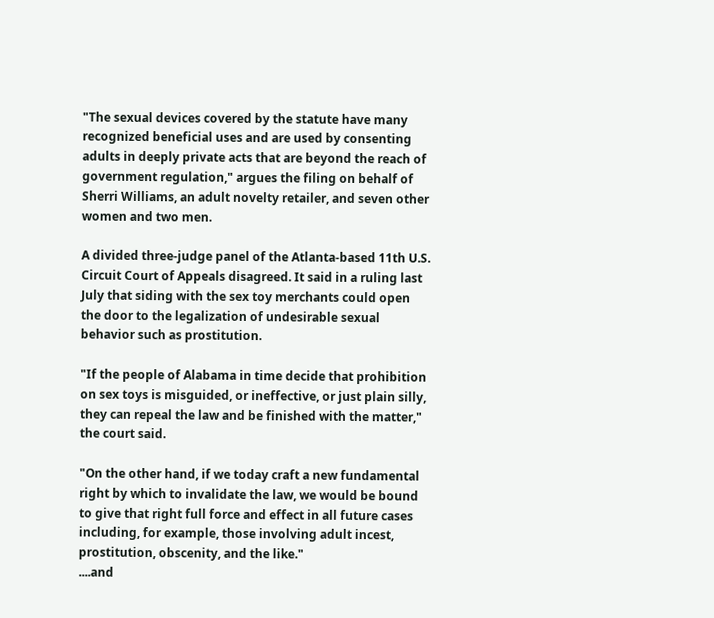"The sexual devices covered by the statute have many recognized beneficial uses and are used by consenting adults in deeply private acts that are beyond the reach of government regulation," argues the filing on behalf of Sherri Williams, an adult novelty retailer, and seven other women and two men.

A divided three-judge panel of the Atlanta-based 11th U.S. Circuit Court of Appeals disagreed. It said in a ruling last July that siding with the sex toy merchants could open the door to the legalization of undesirable sexual behavior such as prostitution.

"If the people of Alabama in time decide that prohibition on sex toys is misguided, or ineffective, or just plain silly, they can repeal the law and be finished with the matter," the court said.

"On the other hand, if we today craft a new fundamental right by which to invalidate the law, we would be bound to give that right full force and effect in all future cases including, for example, those involving adult incest, prostitution, obscenity, and the like."
....and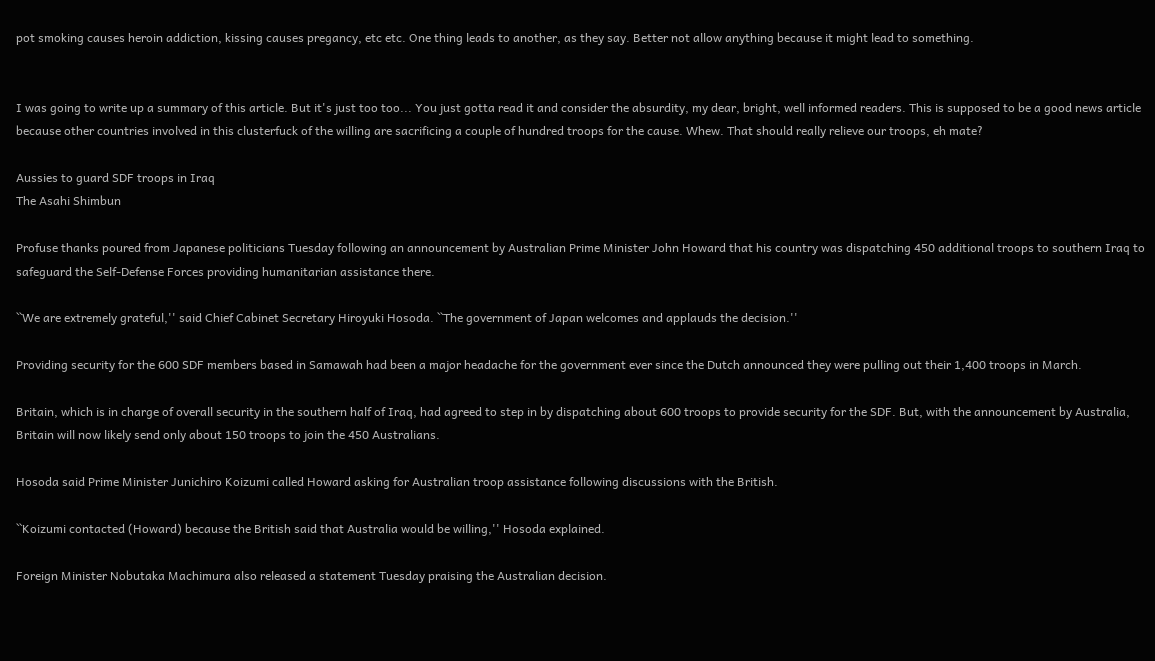pot smoking causes heroin addiction, kissing causes pregancy, etc etc. One thing leads to another, as they say. Better not allow anything because it might lead to something.


I was going to write up a summary of this article. But it's just too too... You just gotta read it and consider the absurdity, my dear, bright, well informed readers. This is supposed to be a good news article because other countries involved in this clusterfuck of the willing are sacrificing a couple of hundred troops for the cause. Whew. That should really relieve our troops, eh mate?

Aussies to guard SDF troops in Iraq
The Asahi Shimbun

Profuse thanks poured from Japanese politicians Tuesday following an announcement by Australian Prime Minister John Howard that his country was dispatching 450 additional troops to southern Iraq to safeguard the Self-Defense Forces providing humanitarian assistance there.

``We are extremely grateful,'' said Chief Cabinet Secretary Hiroyuki Hosoda. ``The government of Japan welcomes and applauds the decision.''

Providing security for the 600 SDF members based in Samawah had been a major headache for the government ever since the Dutch announced they were pulling out their 1,400 troops in March.

Britain, which is in charge of overall security in the southern half of Iraq, had agreed to step in by dispatching about 600 troops to provide security for the SDF. But, with the announcement by Australia, Britain will now likely send only about 150 troops to join the 450 Australians.

Hosoda said Prime Minister Junichiro Koizumi called Howard asking for Australian troop assistance following discussions with the British.

``Koizumi contacted (Howard) because the British said that Australia would be willing,'' Hosoda explained.

Foreign Minister Nobutaka Machimura also released a statement Tuesday praising the Australian decision.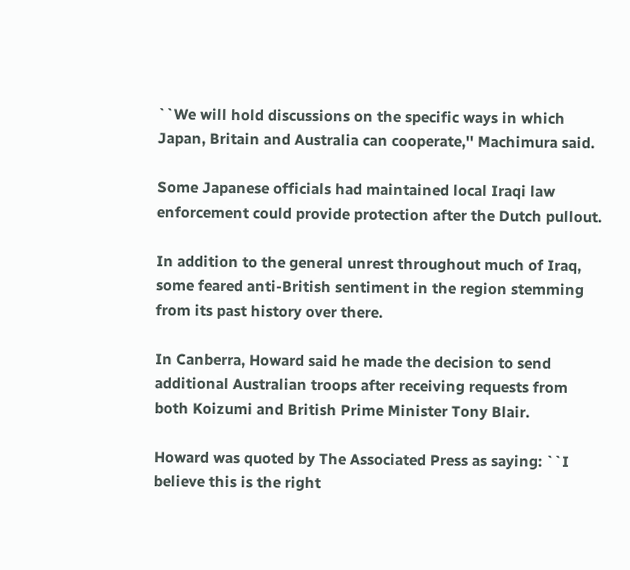``We will hold discussions on the specific ways in which Japan, Britain and Australia can cooperate,'' Machimura said.

Some Japanese officials had maintained local Iraqi law enforcement could provide protection after the Dutch pullout.

In addition to the general unrest throughout much of Iraq, some feared anti-British sentiment in the region stemming from its past history over there.

In Canberra, Howard said he made the decision to send additional Australian troops after receiving requests from both Koizumi and British Prime Minister Tony Blair.

Howard was quoted by The Associated Press as saying: ``I believe this is the right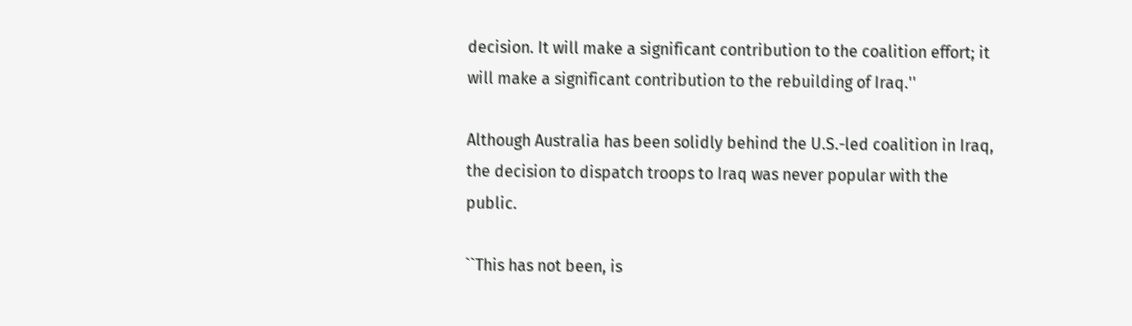decision. It will make a significant contribution to the coalition effort; it will make a significant contribution to the rebuilding of Iraq.''

Although Australia has been solidly behind the U.S.-led coalition in Iraq, the decision to dispatch troops to Iraq was never popular with the public.

``This has not been, is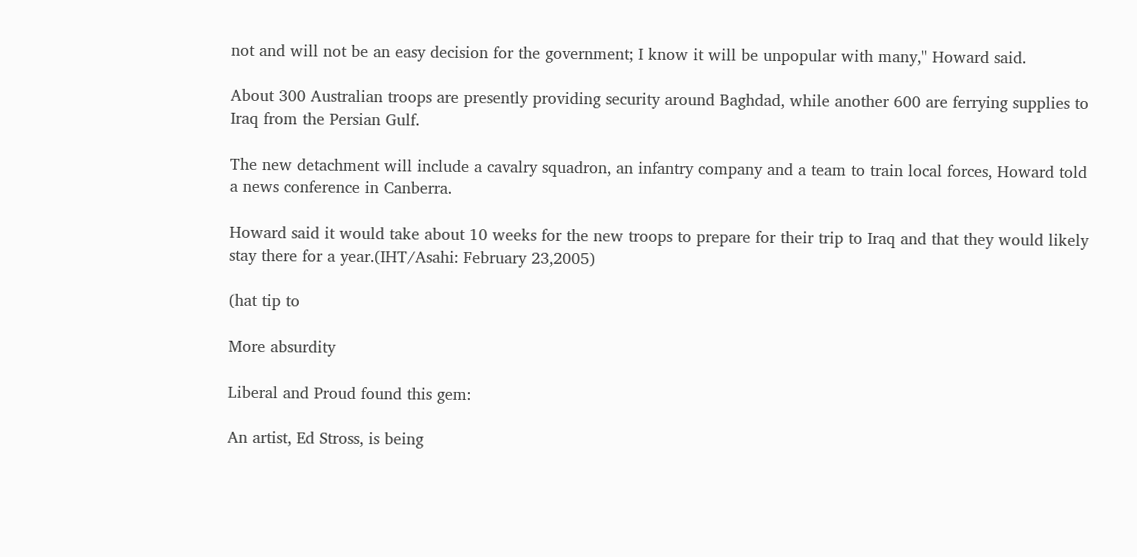not and will not be an easy decision for the government; I know it will be unpopular with many,'' Howard said.

About 300 Australian troops are presently providing security around Baghdad, while another 600 are ferrying supplies to Iraq from the Persian Gulf.

The new detachment will include a cavalry squadron, an infantry company and a team to train local forces, Howard told a news conference in Canberra.

Howard said it would take about 10 weeks for the new troops to prepare for their trip to Iraq and that they would likely stay there for a year.(IHT/Asahi: February 23,2005)

(hat tip to

More absurdity

Liberal and Proud found this gem:

An artist, Ed Stross, is being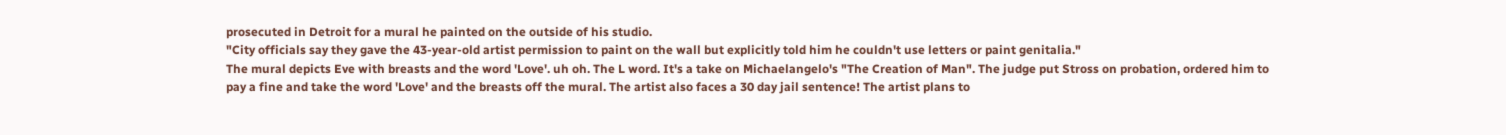prosecuted in Detroit for a mural he painted on the outside of his studio.
"City officials say they gave the 43-year-old artist permission to paint on the wall but explicitly told him he couldn't use letters or paint genitalia."
The mural depicts Eve with breasts and the word 'Love'. uh oh. The L word. It's a take on Michaelangelo's "The Creation of Man". The judge put Stross on probation, ordered him to pay a fine and take the word 'Love' and the breasts off the mural. The artist also faces a 30 day jail sentence! The artist plans to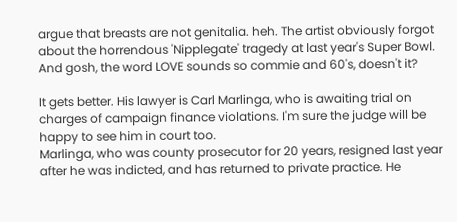argue that breasts are not genitalia. heh. The artist obviously forgot about the horrendous 'Nipplegate' tragedy at last year's Super Bowl. And gosh, the word LOVE sounds so commie and 60's, doesn't it?

It gets better. His lawyer is Carl Marlinga, who is awaiting trial on charges of campaign finance violations. I'm sure the judge will be happy to see him in court too.
Marlinga, who was county prosecutor for 20 years, resigned last year after he was indicted, and has returned to private practice. He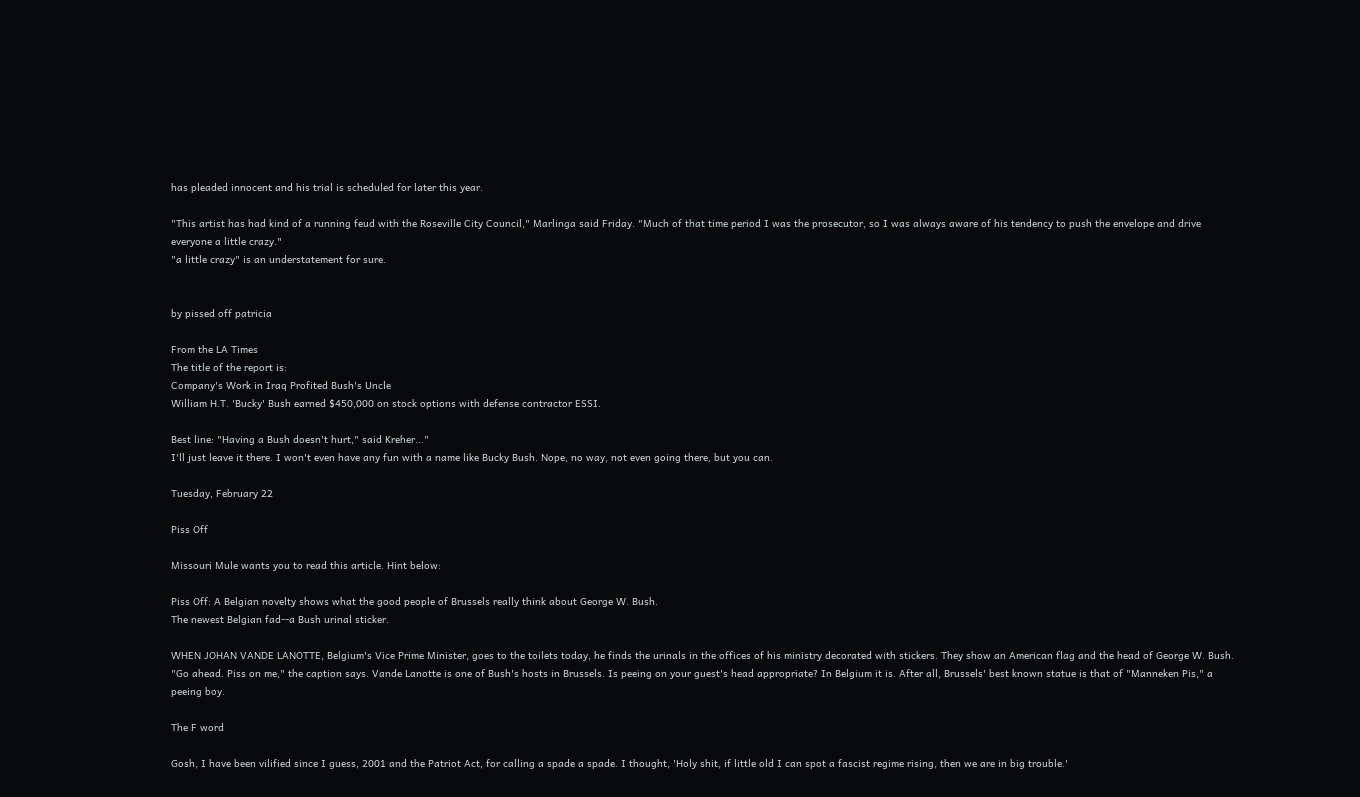has pleaded innocent and his trial is scheduled for later this year.

"This artist has had kind of a running feud with the Roseville City Council," Marlinga said Friday. "Much of that time period I was the prosecutor, so I was always aware of his tendency to push the envelope and drive everyone a little crazy."
"a little crazy" is an understatement for sure.


by pissed off patricia

From the LA Times
The title of the report is:
Company's Work in Iraq Profited Bush's Uncle
William H.T. 'Bucky' Bush earned $450,000 on stock options with defense contractor ESSI.

Best line: "Having a Bush doesn't hurt," said Kreher..."
I'll just leave it there. I won't even have any fun with a name like Bucky Bush. Nope, no way, not even going there, but you can.

Tuesday, February 22

Piss Off

Missouri Mule wants you to read this article. Hint below:

Piss Off: A Belgian novelty shows what the good people of Brussels really think about George W. Bush.
The newest Belgian fad--a Bush urinal sticker.

WHEN JOHAN VANDE LANOTTE, Belgium's Vice Prime Minister, goes to the toilets today, he finds the urinals in the offices of his ministry decorated with stickers. They show an American flag and the head of George W. Bush. "Go ahead. Piss on me," the caption says. Vande Lanotte is one of Bush's hosts in Brussels. Is peeing on your guest's head appropriate? In Belgium it is. After all, Brussels' best known statue is that of "Manneken Pis," a peeing boy.

The F word

Gosh, I have been vilified since I guess, 2001 and the Patriot Act, for calling a spade a spade. I thought, 'Holy shit, if little old I can spot a fascist regime rising, then we are in big trouble.'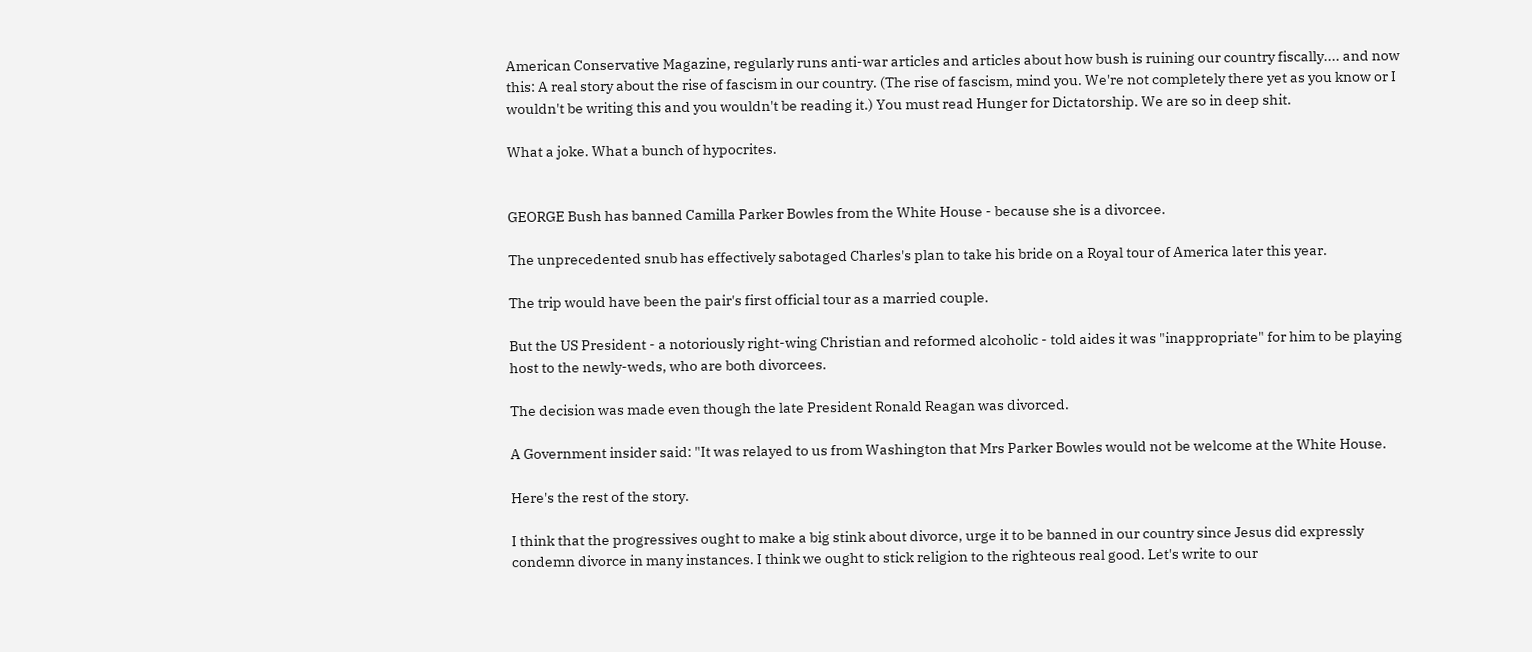American Conservative Magazine, regularly runs anti-war articles and articles about how bush is ruining our country fiscally.... and now this: A real story about the rise of fascism in our country. (The rise of fascism, mind you. We're not completely there yet as you know or I wouldn't be writing this and you wouldn't be reading it.) You must read Hunger for Dictatorship. We are so in deep shit.

What a joke. What a bunch of hypocrites.


GEORGE Bush has banned Camilla Parker Bowles from the White House - because she is a divorcee.

The unprecedented snub has effectively sabotaged Charles's plan to take his bride on a Royal tour of America later this year.

The trip would have been the pair's first official tour as a married couple.

But the US President - a notoriously right-wing Christian and reformed alcoholic - told aides it was "inappropriate" for him to be playing host to the newly-weds, who are both divorcees.

The decision was made even though the late President Ronald Reagan was divorced.

A Government insider said: "It was relayed to us from Washington that Mrs Parker Bowles would not be welcome at the White House.

Here's the rest of the story.

I think that the progressives ought to make a big stink about divorce, urge it to be banned in our country since Jesus did expressly condemn divorce in many instances. I think we ought to stick religion to the righteous real good. Let's write to our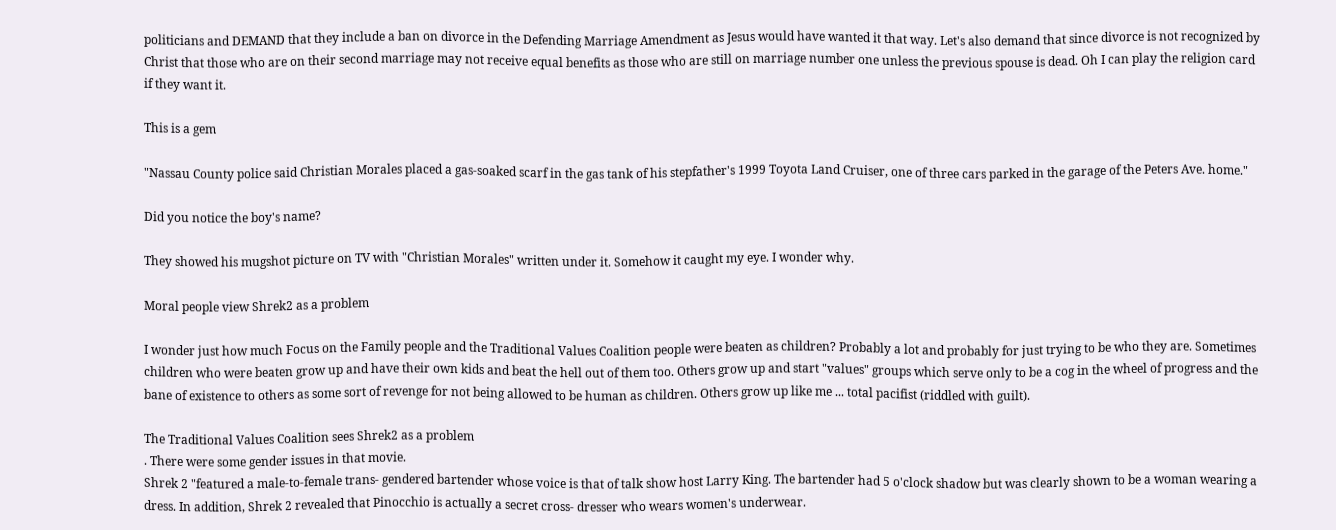politicians and DEMAND that they include a ban on divorce in the Defending Marriage Amendment as Jesus would have wanted it that way. Let's also demand that since divorce is not recognized by Christ that those who are on their second marriage may not receive equal benefits as those who are still on marriage number one unless the previous spouse is dead. Oh I can play the religion card if they want it.

This is a gem

"Nassau County police said Christian Morales placed a gas-soaked scarf in the gas tank of his stepfather's 1999 Toyota Land Cruiser, one of three cars parked in the garage of the Peters Ave. home."

Did you notice the boy's name?

They showed his mugshot picture on TV with "Christian Morales" written under it. Somehow it caught my eye. I wonder why.

Moral people view Shrek2 as a problem

I wonder just how much Focus on the Family people and the Traditional Values Coalition people were beaten as children? Probably a lot and probably for just trying to be who they are. Sometimes children who were beaten grow up and have their own kids and beat the hell out of them too. Others grow up and start "values" groups which serve only to be a cog in the wheel of progress and the bane of existence to others as some sort of revenge for not being allowed to be human as children. Others grow up like me ... total pacifist (riddled with guilt).

The Traditional Values Coalition sees Shrek2 as a problem
. There were some gender issues in that movie.
Shrek 2 "featured a male-to-female trans- gendered bartender whose voice is that of talk show host Larry King. The bartender had 5 o'clock shadow but was clearly shown to be a woman wearing a dress. In addition, Shrek 2 revealed that Pinocchio is actually a secret cross- dresser who wears women's underwear.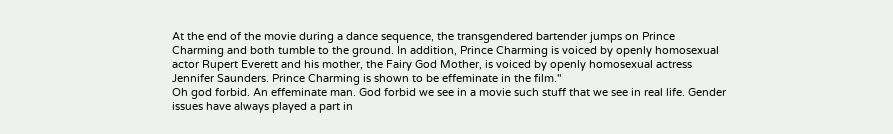At the end of the movie during a dance sequence, the transgendered bartender jumps on Prince Charming and both tumble to the ground. In addition, Prince Charming is voiced by openly homosexual actor Rupert Everett and his mother, the Fairy God Mother, is voiced by openly homosexual actress Jennifer Saunders. Prince Charming is shown to be effeminate in the film."
Oh god forbid. An effeminate man. God forbid we see in a movie such stuff that we see in real life. Gender issues have always played a part in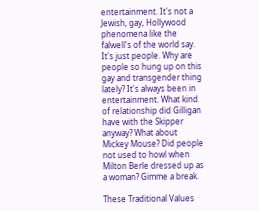entertainment. It's not a Jewish, gay, Hollywood phenomena like the falwell's of the world say. It's just people. Why are people so hung up on this gay and transgender thing lately? It's always been in entertainment. What kind of relationship did Gilligan have with the Skipper anyway? What about Mickey Mouse? Did people not used to howl when Milton Berle dressed up as a woman? Gimme a break.

These Traditional Values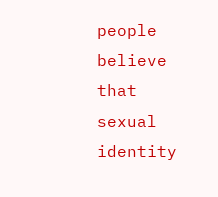people believe that sexual identity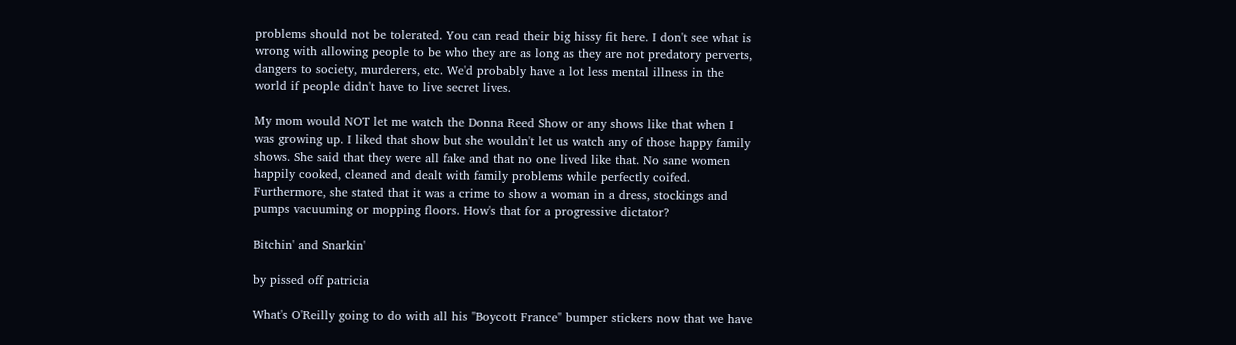problems should not be tolerated. You can read their big hissy fit here. I don't see what is wrong with allowing people to be who they are as long as they are not predatory perverts, dangers to society, murderers, etc. We'd probably have a lot less mental illness in the world if people didn't have to live secret lives.

My mom would NOT let me watch the Donna Reed Show or any shows like that when I was growing up. I liked that show but she wouldn't let us watch any of those happy family shows. She said that they were all fake and that no one lived like that. No sane women happily cooked, cleaned and dealt with family problems while perfectly coifed. Furthermore, she stated that it was a crime to show a woman in a dress, stockings and pumps vacuuming or mopping floors. How's that for a progressive dictator?

Bitchin' and Snarkin'

by pissed off patricia

What's O'Reilly going to do with all his "Boycott France" bumper stickers now that we have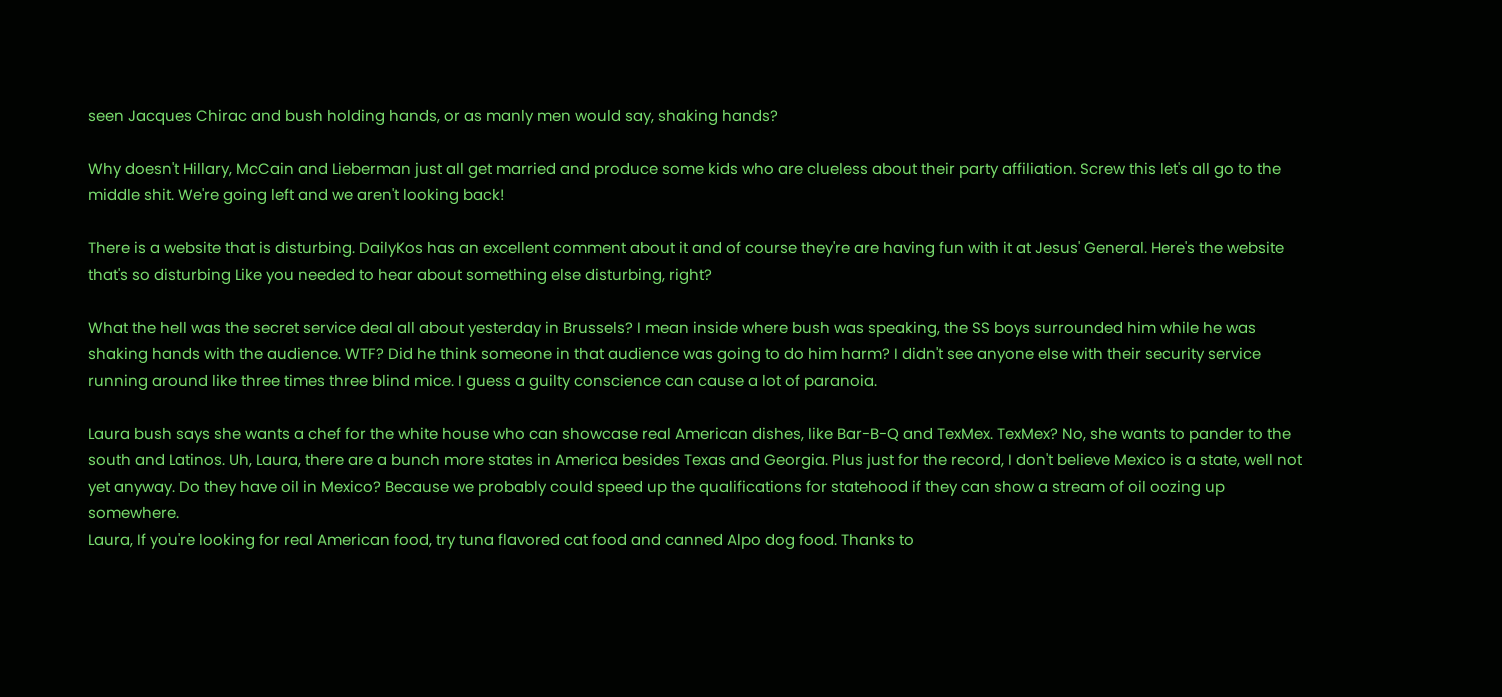seen Jacques Chirac and bush holding hands, or as manly men would say, shaking hands?

Why doesn't Hillary, McCain and Lieberman just all get married and produce some kids who are clueless about their party affiliation. Screw this let's all go to the middle shit. We're going left and we aren't looking back!

There is a website that is disturbing. DailyKos has an excellent comment about it and of course they're are having fun with it at Jesus' General. Here's the website that's so disturbing Like you needed to hear about something else disturbing, right?

What the hell was the secret service deal all about yesterday in Brussels? I mean inside where bush was speaking, the SS boys surrounded him while he was shaking hands with the audience. WTF? Did he think someone in that audience was going to do him harm? I didn't see anyone else with their security service running around like three times three blind mice. I guess a guilty conscience can cause a lot of paranoia.

Laura bush says she wants a chef for the white house who can showcase real American dishes, like Bar-B-Q and TexMex. TexMex? No, she wants to pander to the south and Latinos. Uh, Laura, there are a bunch more states in America besides Texas and Georgia. Plus just for the record, I don't believe Mexico is a state, well not yet anyway. Do they have oil in Mexico? Because we probably could speed up the qualifications for statehood if they can show a stream of oil oozing up somewhere.
Laura, If you're looking for real American food, try tuna flavored cat food and canned Alpo dog food. Thanks to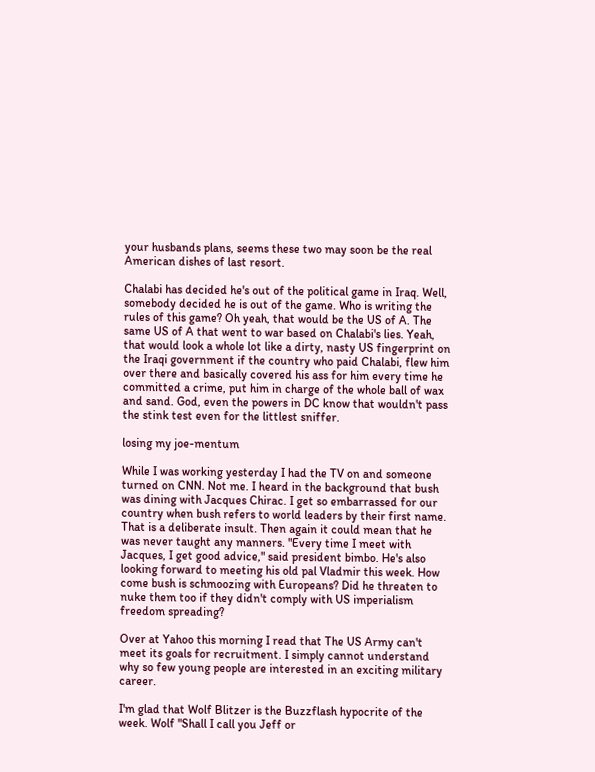your husbands plans, seems these two may soon be the real American dishes of last resort.

Chalabi has decided he's out of the political game in Iraq. Well, somebody decided he is out of the game. Who is writing the rules of this game? Oh yeah, that would be the US of A. The same US of A that went to war based on Chalabi's lies. Yeah, that would look a whole lot like a dirty, nasty US fingerprint on the Iraqi government if the country who paid Chalabi, flew him over there and basically covered his ass for him every time he committed a crime, put him in charge of the whole ball of wax and sand. God, even the powers in DC know that wouldn't pass the stink test even for the littlest sniffer.

losing my joe-mentum

While I was working yesterday I had the TV on and someone turned on CNN. Not me. I heard in the background that bush was dining with Jacques Chirac. I get so embarrassed for our country when bush refers to world leaders by their first name. That is a deliberate insult. Then again it could mean that he was never taught any manners. "Every time I meet with Jacques, I get good advice," said president bimbo. He's also looking forward to meeting his old pal Vladmir this week. How come bush is schmoozing with Europeans? Did he threaten to nuke them too if they didn't comply with US imperialism freedom spreading?

Over at Yahoo this morning I read that The US Army can't meet its goals for recruitment. I simply cannot understand why so few young people are interested in an exciting military career.

I'm glad that Wolf Blitzer is the Buzzflash hypocrite of the week. Wolf "Shall I call you Jeff or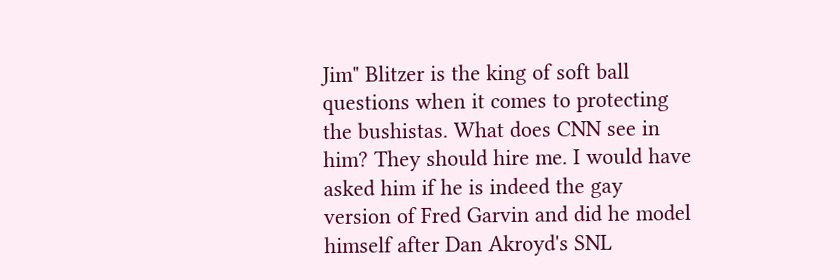Jim" Blitzer is the king of soft ball questions when it comes to protecting the bushistas. What does CNN see in him? They should hire me. I would have asked him if he is indeed the gay version of Fred Garvin and did he model himself after Dan Akroyd's SNL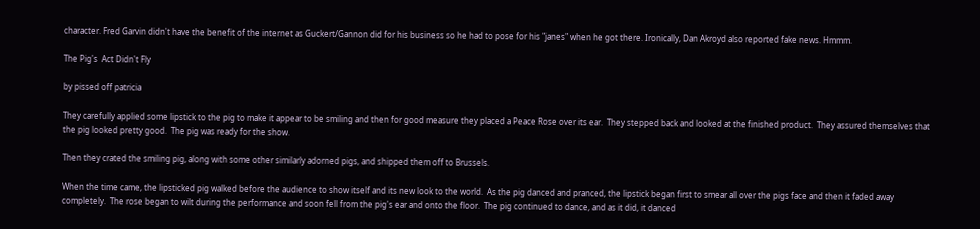character. Fred Garvin didn't have the benefit of the internet as Guckert/Gannon did for his business so he had to pose for his "janes" when he got there. Ironically, Dan Akroyd also reported fake news. Hmmm.

The Pig's  Act Didn't Fly

by pissed off patricia

They carefully applied some lipstick to the pig to make it appear to be smiling and then for good measure they placed a Peace Rose over its ear.  They stepped back and looked at the finished product.  They assured themselves that the pig looked pretty good.  The pig was ready for the show.

Then they crated the smiling pig, along with some other similarly adorned pigs, and shipped them off to Brussels.

When the time came, the lipsticked pig walked before the audience to show itself and its new look to the world.  As the pig danced and pranced, the lipstick began first to smear all over the pigs face and then it faded away completely.  The rose began to wilt during the performance and soon fell from the pig's ear and onto the floor.  The pig continued to dance, and as it did, it danced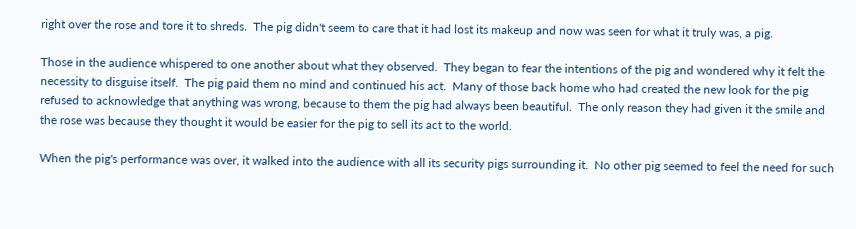right over the rose and tore it to shreds.  The pig didn't seem to care that it had lost its makeup and now was seen for what it truly was, a pig.

Those in the audience whispered to one another about what they observed.  They began to fear the intentions of the pig and wondered why it felt the necessity to disguise itself.  The pig paid them no mind and continued his act.  Many of those back home who had created the new look for the pig refused to acknowledge that anything was wrong, because to them the pig had always been beautiful.  The only reason they had given it the smile and the rose was because they thought it would be easier for the pig to sell its act to the world.

When the pig's performance was over, it walked into the audience with all its security pigs surrounding it.  No other pig seemed to feel the need for such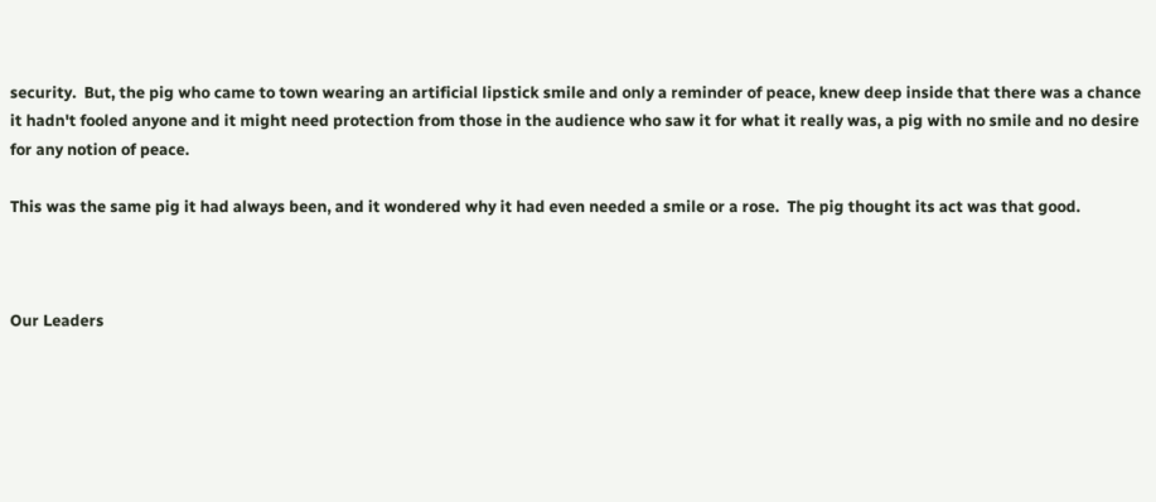security.  But, the pig who came to town wearing an artificial lipstick smile and only a reminder of peace, knew deep inside that there was a chance it hadn't fooled anyone and it might need protection from those in the audience who saw it for what it really was, a pig with no smile and no desire for any notion of peace.

This was the same pig it had always been, and it wondered why it had even needed a smile or a rose.  The pig thought its act was that good.



Our Leaders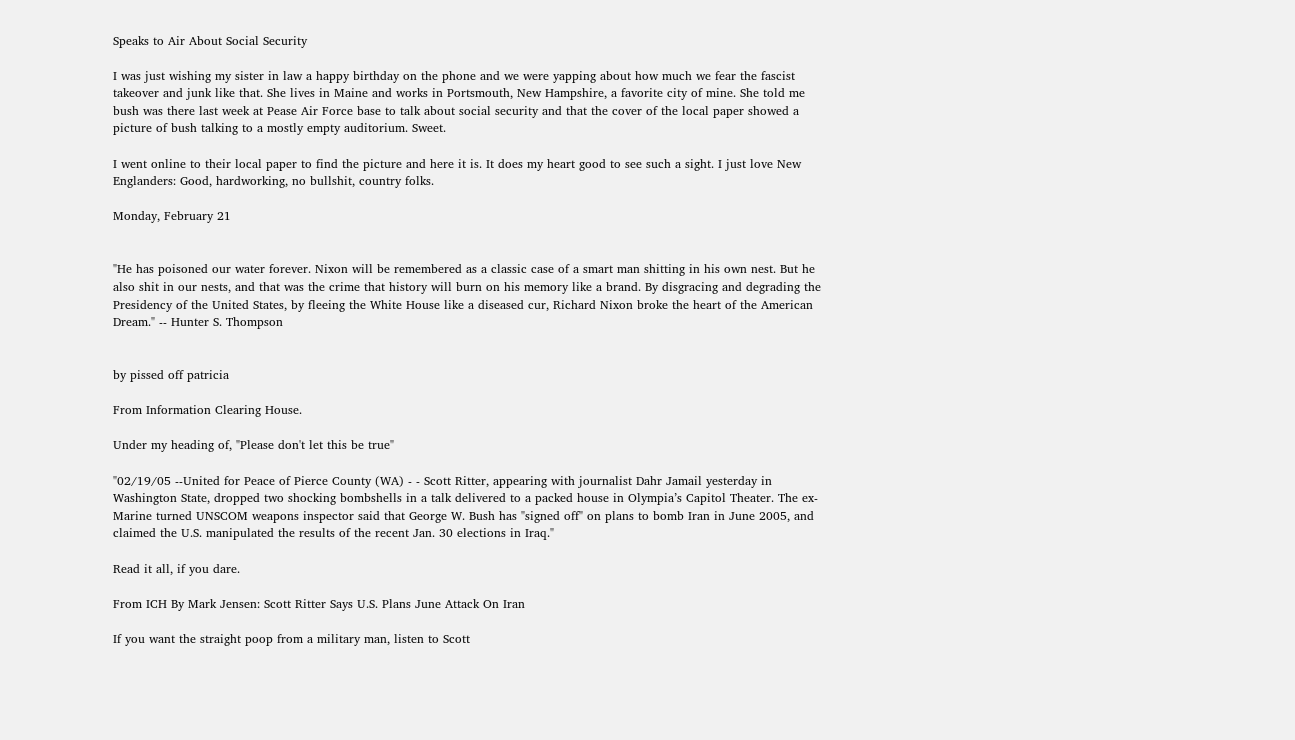Speaks to Air About Social Security

I was just wishing my sister in law a happy birthday on the phone and we were yapping about how much we fear the fascist takeover and junk like that. She lives in Maine and works in Portsmouth, New Hampshire, a favorite city of mine. She told me bush was there last week at Pease Air Force base to talk about social security and that the cover of the local paper showed a picture of bush talking to a mostly empty auditorium. Sweet.

I went online to their local paper to find the picture and here it is. It does my heart good to see such a sight. I just love New Englanders: Good, hardworking, no bullshit, country folks.

Monday, February 21


"He has poisoned our water forever. Nixon will be remembered as a classic case of a smart man shitting in his own nest. But he also shit in our nests, and that was the crime that history will burn on his memory like a brand. By disgracing and degrading the Presidency of the United States, by fleeing the White House like a diseased cur, Richard Nixon broke the heart of the American Dream." -- Hunter S. Thompson


by pissed off patricia

From Information Clearing House.

Under my heading of, "Please don't let this be true"

"02/19/05 --United for Peace of Pierce County (WA) - - Scott Ritter, appearing with journalist Dahr Jamail yesterday in Washington State, dropped two shocking bombshells in a talk delivered to a packed house in Olympia’s Capitol Theater. The ex-Marine turned UNSCOM weapons inspector said that George W. Bush has "signed off" on plans to bomb Iran in June 2005, and claimed the U.S. manipulated the results of the recent Jan. 30 elections in Iraq."

Read it all, if you dare.

From ICH By Mark Jensen: Scott Ritter Says U.S. Plans June Attack On Iran

If you want the straight poop from a military man, listen to Scott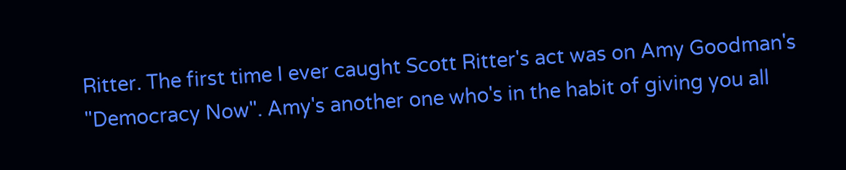Ritter. The first time I ever caught Scott Ritter's act was on Amy Goodman's "Democracy Now". Amy's another one who's in the habit of giving you all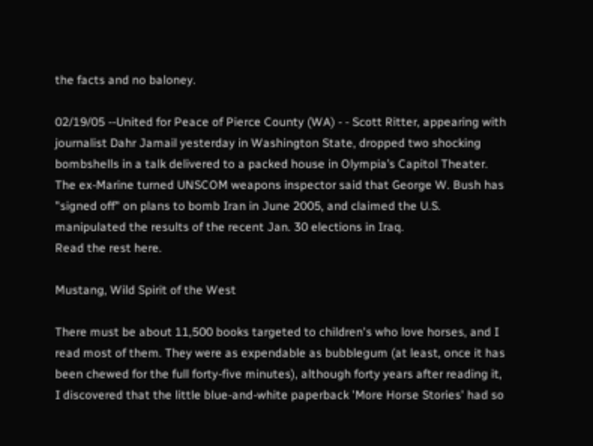the facts and no baloney.

02/19/05 --United for Peace of Pierce County (WA) - - Scott Ritter, appearing with journalist Dahr Jamail yesterday in Washington State, dropped two shocking bombshells in a talk delivered to a packed house in Olympia’s Capitol Theater. The ex-Marine turned UNSCOM weapons inspector said that George W. Bush has "signed off" on plans to bomb Iran in June 2005, and claimed the U.S. manipulated the results of the recent Jan. 30 elections in Iraq.
Read the rest here.

Mustang, Wild Spirit of the West

There must be about 11,500 books targeted to children's who love horses, and I read most of them. They were as expendable as bubblegum (at least, once it has been chewed for the full forty-five minutes), although forty years after reading it, I discovered that the little blue-and-white paperback 'More Horse Stories' had so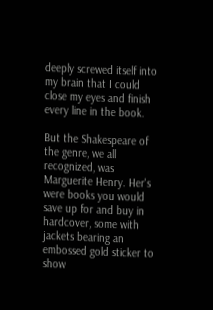deeply screwed itself into my brain that I could close my eyes and finish every line in the book.

But the Shakespeare of the genre, we all recognized, was Marguerite Henry. Her's were books you would save up for and buy in hardcover, some with jackets bearing an embossed gold sticker to show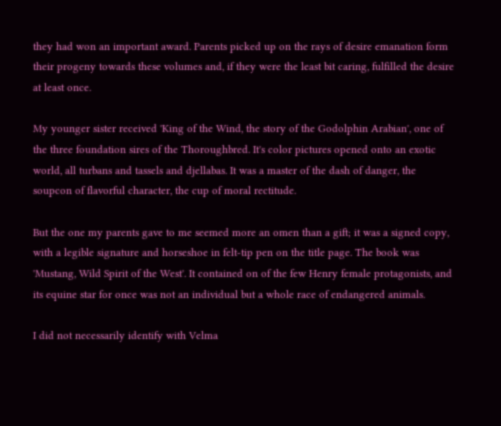they had won an important award. Parents picked up on the rays of desire emanation form their progeny towards these volumes and, if they were the least bit caring, fulfilled the desire at least once.

My younger sister received 'King of the Wind, the story of the Godolphin Arabian', one of the three foundation sires of the Thoroughbred. It's color pictures opened onto an exotic world, all turbans and tassels and djellabas. It was a master of the dash of danger, the soupcon of flavorful character, the cup of moral rectitude.

But the one my parents gave to me seemed more an omen than a gift; it was a signed copy, with a legible signature and horseshoe in felt-tip pen on the title page. The book was 'Mustang, Wild Spirit of the West'. It contained on of the few Henry female protagonists, and its equine star for once was not an individual but a whole race of endangered animals.

I did not necessarily identify with Velma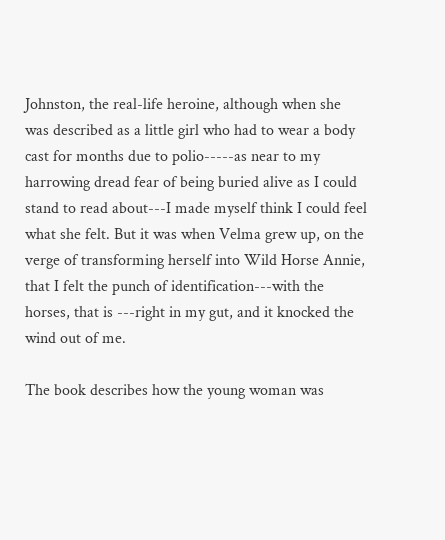Johnston, the real-life heroine, although when she was described as a little girl who had to wear a body cast for months due to polio-----as near to my harrowing dread fear of being buried alive as I could stand to read about---I made myself think I could feel what she felt. But it was when Velma grew up, on the verge of transforming herself into Wild Horse Annie, that I felt the punch of identification---with the horses, that is ---right in my gut, and it knocked the wind out of me.

The book describes how the young woman was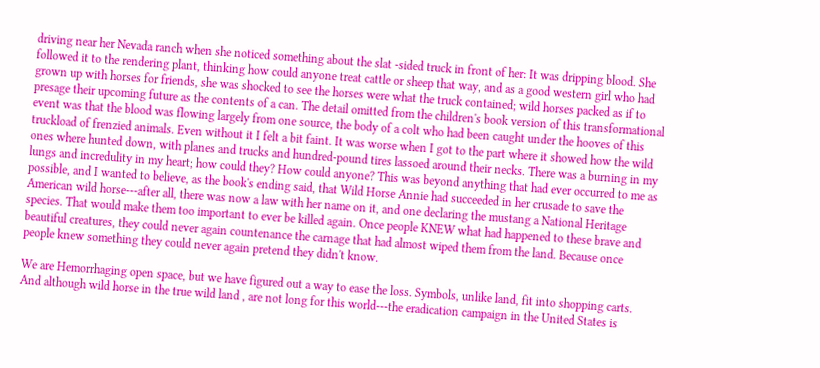driving near her Nevada ranch when she noticed something about the slat -sided truck in front of her: It was dripping blood. She followed it to the rendering plant, thinking how could anyone treat cattle or sheep that way, and as a good western girl who had grown up with horses for friends, she was shocked to see the horses were what the truck contained; wild horses packed as if to presage their upcoming future as the contents of a can. The detail omitted from the children's book version of this transformational event was that the blood was flowing largely from one source, the body of a colt who had been caught under the hooves of this truckload of frenzied animals. Even without it I felt a bit faint. It was worse when I got to the part where it showed how the wild ones where hunted down, with planes and trucks and hundred-pound tires lassoed around their necks. There was a burning in my lungs and incredulity in my heart; how could they? How could anyone? This was beyond anything that had ever occurred to me as possible, and I wanted to believe, as the book's ending said, that Wild Horse Annie had succeeded in her crusade to save the American wild horse---after all, there was now a law with her name on it, and one declaring the mustang a National Heritage species. That would make them too important to ever be killed again. Once people KNEW what had happened to these brave and beautiful creatures, they could never again countenance the carnage that had almost wiped them from the land. Because once people knew something they could never again pretend they didn't know.

We are Hemorrhaging open space, but we have figured out a way to ease the loss. Symbols, unlike land, fit into shopping carts. And although wild horse in the true wild land , are not long for this world---the eradication campaign in the United States is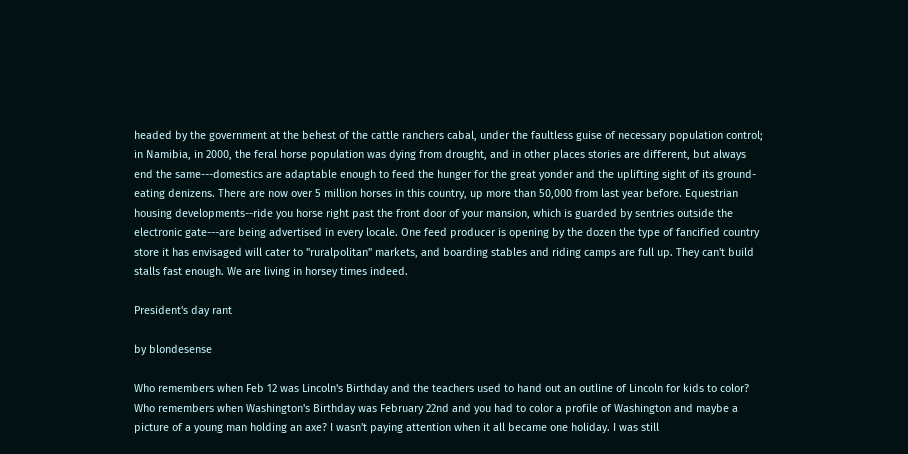headed by the government at the behest of the cattle ranchers cabal, under the faultless guise of necessary population control; in Namibia, in 2000, the feral horse population was dying from drought, and in other places stories are different, but always end the same---domestics are adaptable enough to feed the hunger for the great yonder and the uplifting sight of its ground-eating denizens. There are now over 5 million horses in this country, up more than 50,000 from last year before. Equestrian housing developments--ride you horse right past the front door of your mansion, which is guarded by sentries outside the electronic gate---are being advertised in every locale. One feed producer is opening by the dozen the type of fancified country store it has envisaged will cater to "ruralpolitan" markets, and boarding stables and riding camps are full up. They can't build stalls fast enough. We are living in horsey times indeed.

President's day rant

by blondesense

Who remembers when Feb 12 was Lincoln's Birthday and the teachers used to hand out an outline of Lincoln for kids to color? Who remembers when Washington's Birthday was February 22nd and you had to color a profile of Washington and maybe a picture of a young man holding an axe? I wasn't paying attention when it all became one holiday. I was still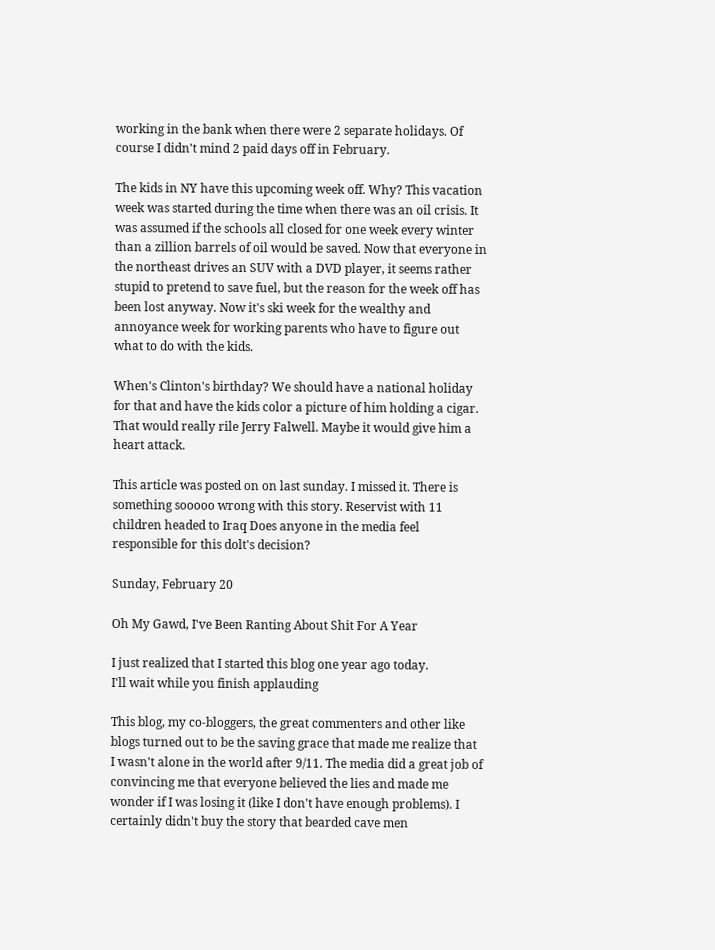working in the bank when there were 2 separate holidays. Of course I didn't mind 2 paid days off in February.

The kids in NY have this upcoming week off. Why? This vacation week was started during the time when there was an oil crisis. It was assumed if the schools all closed for one week every winter than a zillion barrels of oil would be saved. Now that everyone in the northeast drives an SUV with a DVD player, it seems rather stupid to pretend to save fuel, but the reason for the week off has been lost anyway. Now it's ski week for the wealthy and annoyance week for working parents who have to figure out what to do with the kids.

When's Clinton's birthday? We should have a national holiday for that and have the kids color a picture of him holding a cigar. That would really rile Jerry Falwell. Maybe it would give him a heart attack.

This article was posted on on last sunday. I missed it. There is something sooooo wrong with this story. Reservist with 11 children headed to Iraq Does anyone in the media feel responsible for this dolt's decision?

Sunday, February 20

Oh My Gawd, I've Been Ranting About Shit For A Year

I just realized that I started this blog one year ago today.
I'll wait while you finish applauding

This blog, my co-bloggers, the great commenters and other like blogs turned out to be the saving grace that made me realize that I wasn't alone in the world after 9/11. The media did a great job of convincing me that everyone believed the lies and made me wonder if I was losing it (like I don't have enough problems). I certainly didn't buy the story that bearded cave men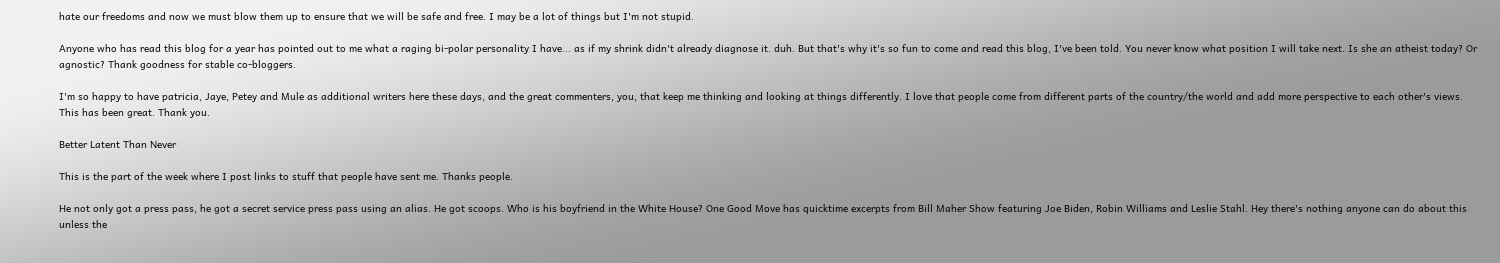hate our freedoms and now we must blow them up to ensure that we will be safe and free. I may be a lot of things but I'm not stupid.

Anyone who has read this blog for a year has pointed out to me what a raging bi-polar personality I have... as if my shrink didn't already diagnose it. duh. But that's why it's so fun to come and read this blog, I've been told. You never know what position I will take next. Is she an atheist today? Or agnostic? Thank goodness for stable co-bloggers.

I'm so happy to have patricia, Jaye, Petey and Mule as additional writers here these days, and the great commenters, you, that keep me thinking and looking at things differently. I love that people come from different parts of the country/the world and add more perspective to each other's views. This has been great. Thank you.

Better Latent Than Never

This is the part of the week where I post links to stuff that people have sent me. Thanks people.

He not only got a press pass, he got a secret service press pass using an alias. He got scoops. Who is his boyfriend in the White House? One Good Move has quicktime excerpts from Bill Maher Show featuring Joe Biden, Robin Williams and Leslie Stahl. Hey there's nothing anyone can do about this unless the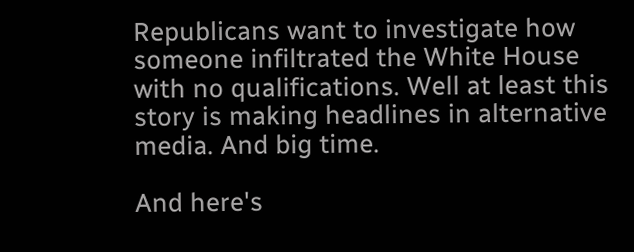Republicans want to investigate how someone infiltrated the White House with no qualifications. Well at least this story is making headlines in alternative media. And big time.

And here's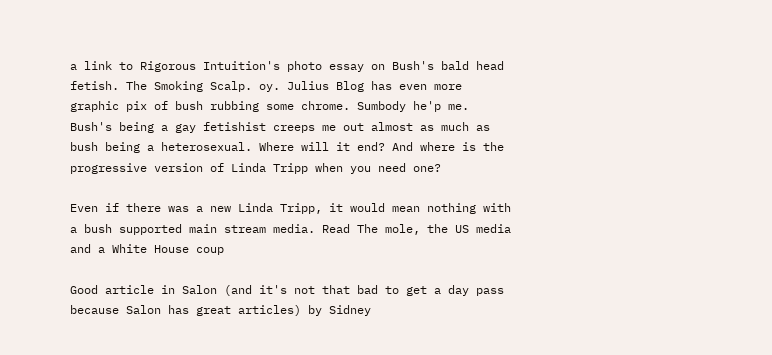a link to Rigorous Intuition's photo essay on Bush's bald head fetish. The Smoking Scalp. oy. Julius Blog has even more graphic pix of bush rubbing some chrome. Sumbody he'p me. Bush's being a gay fetishist creeps me out almost as much as bush being a heterosexual. Where will it end? And where is the progressive version of Linda Tripp when you need one?

Even if there was a new Linda Tripp, it would mean nothing with a bush supported main stream media. Read The mole, the US media and a White House coup

Good article in Salon (and it's not that bad to get a day pass because Salon has great articles) by Sidney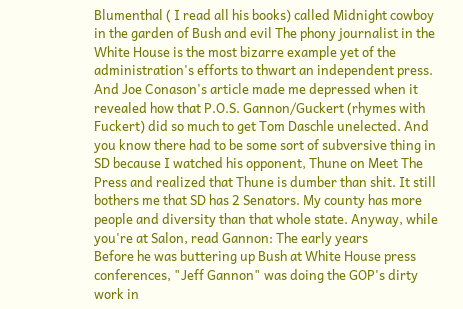Blumenthal ( I read all his books) called Midnight cowboy in the garden of Bush and evil The phony journalist in the White House is the most bizarre example yet of the administration's efforts to thwart an independent press. And Joe Conason's article made me depressed when it revealed how that P.O.S. Gannon/Guckert (rhymes with Fuckert) did so much to get Tom Daschle unelected. And you know there had to be some sort of subversive thing in SD because I watched his opponent, Thune on Meet The Press and realized that Thune is dumber than shit. It still bothers me that SD has 2 Senators. My county has more people and diversity than that whole state. Anyway, while you're at Salon, read Gannon: The early years
Before he was buttering up Bush at White House press conferences, "Jeff Gannon" was doing the GOP's dirty work in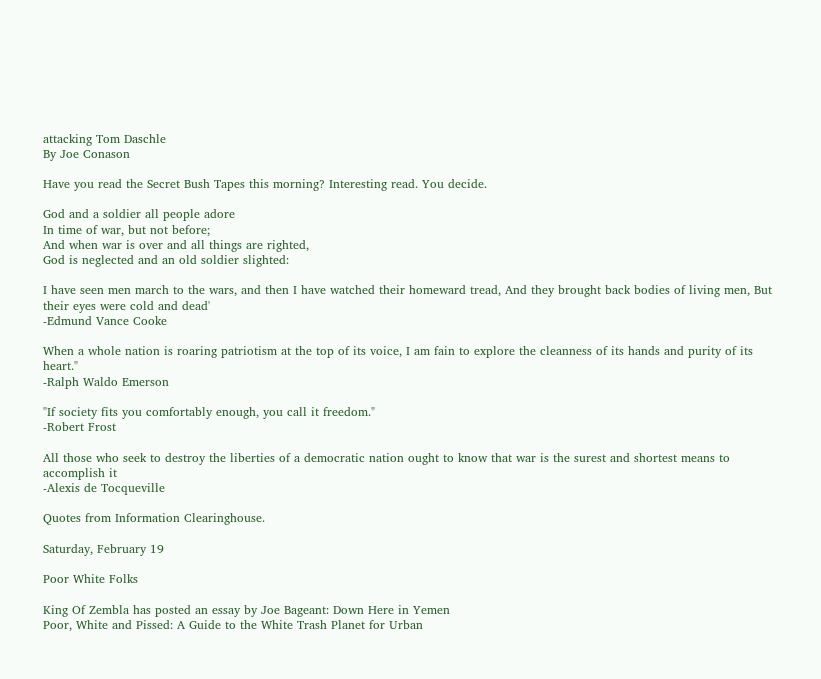attacking Tom Daschle
By Joe Conason

Have you read the Secret Bush Tapes this morning? Interesting read. You decide.

God and a soldier all people adore
In time of war, but not before;
And when war is over and all things are righted,
God is neglected and an old soldier slighted:

I have seen men march to the wars, and then I have watched their homeward tread, And they brought back bodies of living men, But their eyes were cold and dead'
-Edmund Vance Cooke

When a whole nation is roaring patriotism at the top of its voice, I am fain to explore the cleanness of its hands and purity of its heart."
-Ralph Waldo Emerson

"If society fits you comfortably enough, you call it freedom."
-Robert Frost

All those who seek to destroy the liberties of a democratic nation ought to know that war is the surest and shortest means to accomplish it
-Alexis de Tocqueville

Quotes from Information Clearinghouse.

Saturday, February 19

Poor White Folks

King Of Zembla has posted an essay by Joe Bageant: Down Here in Yemen
Poor, White and Pissed: A Guide to the White Trash Planet for Urban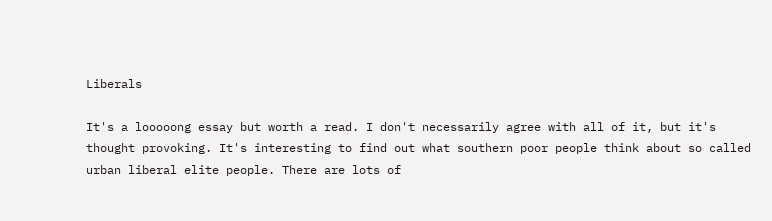Liberals

It's a looooong essay but worth a read. I don't necessarily agree with all of it, but it's thought provoking. It's interesting to find out what southern poor people think about so called urban liberal elite people. There are lots of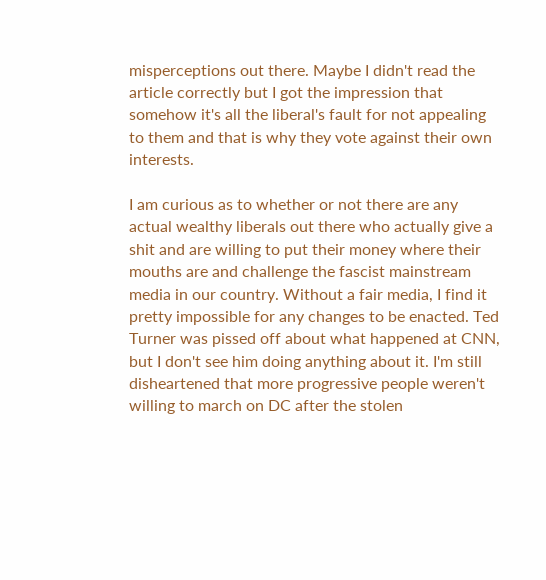misperceptions out there. Maybe I didn't read the article correctly but I got the impression that somehow it's all the liberal's fault for not appealing to them and that is why they vote against their own interests.

I am curious as to whether or not there are any actual wealthy liberals out there who actually give a shit and are willing to put their money where their mouths are and challenge the fascist mainstream media in our country. Without a fair media, I find it pretty impossible for any changes to be enacted. Ted Turner was pissed off about what happened at CNN, but I don't see him doing anything about it. I'm still disheartened that more progressive people weren't willing to march on DC after the stolen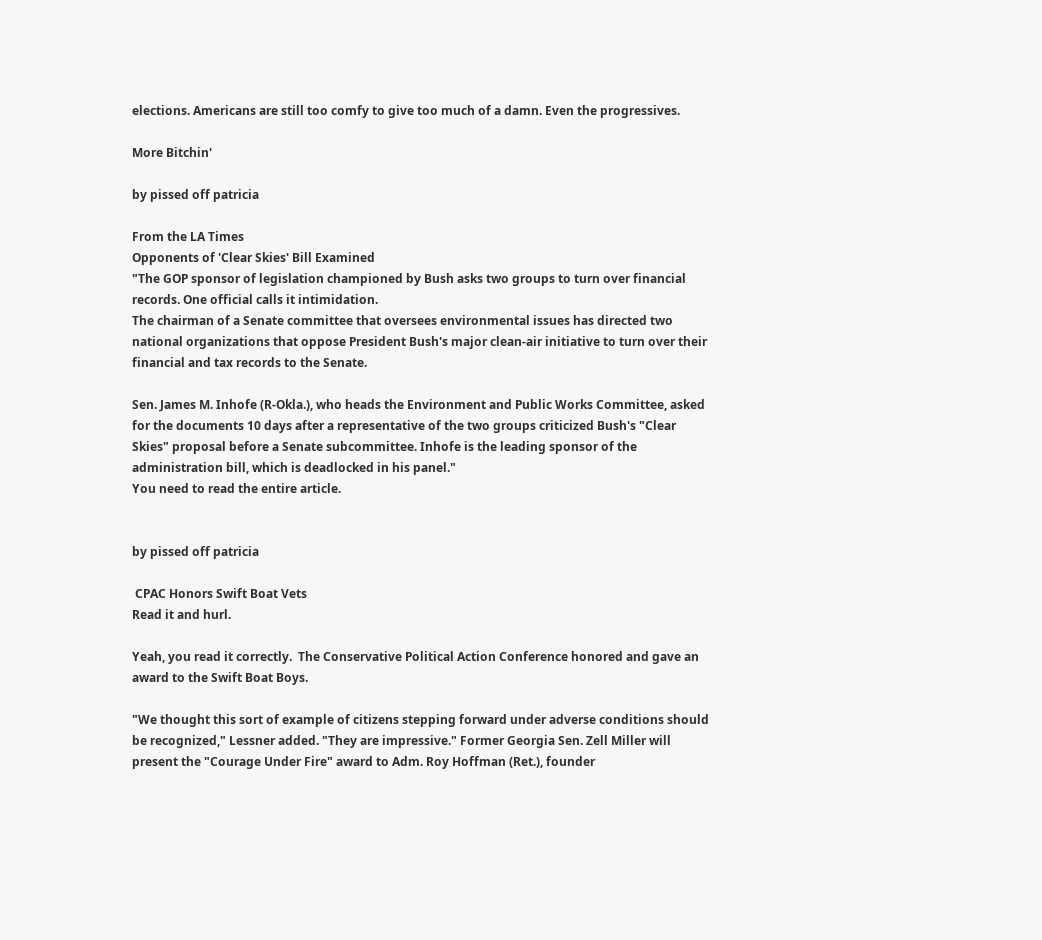elections. Americans are still too comfy to give too much of a damn. Even the progressives.

More Bitchin'

by pissed off patricia

From the LA Times
Opponents of 'Clear Skies' Bill Examined
"The GOP sponsor of legislation championed by Bush asks two groups to turn over financial records. One official calls it intimidation.
The chairman of a Senate committee that oversees environmental issues has directed two national organizations that oppose President Bush's major clean-air initiative to turn over their financial and tax records to the Senate.

Sen. James M. Inhofe (R-Okla.), who heads the Environment and Public Works Committee, asked for the documents 10 days after a representative of the two groups criticized Bush's "Clear Skies" proposal before a Senate subcommittee. Inhofe is the leading sponsor of the administration bill, which is deadlocked in his panel."
You need to read the entire article.


by pissed off patricia

 CPAC Honors Swift Boat Vets
Read it and hurl.

Yeah, you read it correctly.  The Conservative Political Action Conference honored and gave an award to the Swift Boat Boys.

"We thought this sort of example of citizens stepping forward under adverse conditions should be recognized," Lessner added. "They are impressive." Former Georgia Sen. Zell Miller will present the "Courage Under Fire" award to Adm. Roy Hoffman (Ret.), founder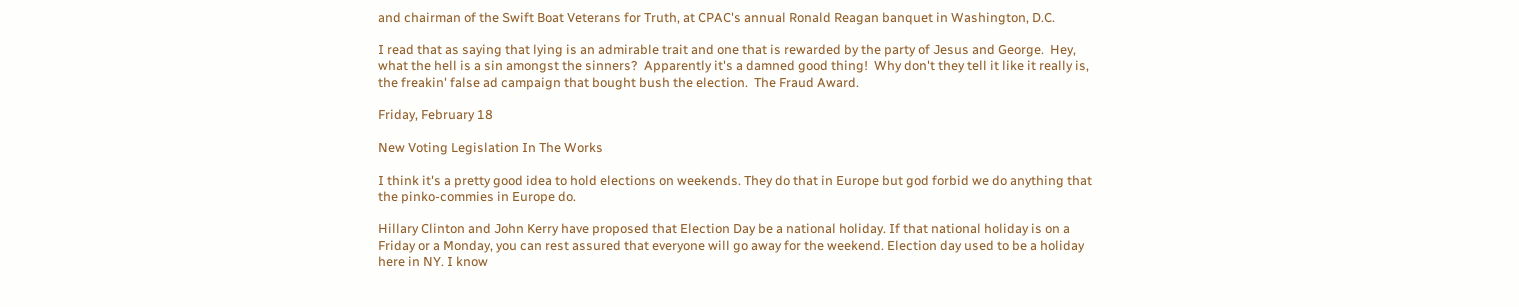and chairman of the Swift Boat Veterans for Truth, at CPAC's annual Ronald Reagan banquet in Washington, D.C.

I read that as saying that lying is an admirable trait and one that is rewarded by the party of Jesus and George.  Hey, what the hell is a sin amongst the sinners?  Apparently it's a damned good thing!  Why don't they tell it like it really is, the freakin' false ad campaign that bought bush the election.  The Fraud Award.

Friday, February 18

New Voting Legislation In The Works

I think it's a pretty good idea to hold elections on weekends. They do that in Europe but god forbid we do anything that the pinko-commies in Europe do.

Hillary Clinton and John Kerry have proposed that Election Day be a national holiday. If that national holiday is on a Friday or a Monday, you can rest assured that everyone will go away for the weekend. Election day used to be a holiday here in NY. I know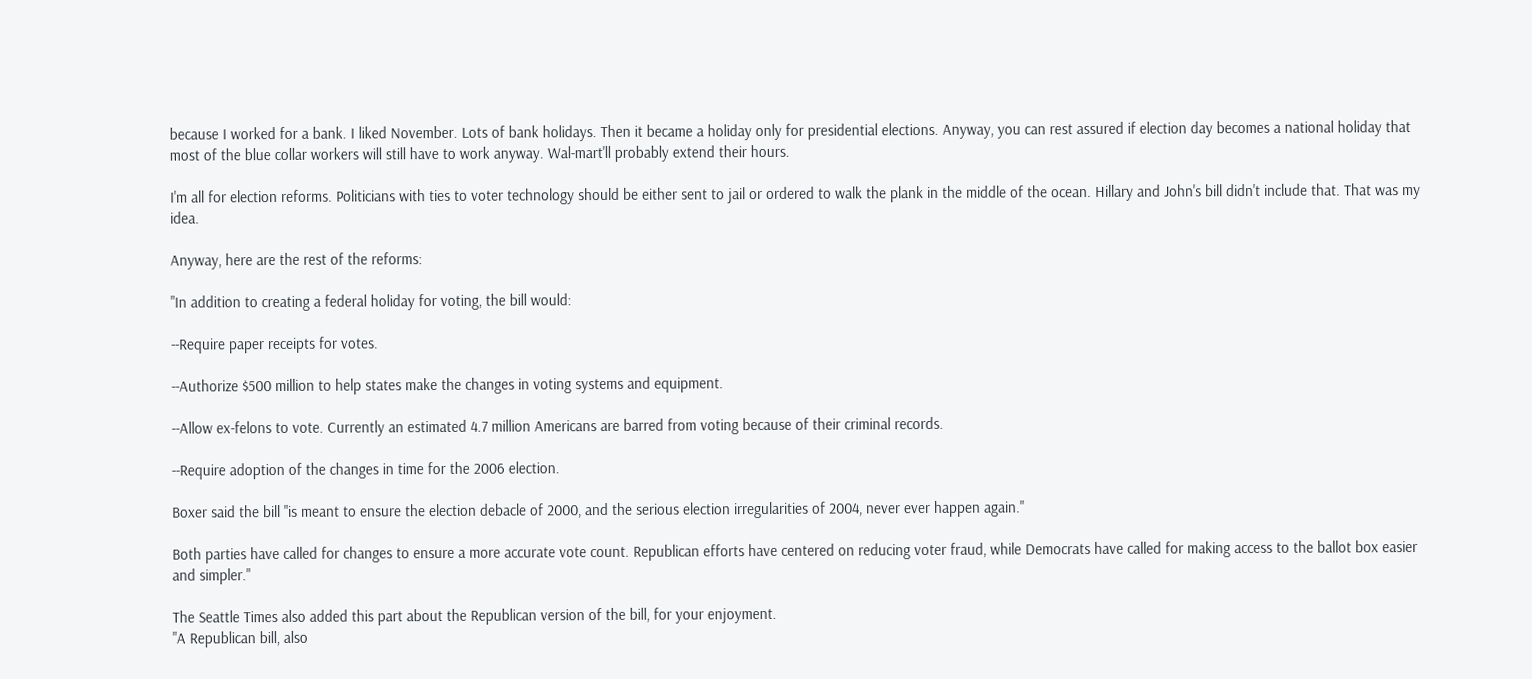because I worked for a bank. I liked November. Lots of bank holidays. Then it became a holiday only for presidential elections. Anyway, you can rest assured if election day becomes a national holiday that most of the blue collar workers will still have to work anyway. Wal-mart'll probably extend their hours.

I'm all for election reforms. Politicians with ties to voter technology should be either sent to jail or ordered to walk the plank in the middle of the ocean. Hillary and John's bill didn't include that. That was my idea.

Anyway, here are the rest of the reforms:

"In addition to creating a federal holiday for voting, the bill would:

--Require paper receipts for votes.

--Authorize $500 million to help states make the changes in voting systems and equipment.

--Allow ex-felons to vote. Currently an estimated 4.7 million Americans are barred from voting because of their criminal records.

--Require adoption of the changes in time for the 2006 election.

Boxer said the bill "is meant to ensure the election debacle of 2000, and the serious election irregularities of 2004, never ever happen again."

Both parties have called for changes to ensure a more accurate vote count. Republican efforts have centered on reducing voter fraud, while Democrats have called for making access to the ballot box easier and simpler."

The Seattle Times also added this part about the Republican version of the bill, for your enjoyment.
"A Republican bill, also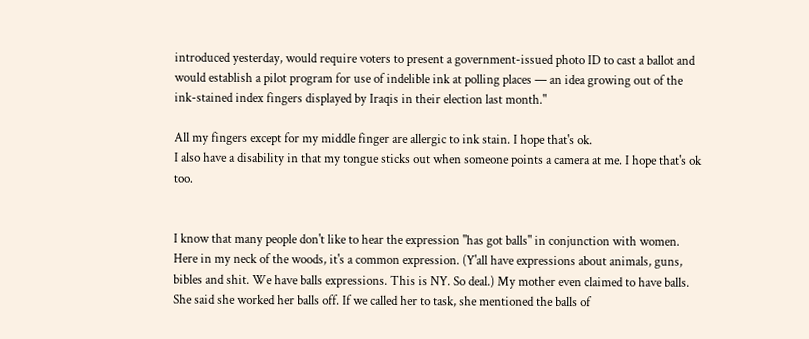introduced yesterday, would require voters to present a government-issued photo ID to cast a ballot and would establish a pilot program for use of indelible ink at polling places — an idea growing out of the ink-stained index fingers displayed by Iraqis in their election last month."

All my fingers except for my middle finger are allergic to ink stain. I hope that's ok.
I also have a disability in that my tongue sticks out when someone points a camera at me. I hope that's ok too.


I know that many people don't like to hear the expression "has got balls" in conjunction with women. Here in my neck of the woods, it's a common expression. (Y'all have expressions about animals, guns, bibles and shit. We have balls expressions. This is NY. So deal.) My mother even claimed to have balls. She said she worked her balls off. If we called her to task, she mentioned the balls of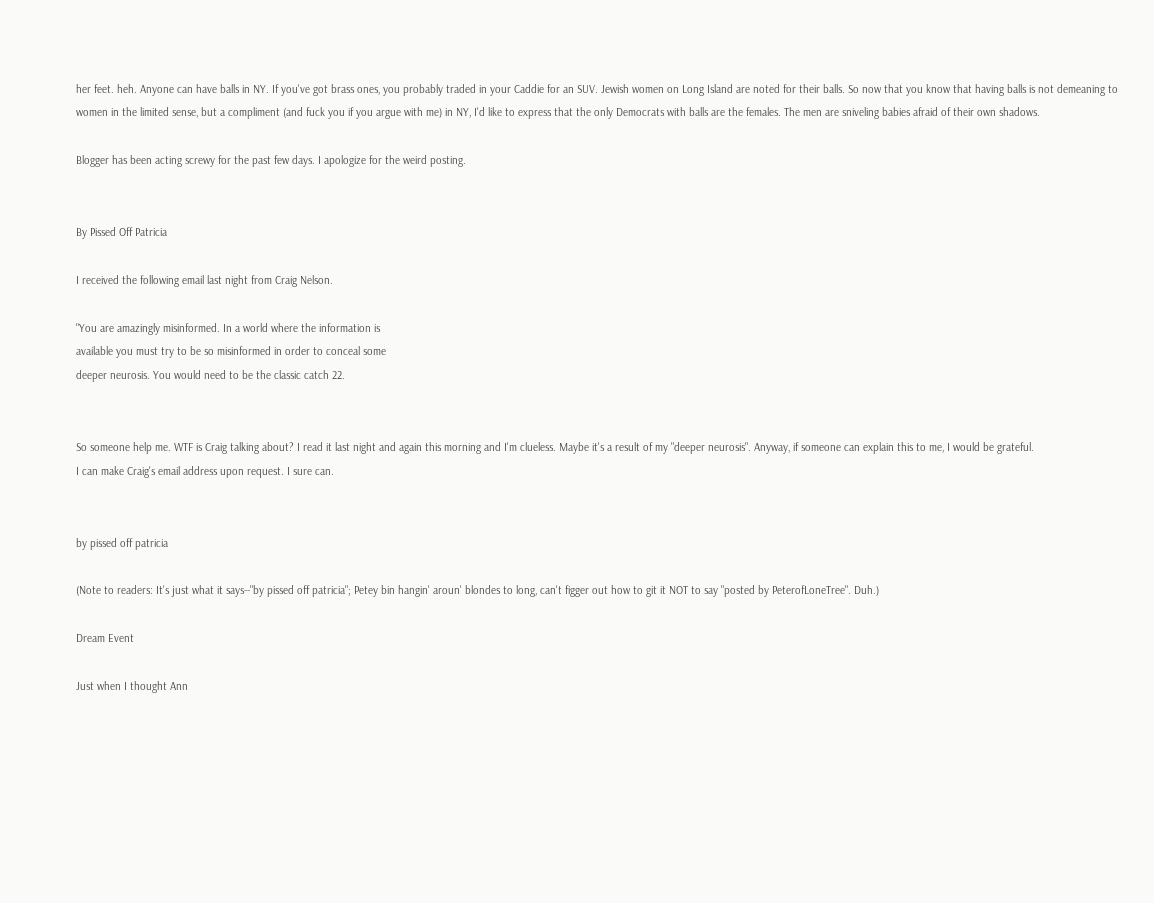her feet. heh. Anyone can have balls in NY. If you've got brass ones, you probably traded in your Caddie for an SUV. Jewish women on Long Island are noted for their balls. So now that you know that having balls is not demeaning to women in the limited sense, but a compliment (and fuck you if you argue with me) in NY, I'd like to express that the only Democrats with balls are the females. The men are sniveling babies afraid of their own shadows.

Blogger has been acting screwy for the past few days. I apologize for the weird posting.


By Pissed Off Patricia

I received the following email last night from Craig Nelson.

"You are amazingly misinformed. In a world where the information is
available you must try to be so misinformed in order to conceal some
deeper neurosis. You would need to be the classic catch 22.


So someone help me. WTF is Craig talking about? I read it last night and again this morning and I'm clueless. Maybe it's a result of my "deeper neurosis". Anyway, if someone can explain this to me, I would be grateful.
I can make Craig's email address upon request. I sure can.


by pissed off patricia

(Note to readers: It's just what it says--"by pissed off patricia"; Petey bin hangin' aroun' blondes to long, can't figger out how to git it NOT to say "posted by PeterofLoneTree". Duh.)

Dream Event

Just when I thought Ann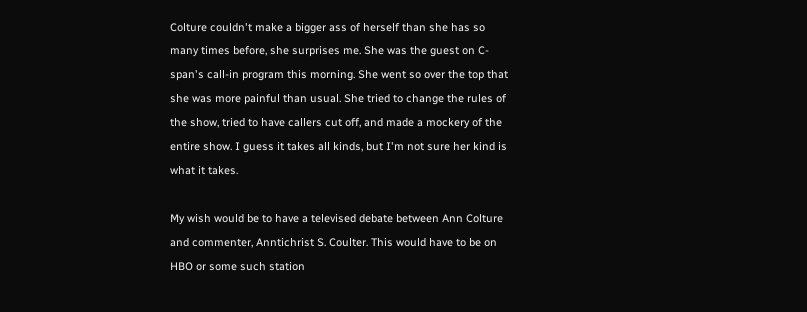Colture couldn't make a bigger ass of herself than she has so many times before, she surprises me. She was the guest on C-span's call-in program this morning. She went so over the top that she was more painful than usual. She tried to change the rules of the show, tried to have callers cut off, and made a mockery of the entire show. I guess it takes all kinds, but I'm not sure her kind is what it takes.

My wish would be to have a televised debate between Ann Colture and commenter, Anntichrist S. Coulter. This would have to be on HBO or some such station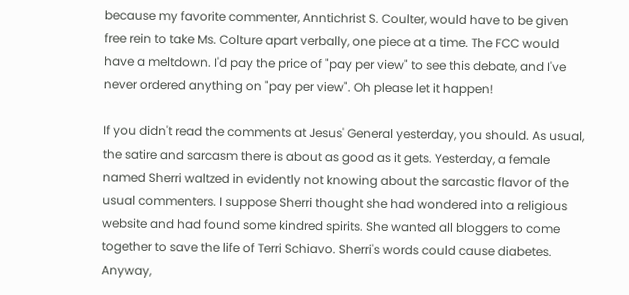because my favorite commenter, Anntichrist S. Coulter, would have to be given free rein to take Ms. Colture apart verbally, one piece at a time. The FCC would have a meltdown. I'd pay the price of "pay per view" to see this debate, and I've never ordered anything on "pay per view". Oh please let it happen!

If you didn't read the comments at Jesus' General yesterday, you should. As usual, the satire and sarcasm there is about as good as it gets. Yesterday, a female named Sherri waltzed in evidently not knowing about the sarcastic flavor of the usual commenters. I suppose Sherri thought she had wondered into a religious website and had found some kindred spirits. She wanted all bloggers to come together to save the life of Terri Schiavo. Sherri's words could cause diabetes. Anyway,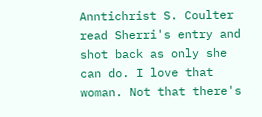Anntichrist S. Coulter read Sherri's entry and shot back as only she can do. I love that woman. Not that there's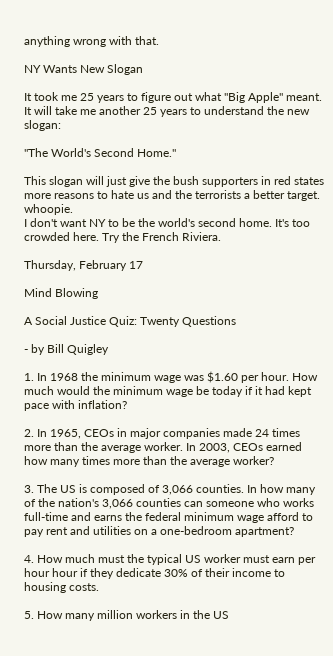anything wrong with that.

NY Wants New Slogan

It took me 25 years to figure out what "Big Apple" meant. It will take me another 25 years to understand the new slogan:

"The World's Second Home."

This slogan will just give the bush supporters in red states more reasons to hate us and the terrorists a better target. whoopie.
I don't want NY to be the world's second home. It's too crowded here. Try the French Riviera.

Thursday, February 17

Mind Blowing

A Social Justice Quiz: Twenty Questions

- by Bill Quigley

1. In 1968 the minimum wage was $1.60 per hour. How much would the minimum wage be today if it had kept pace with inflation?

2. In 1965, CEOs in major companies made 24 times more than the average worker. In 2003, CEOs earned how many times more than the average worker?

3. The US is composed of 3,066 counties. In how many of the nation's 3,066 counties can someone who works full-time and earns the federal minimum wage afford to pay rent and utilities on a one-bedroom apartment?

4. How much must the typical US worker must earn per hour hour if they dedicate 30% of their income to housing costs.

5. How many million workers in the US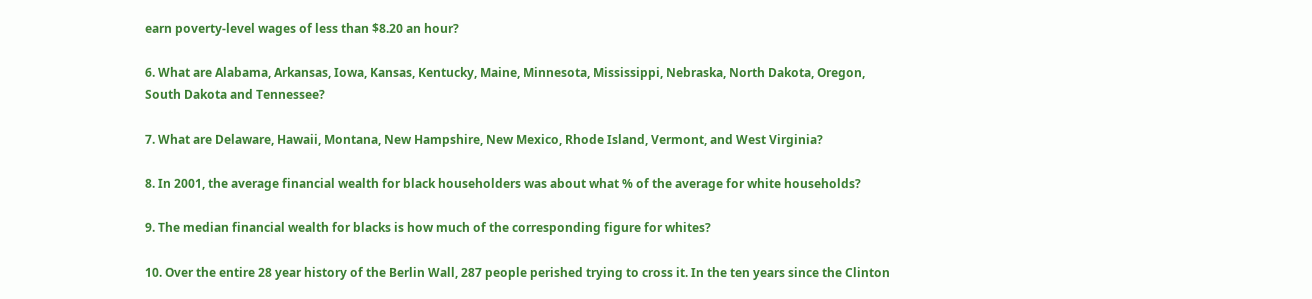earn poverty-level wages of less than $8.20 an hour?

6. What are Alabama, Arkansas, Iowa, Kansas, Kentucky, Maine, Minnesota, Mississippi, Nebraska, North Dakota, Oregon, South Dakota and Tennessee?

7. What are Delaware, Hawaii, Montana, New Hampshire, New Mexico, Rhode Island, Vermont, and West Virginia?

8. In 2001, the average financial wealth for black householders was about what % of the average for white households?

9. The median financial wealth for blacks is how much of the corresponding figure for whites?

10. Over the entire 28 year history of the Berlin Wall, 287 people perished trying to cross it. In the ten years since the Clinton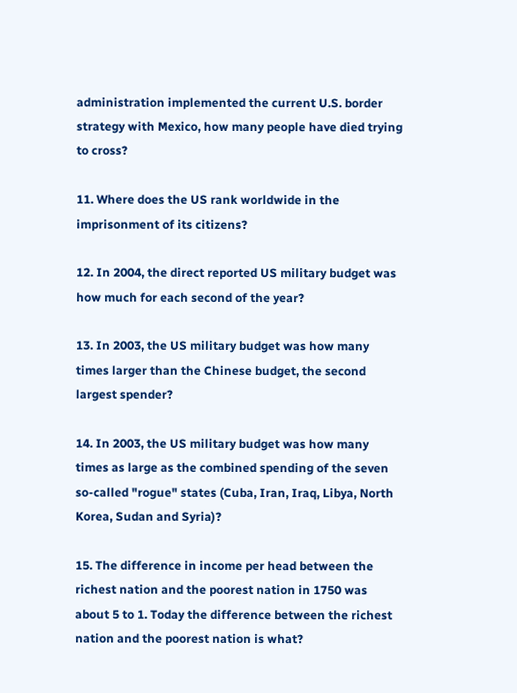administration implemented the current U.S. border strategy with Mexico, how many people have died trying to cross?

11. Where does the US rank worldwide in the imprisonment of its citizens?

12. In 2004, the direct reported US military budget was how much for each second of the year?

13. In 2003, the US military budget was how many times larger than the Chinese budget, the second largest spender?

14. In 2003, the US military budget was how many times as large as the combined spending of the seven so-called "rogue" states (Cuba, Iran, Iraq, Libya, North Korea, Sudan and Syria)?

15. The difference in income per head between the richest nation and the poorest nation in 1750 was about 5 to 1. Today the difference between the richest nation and the poorest nation is what?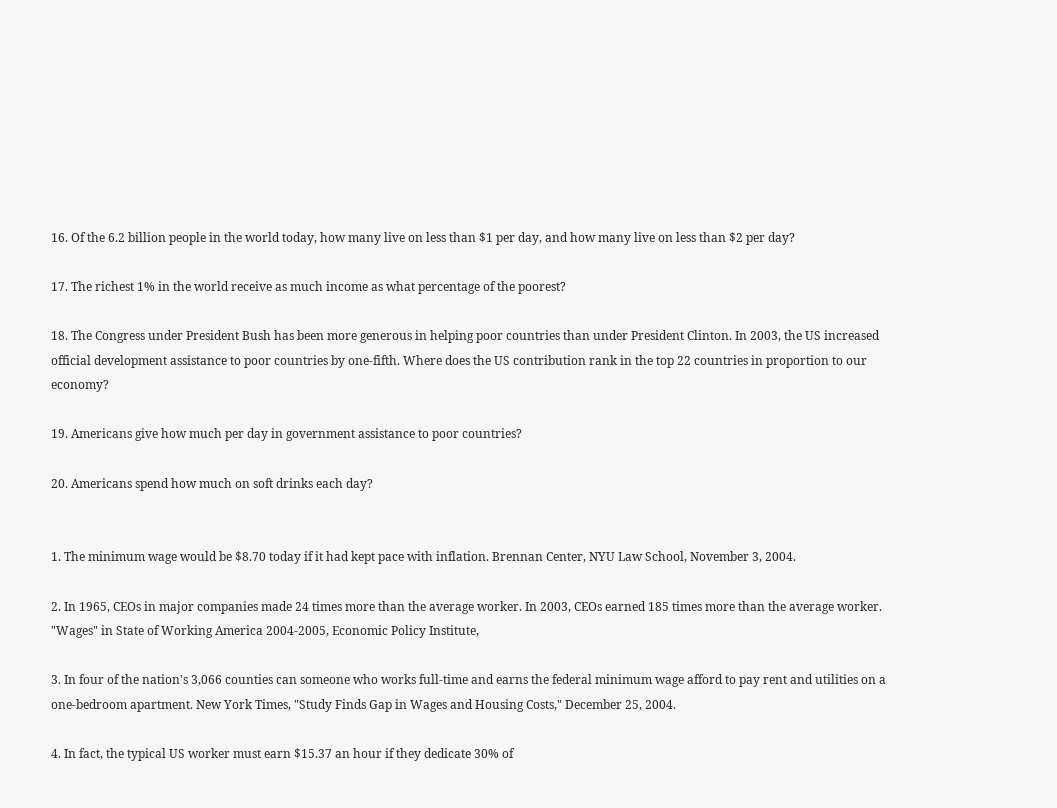16. Of the 6.2 billion people in the world today, how many live on less than $1 per day, and how many live on less than $2 per day?

17. The richest 1% in the world receive as much income as what percentage of the poorest?

18. The Congress under President Bush has been more generous in helping poor countries than under President Clinton. In 2003, the US increased official development assistance to poor countries by one-fifth. Where does the US contribution rank in the top 22 countries in proportion to our economy?

19. Americans give how much per day in government assistance to poor countries?

20. Americans spend how much on soft drinks each day?


1. The minimum wage would be $8.70 today if it had kept pace with inflation. Brennan Center, NYU Law School, November 3, 2004.

2. In 1965, CEOs in major companies made 24 times more than the average worker. In 2003, CEOs earned 185 times more than the average worker. "Wages" in State of Working America 2004-2005, Economic Policy Institute,

3. In four of the nation's 3,066 counties can someone who works full-time and earns the federal minimum wage afford to pay rent and utilities on a one-bedroom apartment. New York Times, "Study Finds Gap in Wages and Housing Costs," December 25, 2004.

4. In fact, the typical US worker must earn $15.37 an hour if they dedicate 30% of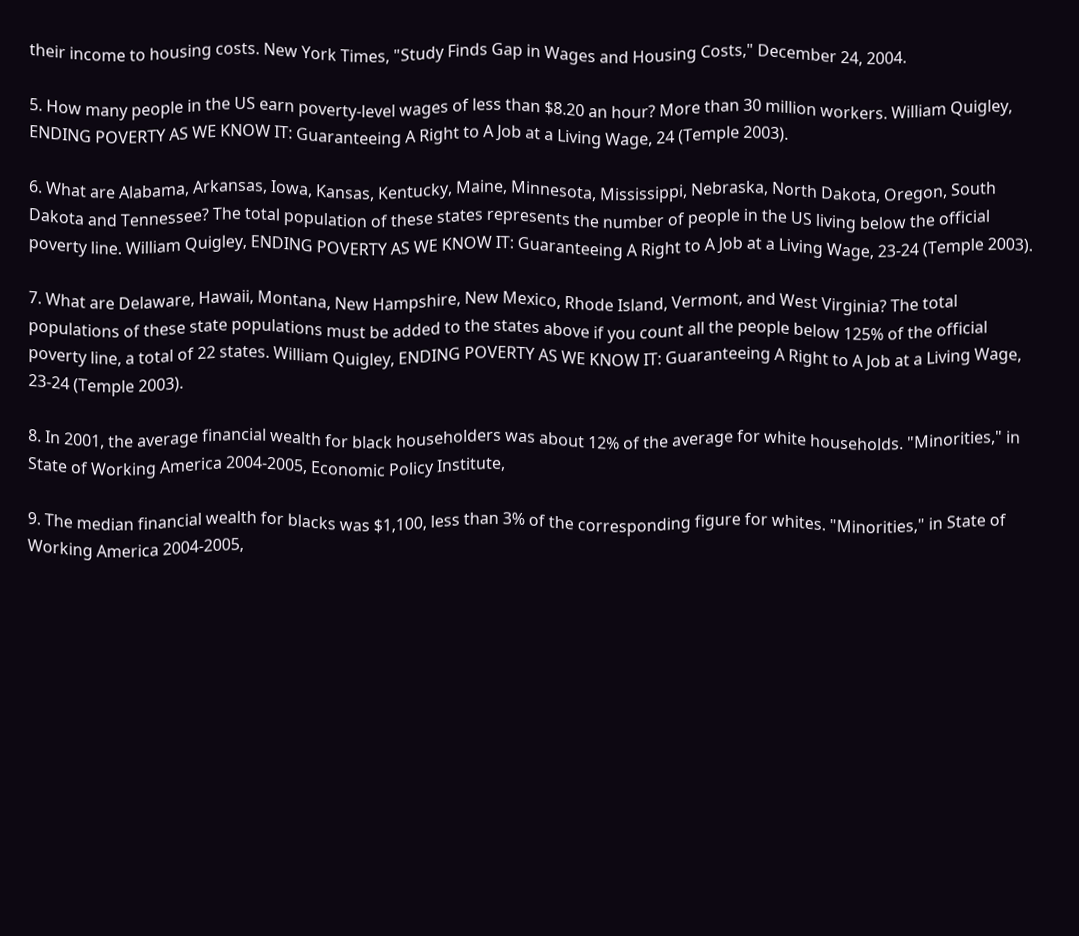their income to housing costs. New York Times, "Study Finds Gap in Wages and Housing Costs," December 24, 2004.

5. How many people in the US earn poverty-level wages of less than $8.20 an hour? More than 30 million workers. William Quigley, ENDING POVERTY AS WE KNOW IT: Guaranteeing A Right to A Job at a Living Wage, 24 (Temple 2003).

6. What are Alabama, Arkansas, Iowa, Kansas, Kentucky, Maine, Minnesota, Mississippi, Nebraska, North Dakota, Oregon, South Dakota and Tennessee? The total population of these states represents the number of people in the US living below the official poverty line. William Quigley, ENDING POVERTY AS WE KNOW IT: Guaranteeing A Right to A Job at a Living Wage, 23-24 (Temple 2003).

7. What are Delaware, Hawaii, Montana, New Hampshire, New Mexico, Rhode Island, Vermont, and West Virginia? The total populations of these state populations must be added to the states above if you count all the people below 125% of the official poverty line, a total of 22 states. William Quigley, ENDING POVERTY AS WE KNOW IT: Guaranteeing A Right to A Job at a Living Wage, 23-24 (Temple 2003).

8. In 2001, the average financial wealth for black householders was about 12% of the average for white households. "Minorities," in State of Working America 2004-2005, Economic Policy Institute,

9. The median financial wealth for blacks was $1,100, less than 3% of the corresponding figure for whites. "Minorities," in State of Working America 2004-2005,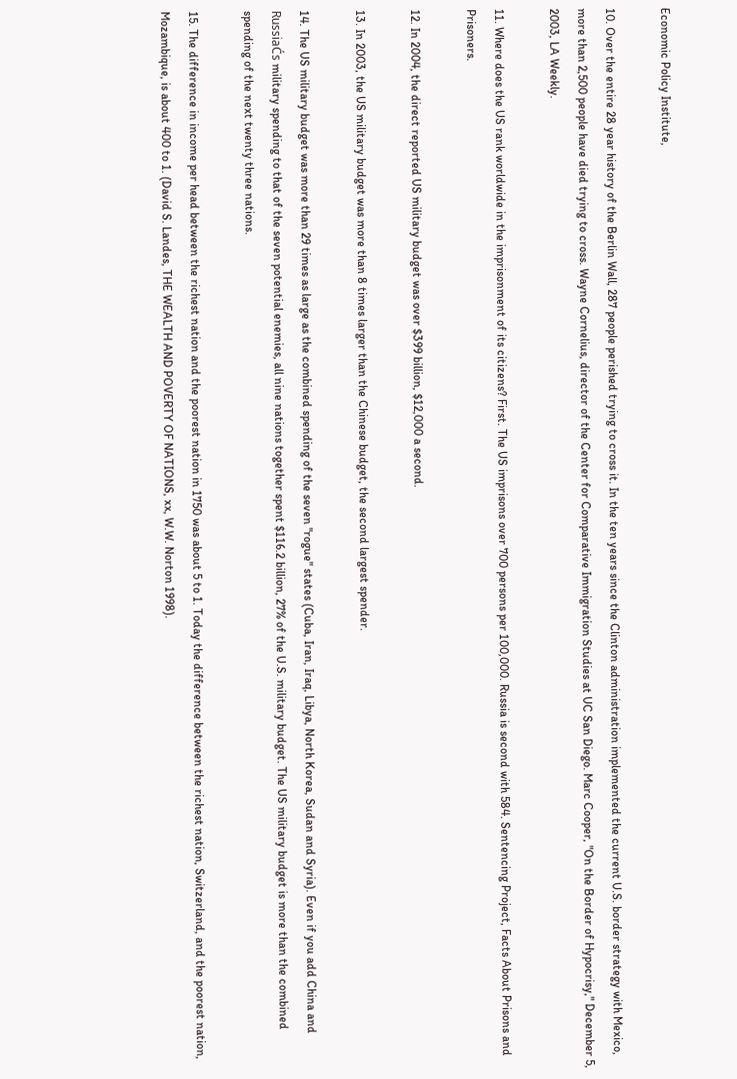Economic Policy Institute,

10. Over the entire 28 year history of the Berlin Wall, 287 people perished trying to cross it. In the ten years since the Clinton administration implemented the current U.S. border strategy with Mexico, more than 2,500 people have died trying to cross. Wayne Cornelius, director of the Center for Comparative Immigration Studies at UC San Diego. Marc Cooper, "On the Border of Hypocrisy," December 5, 2003, LA Weekly.

11. Where does the US rank worldwide in the imprisonment of its citizens? First. The US imprisons over 700 persons per 100,000. Russia is second with 584. Sentencing Project, Facts About Prisons and Prisoners.

12. In 2004, the direct reported US military budget was over $399 billion, $12,000 a second.

13. In 2003, the US military budget was more than 8 times larger than the Chinese budget, the second largest spender.

14. The US military budget was more than 29 times as large as the combined spending of the seven "rogue" states (Cuba, Iran, Iraq, Libya, North Korea, Sudan and Syria). Even if you add China and RussiaĆs military spending to that of the seven potential enemies, all nine nations together spent $116.2 billion, 27% of the U.S. military budget. The US military budget is more than the combined spending of the next twenty three nations.

15. The difference in income per head between the richest nation and the poorest nation in 1750 was about 5 to 1. Today the difference between the richest nation, Switzerland, and the poorest nation, Mozambique, is about 400 to 1. (David S. Landes, THE WEALTH AND POVERTY OF NATIONS, xx, W.W. Norton 1998).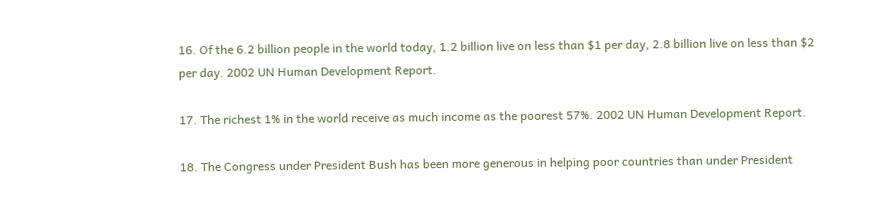16. Of the 6.2 billion people in the world today, 1.2 billion live on less than $1 per day, 2.8 billion live on less than $2 per day. 2002 UN Human Development Report.

17. The richest 1% in the world receive as much income as the poorest 57%. 2002 UN Human Development Report.

18. The Congress under President Bush has been more generous in helping poor countries than under President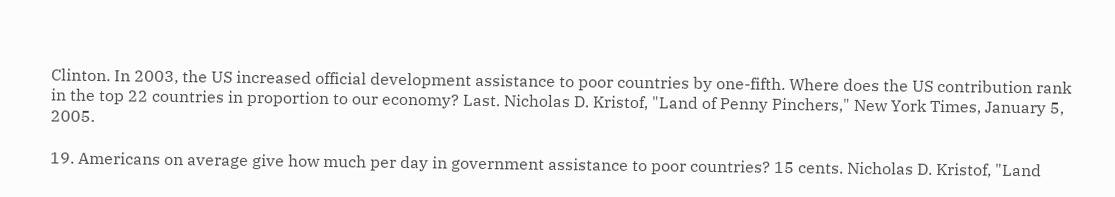Clinton. In 2003, the US increased official development assistance to poor countries by one-fifth. Where does the US contribution rank in the top 22 countries in proportion to our economy? Last. Nicholas D. Kristof, "Land of Penny Pinchers," New York Times, January 5, 2005.

19. Americans on average give how much per day in government assistance to poor countries? 15 cents. Nicholas D. Kristof, "Land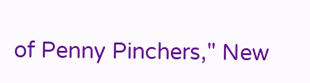of Penny Pinchers," New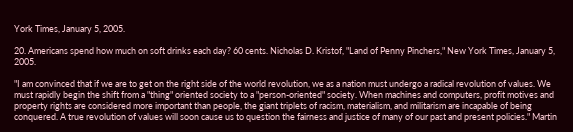York Times, January 5, 2005.

20. Americans spend how much on soft drinks each day? 60 cents. Nicholas D. Kristof, "Land of Penny Pinchers," New York Times, January 5, 2005.

"I am convinced that if we are to get on the right side of the world revolution, we as a nation must undergo a radical revolution of values. We must rapidly begin the shift from a "thing" oriented society to a "person-oriented" society. When machines and computers, profit motives and property rights are considered more important than people, the giant triplets of racism, materialism, and militarism are incapable of being conquered. A true revolution of values will soon cause us to question the fairness and justice of many of our past and present policies." Martin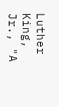Luther King, Jr., "A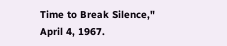Time to Break Silence," April 4, 1967.